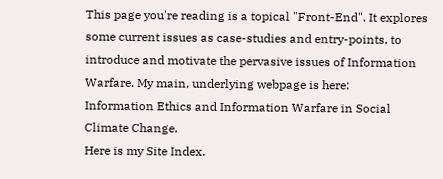This page you're reading is a topical "Front-End". It explores some current issues as case-studies and entry-points, to introduce and motivate the pervasive issues of Information Warfare. My main, underlying webpage is here:
Information Ethics and Information Warfare in Social Climate Change.
Here is my Site Index.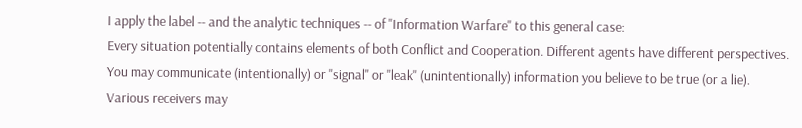I apply the label -- and the analytic techniques -- of "Information Warfare" to this general case:
Every situation potentially contains elements of both Conflict and Cooperation. Different agents have different perspectives. You may communicate (intentionally) or "signal" or "leak" (unintentionally) information you believe to be true (or a lie). Various receivers may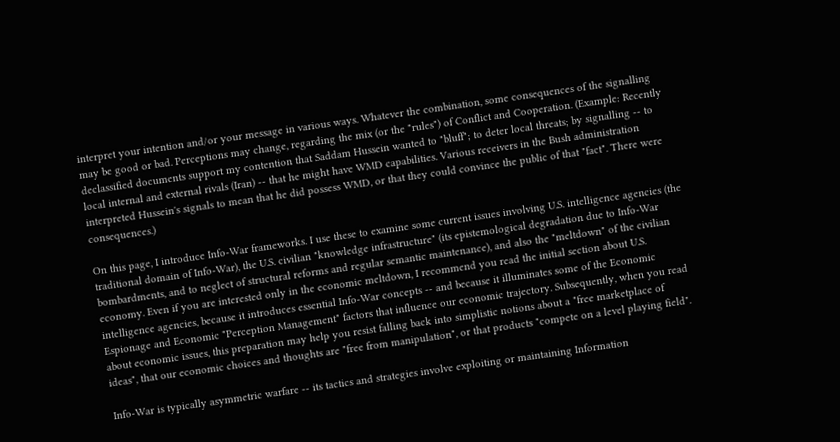interpret your intention and/or your message in various ways. Whatever the combination, some consequences of the signalling may be good or bad. Perceptions may change, regarding the mix (or the "rules") of Conflict and Cooperation. (Example: Recently declassified documents support my contention that Saddam Hussein wanted to "bluff"; to deter local threats; by signalling -- to local internal and external rivals (Iran) -- that he might have WMD capabilities. Various receivers in the Bush administration interpreted Hussein's signals to mean that he did possess WMD, or that they could convince the public of that "fact". There were consequences.)

On this page, I introduce Info-War frameworks. I use these to examine some current issues involving U.S. intelligence agencies (the traditional domain of Info-War), the U.S. civilian "knowledge infrastructure" (its epistemological degradation due to Info-War bombardments, and to neglect of structural reforms and regular semantic maintenance), and also the "meltdown" of the civilian economy. Even if you are interested only in the economic meltdown, I recommend you read the initial section about U.S. intelligence agencies, because it introduces essential Info-War concepts -- and because it illuminates some of the Economic Espionage and Economic "Perception Management" factors that influence our economic trajectory. Subsequently, when you read about economic issues, this preparation may help you resist falling back into simplistic notions about a "free marketplace of ideas", that our economic choices and thoughts are "free from manipulation", or that products "compete on a level playing field".

Info-War is typically asymmetric warfare -- its tactics and strategies involve exploiting or maintaining Information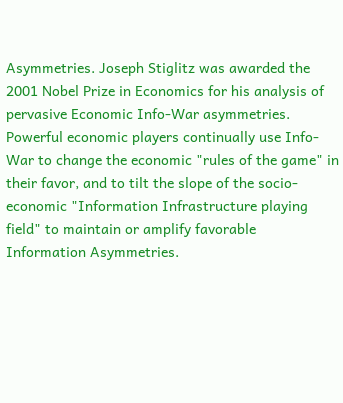Asymmetries. Joseph Stiglitz was awarded the 2001 Nobel Prize in Economics for his analysis of pervasive Economic Info-War asymmetries. Powerful economic players continually use Info-War to change the economic "rules of the game" in their favor, and to tilt the slope of the socio-economic "Information Infrastructure playing field" to maintain or amplify favorable Information Asymmetries.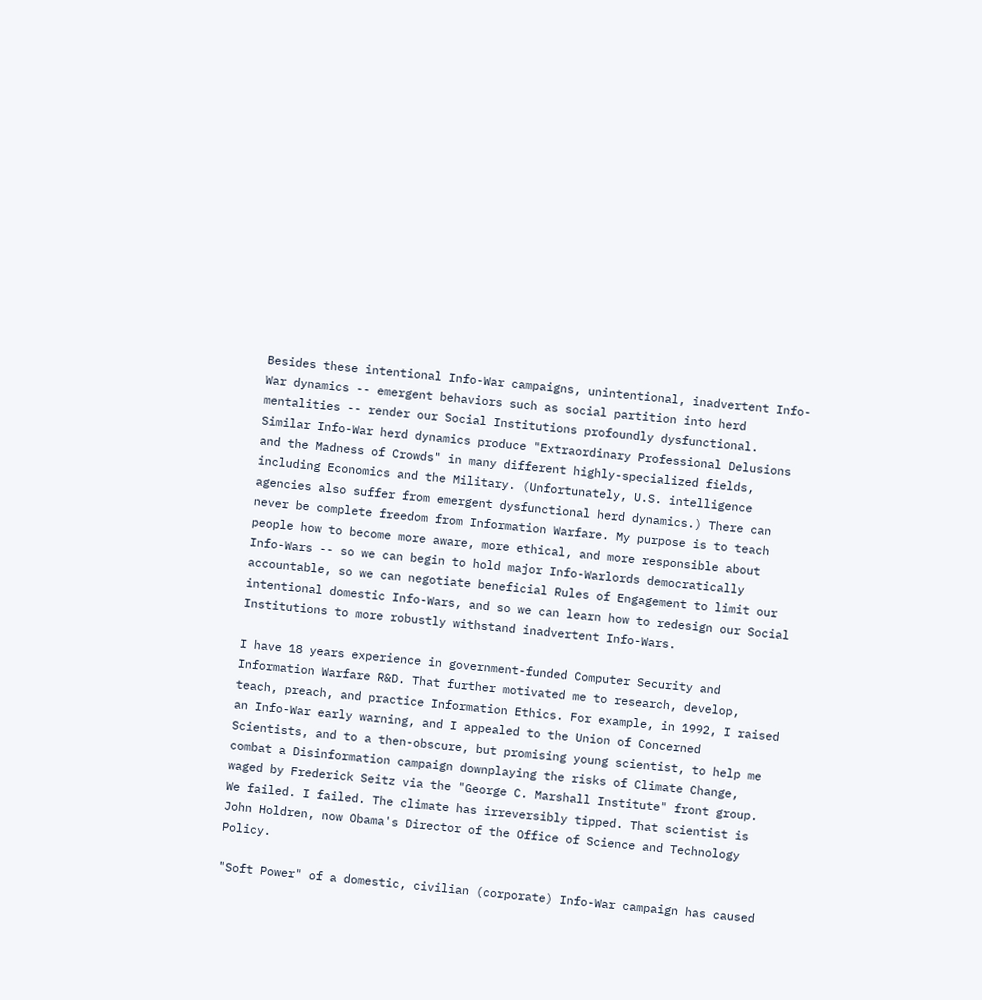Besides these intentional Info-War campaigns, unintentional, inadvertent Info-War dynamics -- emergent behaviors such as social partition into herd mentalities -- render our Social Institutions profoundly dysfunctional. Similar Info-War herd dynamics produce "Extraordinary Professional Delusions and the Madness of Crowds" in many different highly-specialized fields, including Economics and the Military. (Unfortunately, U.S. intelligence agencies also suffer from emergent dysfunctional herd dynamics.) There can never be complete freedom from Information Warfare. My purpose is to teach people how to become more aware, more ethical, and more responsible about Info-Wars -- so we can begin to hold major Info-Warlords democratically accountable, so we can negotiate beneficial Rules of Engagement to limit our intentional domestic Info-Wars, and so we can learn how to redesign our Social Institutions to more robustly withstand inadvertent Info-Wars.

I have 18 years experience in government-funded Computer Security and Information Warfare R&D. That further motivated me to research, develop, teach, preach, and practice Information Ethics. For example, in 1992, I raised an Info-War early warning, and I appealed to the Union of Concerned Scientists, and to a then-obscure, but promising young scientist, to help me combat a Disinformation campaign downplaying the risks of Climate Change, waged by Frederick Seitz via the "George C. Marshall Institute" front group. We failed. I failed. The climate has irreversibly tipped. That scientist is John Holdren, now Obama's Director of the Office of Science and Technology Policy.

"Soft Power" of a domestic, civilian (corporate) Info-War campaign has caused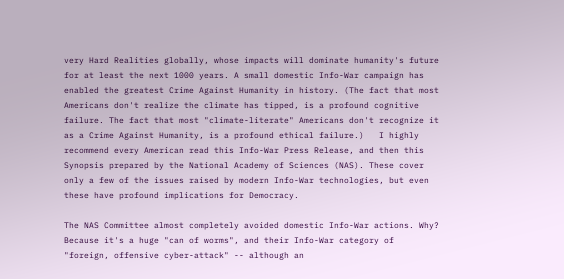very Hard Realities globally, whose impacts will dominate humanity's future for at least the next 1000 years. A small domestic Info-War campaign has enabled the greatest Crime Against Humanity in history. (The fact that most Americans don't realize the climate has tipped, is a profound cognitive failure. The fact that most "climate-literate" Americans don't recognize it as a Crime Against Humanity, is a profound ethical failure.)   I highly recommend every American read this Info-War Press Release, and then this Synopsis prepared by the National Academy of Sciences (NAS). These cover only a few of the issues raised by modern Info-War technologies, but even these have profound implications for Democracy.

The NAS Committee almost completely avoided domestic Info-War actions. Why? Because it's a huge "can of worms", and their Info-War category of "foreign, offensive cyber-attack" -- although an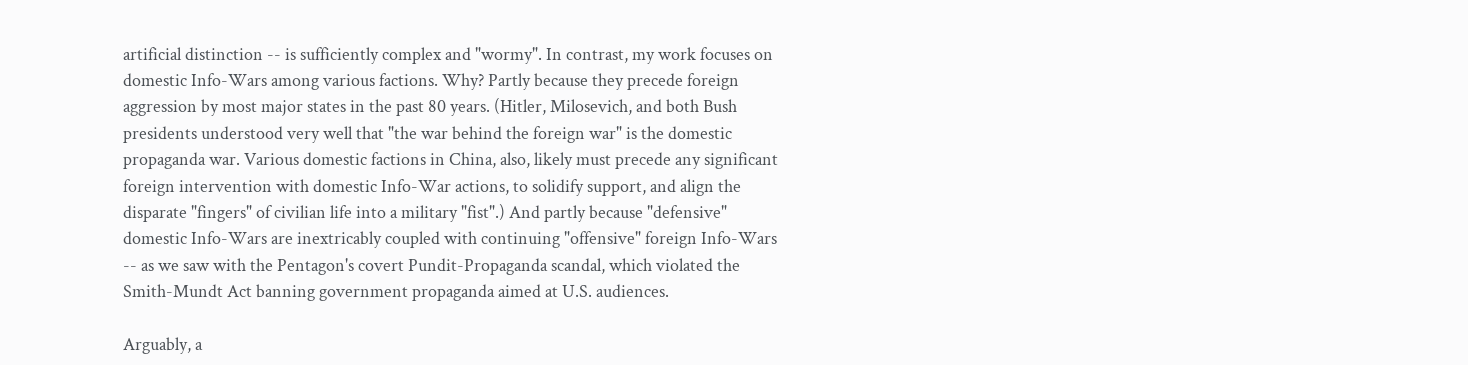artificial distinction -- is sufficiently complex and "wormy". In contrast, my work focuses on domestic Info-Wars among various factions. Why? Partly because they precede foreign aggression by most major states in the past 80 years. (Hitler, Milosevich, and both Bush presidents understood very well that "the war behind the foreign war" is the domestic propaganda war. Various domestic factions in China, also, likely must precede any significant foreign intervention with domestic Info-War actions, to solidify support, and align the disparate "fingers" of civilian life into a military "fist".) And partly because "defensive" domestic Info-Wars are inextricably coupled with continuing "offensive" foreign Info-Wars -- as we saw with the Pentagon's covert Pundit-Propaganda scandal, which violated the Smith-Mundt Act banning government propaganda aimed at U.S. audiences.

Arguably, a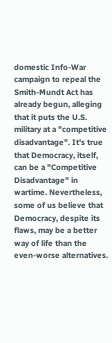domestic Info-War campaign to repeal the Smith-Mundt Act has already begun, alleging that it puts the U.S. military at a "competitive disadvantage". It's true that Democracy, itself, can be a "Competitive Disadvantage" in wartime. Nevertheless, some of us believe that Democracy, despite its flaws, may be a better way of life than the even-worse alternatives.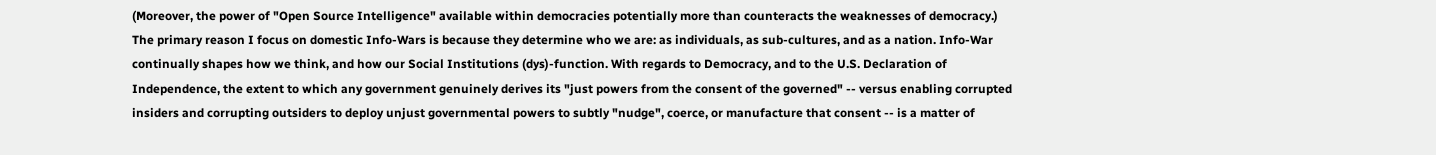(Moreover, the power of "Open Source Intelligence" available within democracies potentially more than counteracts the weaknesses of democracy.) The primary reason I focus on domestic Info-Wars is because they determine who we are: as individuals, as sub-cultures, and as a nation. Info-War continually shapes how we think, and how our Social Institutions (dys)-function. With regards to Democracy, and to the U.S. Declaration of Independence, the extent to which any government genuinely derives its "just powers from the consent of the governed" -- versus enabling corrupted insiders and corrupting outsiders to deploy unjust governmental powers to subtly "nudge", coerce, or manufacture that consent -- is a matter of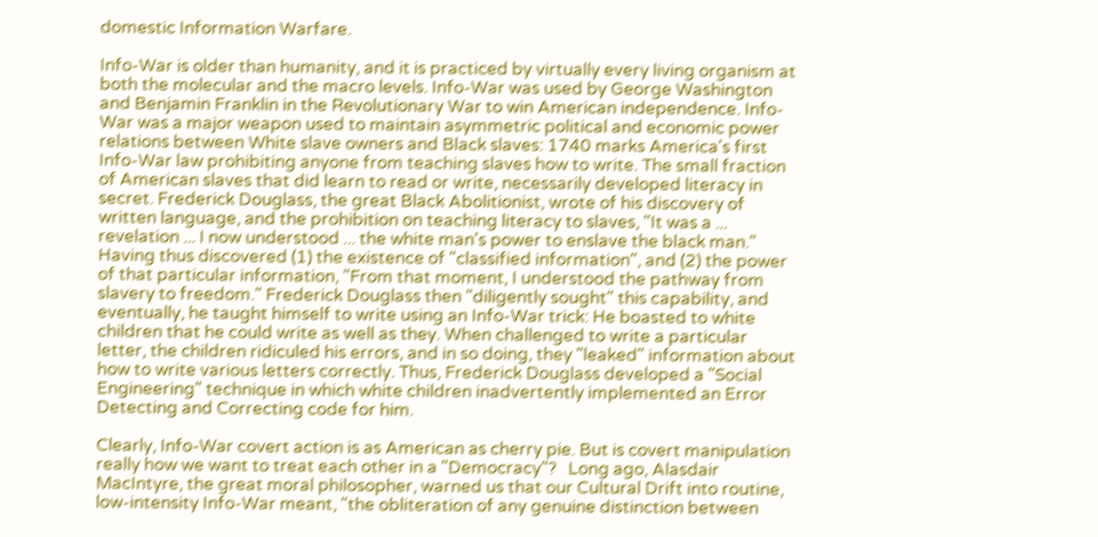domestic Information Warfare.

Info-War is older than humanity, and it is practiced by virtually every living organism at both the molecular and the macro levels. Info-War was used by George Washington and Benjamin Franklin in the Revolutionary War to win American independence. Info-War was a major weapon used to maintain asymmetric political and economic power relations between White slave owners and Black slaves: 1740 marks America's first Info-War law prohibiting anyone from teaching slaves how to write. The small fraction of American slaves that did learn to read or write, necessarily developed literacy in secret. Frederick Douglass, the great Black Abolitionist, wrote of his discovery of written language, and the prohibition on teaching literacy to slaves, "It was a ... revelation ... I now understood ... the white man's power to enslave the black man." Having thus discovered (1) the existence of "classified information", and (2) the power of that particular information, "From that moment, I understood the pathway from slavery to freedom." Frederick Douglass then "diligently sought" this capability, and eventually, he taught himself to write using an Info-War trick: He boasted to white children that he could write as well as they. When challenged to write a particular letter, the children ridiculed his errors, and in so doing, they "leaked" information about how to write various letters correctly. Thus, Frederick Douglass developed a "Social Engineering" technique in which white children inadvertently implemented an Error Detecting and Correcting code for him.

Clearly, Info-War covert action is as American as cherry pie. But is covert manipulation really how we want to treat each other in a "Democracy"?   Long ago, Alasdair MacIntyre, the great moral philosopher, warned us that our Cultural Drift into routine, low-intensity Info-War meant, "the obliteration of any genuine distinction between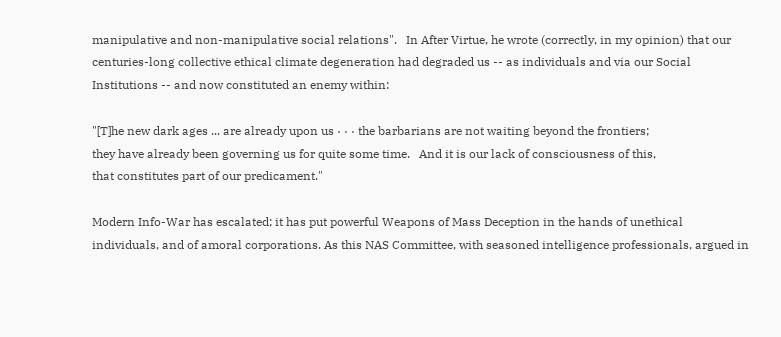manipulative and non-manipulative social relations".   In After Virtue, he wrote (correctly, in my opinion) that our centuries-long collective ethical climate degeneration had degraded us -- as individuals and via our Social Institutions -- and now constituted an enemy within:

"[T]he new dark ages ... are already upon us · · · the barbarians are not waiting beyond the frontiers;
they have already been governing us for quite some time.   And it is our lack of consciousness of this,
that constitutes part of our predicament."

Modern Info-War has escalated; it has put powerful Weapons of Mass Deception in the hands of unethical individuals, and of amoral corporations. As this NAS Committee, with seasoned intelligence professionals, argued in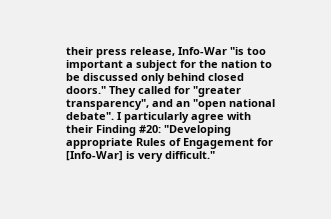their press release, Info-War "is too important a subject for the nation to be discussed only behind closed doors." They called for "greater transparency", and an "open national debate". I particularly agree with their Finding #20: "Developing appropriate Rules of Engagement for [Info-War] is very difficult."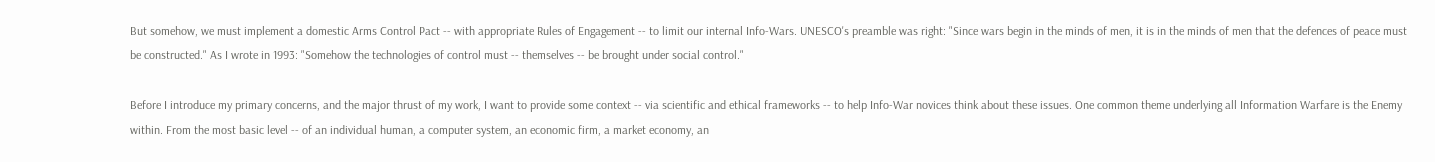But somehow, we must implement a domestic Arms Control Pact -- with appropriate Rules of Engagement -- to limit our internal Info-Wars. UNESCO's preamble was right: "Since wars begin in the minds of men, it is in the minds of men that the defences of peace must be constructed." As I wrote in 1993: "Somehow the technologies of control must -- themselves -- be brought under social control."

Before I introduce my primary concerns, and the major thrust of my work, I want to provide some context -- via scientific and ethical frameworks -- to help Info-War novices think about these issues. One common theme underlying all Information Warfare is the Enemy within. From the most basic level -- of an individual human, a computer system, an economic firm, a market economy, an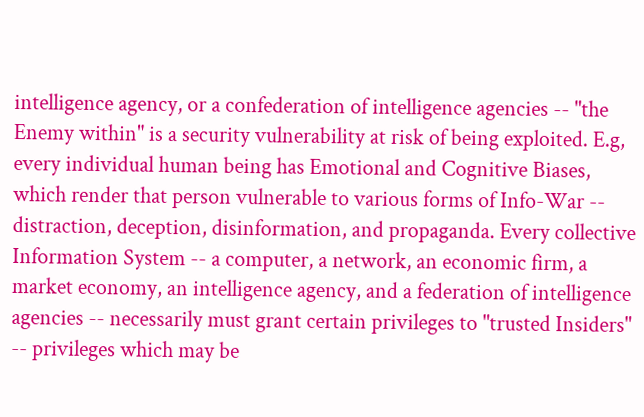intelligence agency, or a confederation of intelligence agencies -- "the Enemy within" is a security vulnerability at risk of being exploited. E.g, every individual human being has Emotional and Cognitive Biases, which render that person vulnerable to various forms of Info-War -- distraction, deception, disinformation, and propaganda. Every collective Information System -- a computer, a network, an economic firm, a market economy, an intelligence agency, and a federation of intelligence agencies -- necessarily must grant certain privileges to "trusted Insiders" -- privileges which may be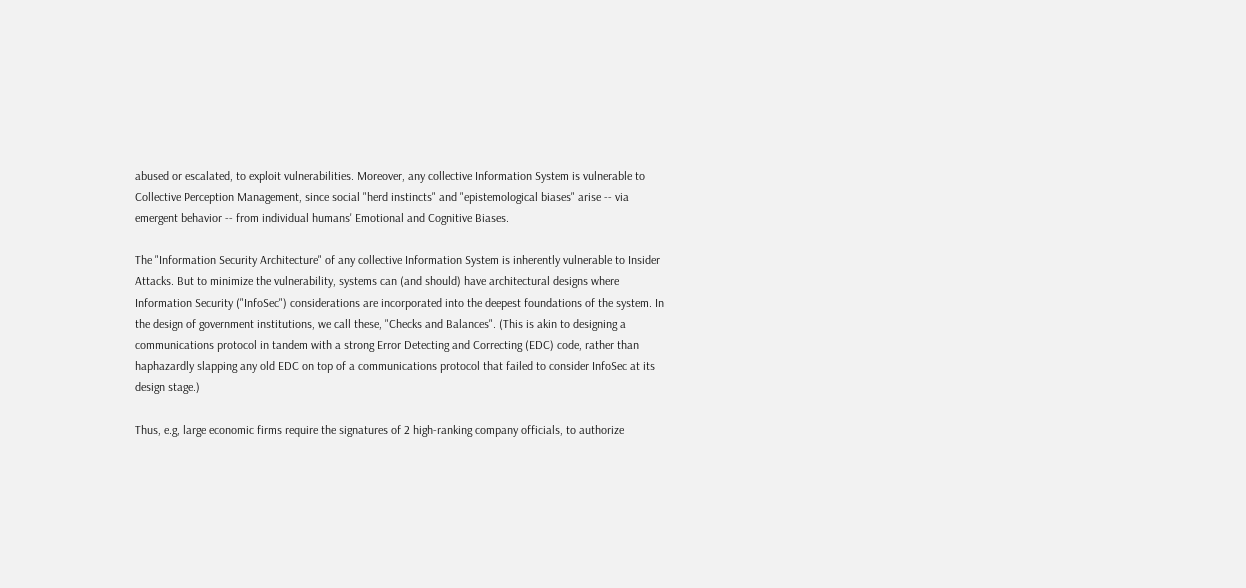abused or escalated, to exploit vulnerabilities. Moreover, any collective Information System is vulnerable to Collective Perception Management, since social "herd instincts" and "epistemological biases" arise -- via emergent behavior -- from individual humans' Emotional and Cognitive Biases.

The "Information Security Architecture" of any collective Information System is inherently vulnerable to Insider Attacks. But to minimize the vulnerability, systems can (and should) have architectural designs where Information Security ("InfoSec") considerations are incorporated into the deepest foundations of the system. In the design of government institutions, we call these, "Checks and Balances". (This is akin to designing a communications protocol in tandem with a strong Error Detecting and Correcting (EDC) code, rather than haphazardly slapping any old EDC on top of a communications protocol that failed to consider InfoSec at its design stage.)

Thus, e.g, large economic firms require the signatures of 2 high-ranking company officials, to authorize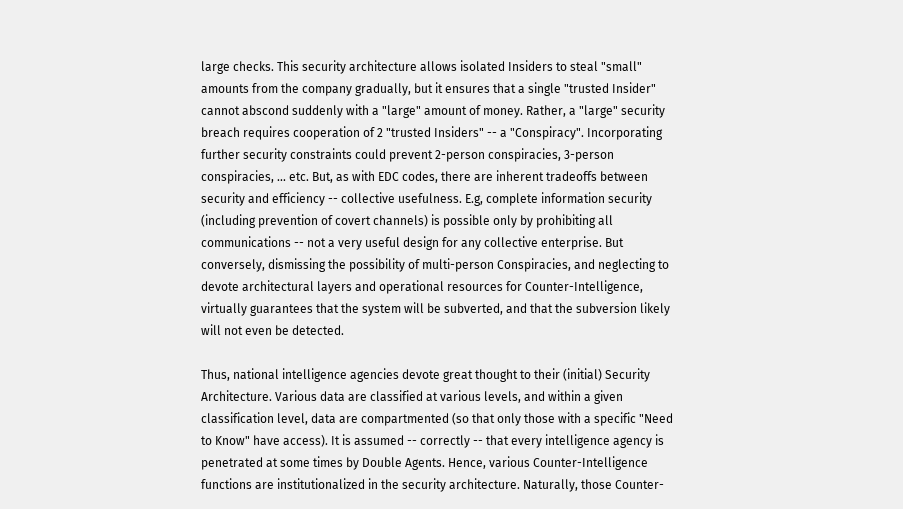large checks. This security architecture allows isolated Insiders to steal "small" amounts from the company gradually, but it ensures that a single "trusted Insider" cannot abscond suddenly with a "large" amount of money. Rather, a "large" security breach requires cooperation of 2 "trusted Insiders" -- a "Conspiracy". Incorporating further security constraints could prevent 2-person conspiracies, 3-person conspiracies, ... etc. But, as with EDC codes, there are inherent tradeoffs between security and efficiency -- collective usefulness. E.g, complete information security (including prevention of covert channels) is possible only by prohibiting all communications -- not a very useful design for any collective enterprise. But conversely, dismissing the possibility of multi-person Conspiracies, and neglecting to devote architectural layers and operational resources for Counter-Intelligence, virtually guarantees that the system will be subverted, and that the subversion likely will not even be detected.

Thus, national intelligence agencies devote great thought to their (initial) Security Architecture. Various data are classified at various levels, and within a given classification level, data are compartmented (so that only those with a specific "Need to Know" have access). It is assumed -- correctly -- that every intelligence agency is penetrated at some times by Double Agents. Hence, various Counter-Intelligence functions are institutionalized in the security architecture. Naturally, those Counter-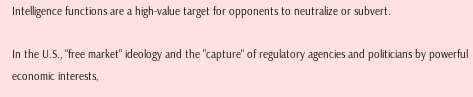Intelligence functions are a high-value target for opponents to neutralize or subvert.

In the U.S., "free market" ideology and the "capture" of regulatory agencies and politicians by powerful economic interests,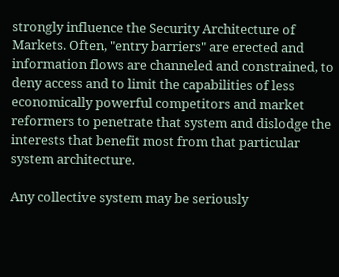strongly influence the Security Architecture of Markets. Often, "entry barriers" are erected and information flows are channeled and constrained, to deny access and to limit the capabilities of less economically powerful competitors and market reformers to penetrate that system and dislodge the interests that benefit most from that particular system architecture.

Any collective system may be seriously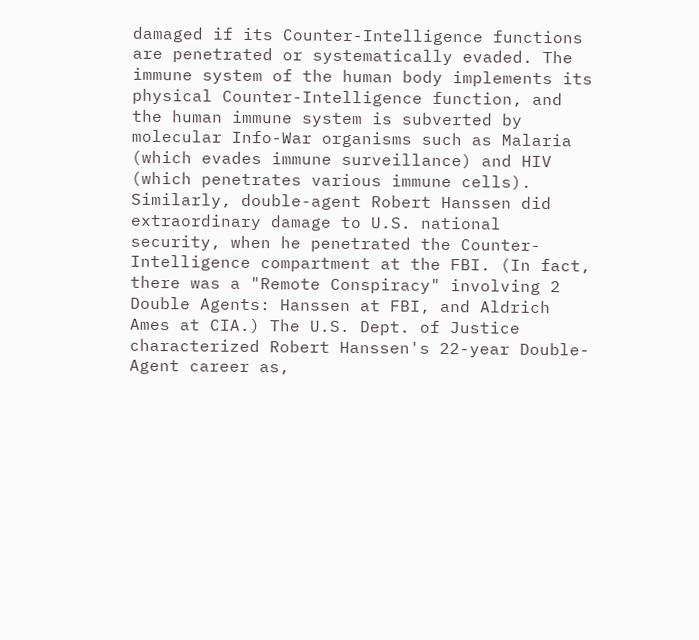damaged if its Counter-Intelligence functions are penetrated or systematically evaded. The immune system of the human body implements its physical Counter-Intelligence function, and the human immune system is subverted by molecular Info-War organisms such as Malaria (which evades immune surveillance) and HIV (which penetrates various immune cells). Similarly, double-agent Robert Hanssen did extraordinary damage to U.S. national security, when he penetrated the Counter-Intelligence compartment at the FBI. (In fact, there was a "Remote Conspiracy" involving 2 Double Agents: Hanssen at FBI, and Aldrich Ames at CIA.) The U.S. Dept. of Justice characterized Robert Hanssen's 22-year Double-Agent career as,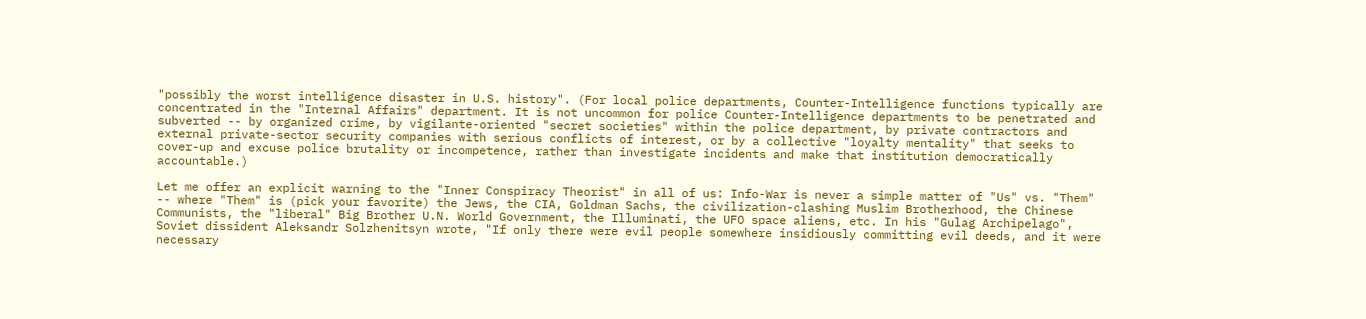"possibly the worst intelligence disaster in U.S. history". (For local police departments, Counter-Intelligence functions typically are concentrated in the "Internal Affairs" department. It is not uncommon for police Counter-Intelligence departments to be penetrated and subverted -- by organized crime, by vigilante-oriented "secret societies" within the police department, by private contractors and external private-sector security companies with serious conflicts of interest, or by a collective "loyalty mentality" that seeks to cover-up and excuse police brutality or incompetence, rather than investigate incidents and make that institution democratically accountable.)

Let me offer an explicit warning to the "Inner Conspiracy Theorist" in all of us: Info-War is never a simple matter of "Us" vs. "Them" -- where "Them" is (pick your favorite) the Jews, the CIA, Goldman Sachs, the civilization-clashing Muslim Brotherhood, the Chinese Communists, the "liberal" Big Brother U.N. World Government, the Illuminati, the UFO space aliens, etc. In his "Gulag Archipelago", Soviet dissident Aleksandr Solzhenitsyn wrote, "If only there were evil people somewhere insidiously committing evil deeds, and it were necessary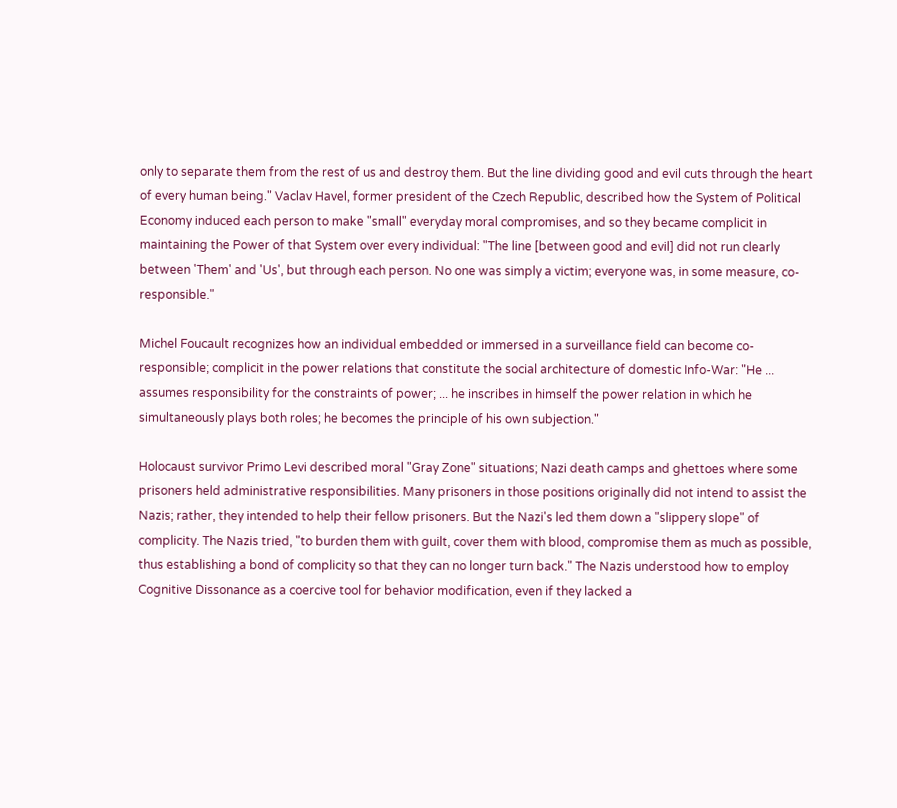only to separate them from the rest of us and destroy them. But the line dividing good and evil cuts through the heart of every human being." Vaclav Havel, former president of the Czech Republic, described how the System of Political Economy induced each person to make "small" everyday moral compromises, and so they became complicit in maintaining the Power of that System over every individual: "The line [between good and evil] did not run clearly between 'Them' and 'Us', but through each person. No one was simply a victim; everyone was, in some measure, co-responsible."

Michel Foucault recognizes how an individual embedded or immersed in a surveillance field can become co-responsible; complicit in the power relations that constitute the social architecture of domestic Info-War: "He ... assumes responsibility for the constraints of power; ... he inscribes in himself the power relation in which he simultaneously plays both roles; he becomes the principle of his own subjection."

Holocaust survivor Primo Levi described moral "Gray Zone" situations; Nazi death camps and ghettoes where some prisoners held administrative responsibilities. Many prisoners in those positions originally did not intend to assist the Nazis; rather, they intended to help their fellow prisoners. But the Nazi's led them down a "slippery slope" of complicity. The Nazis tried, "to burden them with guilt, cover them with blood, compromise them as much as possible, thus establishing a bond of complicity so that they can no longer turn back." The Nazis understood how to employ Cognitive Dissonance as a coercive tool for behavior modification, even if they lacked a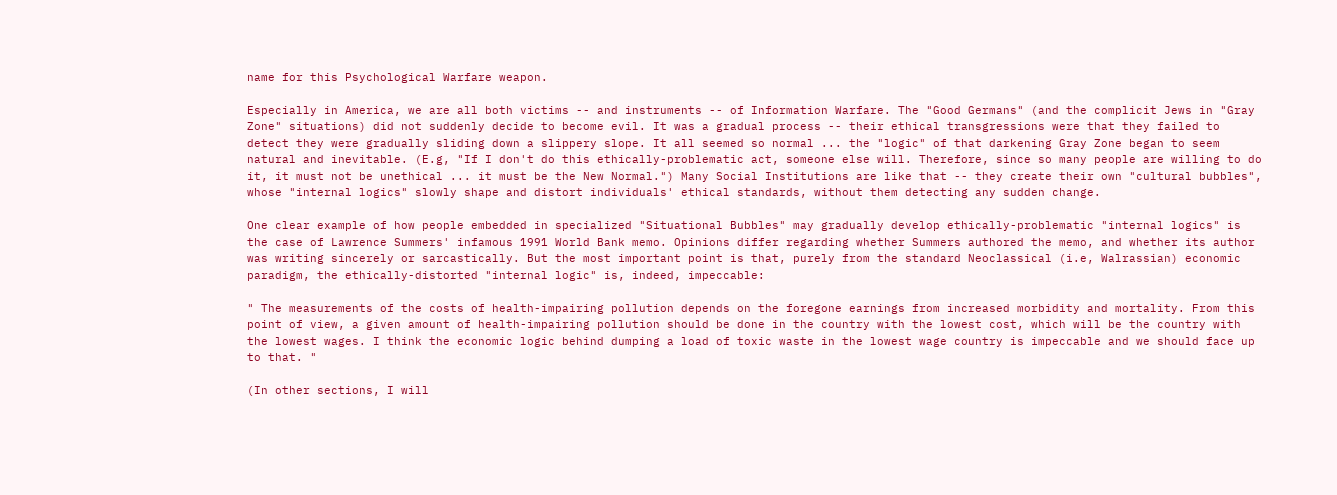name for this Psychological Warfare weapon.

Especially in America, we are all both victims -- and instruments -- of Information Warfare. The "Good Germans" (and the complicit Jews in "Gray Zone" situations) did not suddenly decide to become evil. It was a gradual process -- their ethical transgressions were that they failed to detect they were gradually sliding down a slippery slope. It all seemed so normal ... the "logic" of that darkening Gray Zone began to seem natural and inevitable. (E.g, "If I don't do this ethically-problematic act, someone else will. Therefore, since so many people are willing to do it, it must not be unethical ... it must be the New Normal.") Many Social Institutions are like that -- they create their own "cultural bubbles", whose "internal logics" slowly shape and distort individuals' ethical standards, without them detecting any sudden change.

One clear example of how people embedded in specialized "Situational Bubbles" may gradually develop ethically-problematic "internal logics" is the case of Lawrence Summers' infamous 1991 World Bank memo. Opinions differ regarding whether Summers authored the memo, and whether its author was writing sincerely or sarcastically. But the most important point is that, purely from the standard Neoclassical (i.e, Walrassian) economic paradigm, the ethically-distorted "internal logic" is, indeed, impeccable:

" The measurements of the costs of health-impairing pollution depends on the foregone earnings from increased morbidity and mortality. From this point of view, a given amount of health-impairing pollution should be done in the country with the lowest cost, which will be the country with the lowest wages. I think the economic logic behind dumping a load of toxic waste in the lowest wage country is impeccable and we should face up to that. "

(In other sections, I will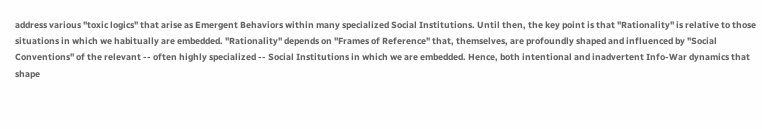address various "toxic logics" that arise as Emergent Behaviors within many specialized Social Institutions. Until then, the key point is that "Rationality" is relative to those situations in which we habitually are embedded. "Rationality" depends on "Frames of Reference" that, themselves, are profoundly shaped and influenced by "Social Conventions" of the relevant -- often highly specialized -- Social Institutions in which we are embedded. Hence, both intentional and inadvertent Info-War dynamics that shape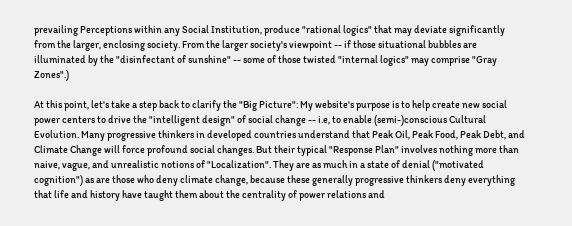prevailing Perceptions within any Social Institution, produce "rational logics" that may deviate significantly from the larger, enclosing society. From the larger society's viewpoint -- if those situational bubbles are illuminated by the "disinfectant of sunshine" -- some of those twisted "internal logics" may comprise "Gray Zones".)

At this point, let's take a step back to clarify the "Big Picture": My website's purpose is to help create new social power centers to drive the "intelligent design" of social change -- i.e, to enable (semi-)conscious Cultural Evolution. Many progressive thinkers in developed countries understand that Peak Oil, Peak Food, Peak Debt, and Climate Change will force profound social changes. But their typical "Response Plan" involves nothing more than naive, vague, and unrealistic notions of "Localization". They are as much in a state of denial ("motivated cognition") as are those who deny climate change, because these generally progressive thinkers deny everything that life and history have taught them about the centrality of power relations and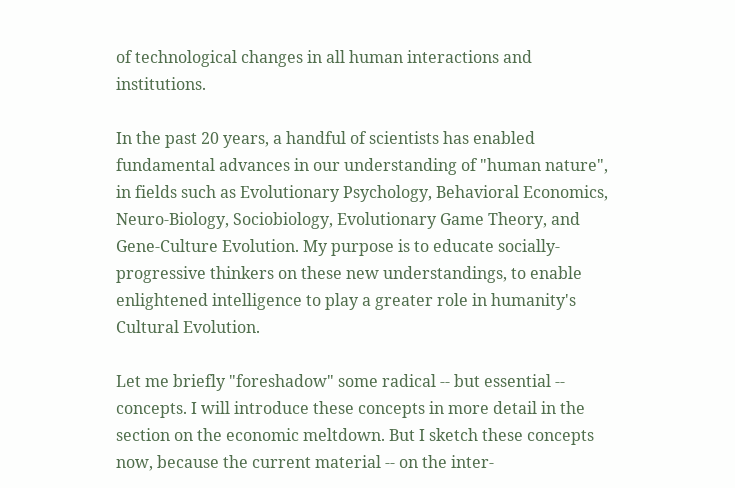of technological changes in all human interactions and institutions.

In the past 20 years, a handful of scientists has enabled fundamental advances in our understanding of "human nature", in fields such as Evolutionary Psychology, Behavioral Economics, Neuro-Biology, Sociobiology, Evolutionary Game Theory, and Gene-Culture Evolution. My purpose is to educate socially-progressive thinkers on these new understandings, to enable enlightened intelligence to play a greater role in humanity's Cultural Evolution.

Let me briefly "foreshadow" some radical -- but essential -- concepts. I will introduce these concepts in more detail in the section on the economic meltdown. But I sketch these concepts now, because the current material -- on the inter-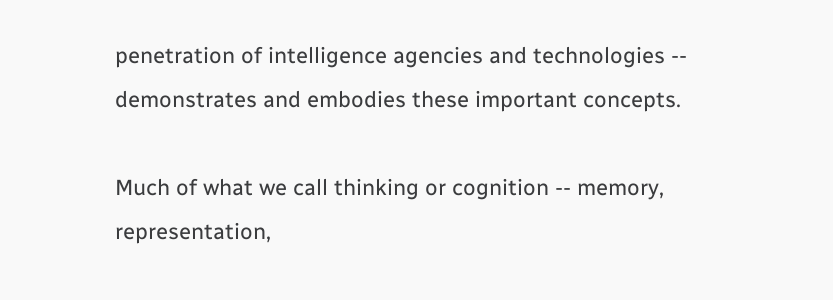penetration of intelligence agencies and technologies -- demonstrates and embodies these important concepts.

Much of what we call thinking or cognition -- memory, representation,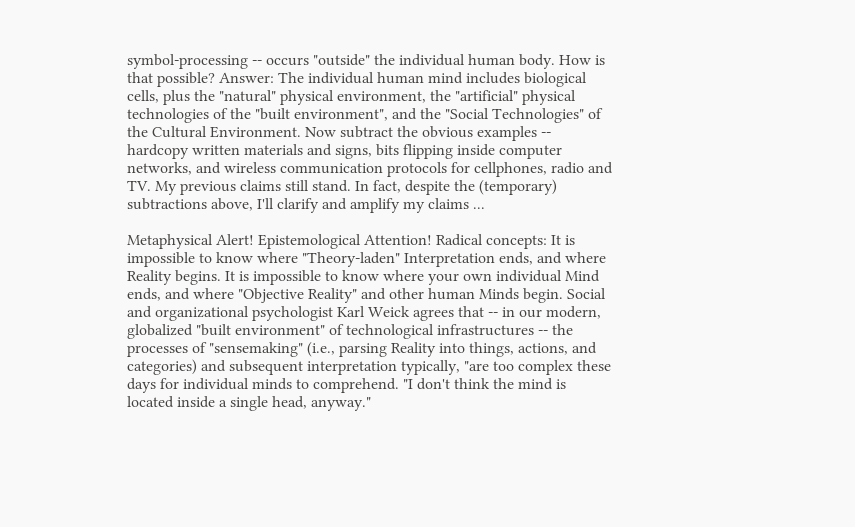symbol-processing -- occurs "outside" the individual human body. How is that possible? Answer: The individual human mind includes biological cells, plus the "natural" physical environment, the "artificial" physical technologies of the "built environment", and the "Social Technologies" of the Cultural Environment. Now subtract the obvious examples -- hardcopy written materials and signs, bits flipping inside computer networks, and wireless communication protocols for cellphones, radio and TV. My previous claims still stand. In fact, despite the (temporary) subtractions above, I'll clarify and amplify my claims ...

Metaphysical Alert! Epistemological Attention! Radical concepts: It is impossible to know where "Theory-laden" Interpretation ends, and where Reality begins. It is impossible to know where your own individual Mind ends, and where "Objective Reality" and other human Minds begin. Social and organizational psychologist Karl Weick agrees that -- in our modern, globalized "built environment" of technological infrastructures -- the processes of "sensemaking" (i.e., parsing Reality into things, actions, and categories) and subsequent interpretation typically, "are too complex these days for individual minds to comprehend. "I don't think the mind is located inside a single head, anyway."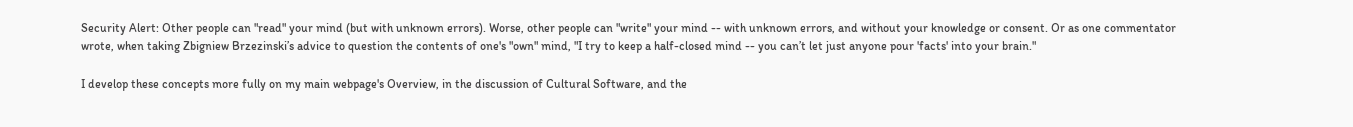Security Alert: Other people can "read" your mind (but with unknown errors). Worse, other people can "write" your mind -- with unknown errors, and without your knowledge or consent. Or as one commentator wrote, when taking Zbigniew Brzezinski’s advice to question the contents of one's "own" mind, "I try to keep a half-closed mind -- you can’t let just anyone pour 'facts' into your brain."

I develop these concepts more fully on my main webpage's Overview, in the discussion of Cultural Software, and the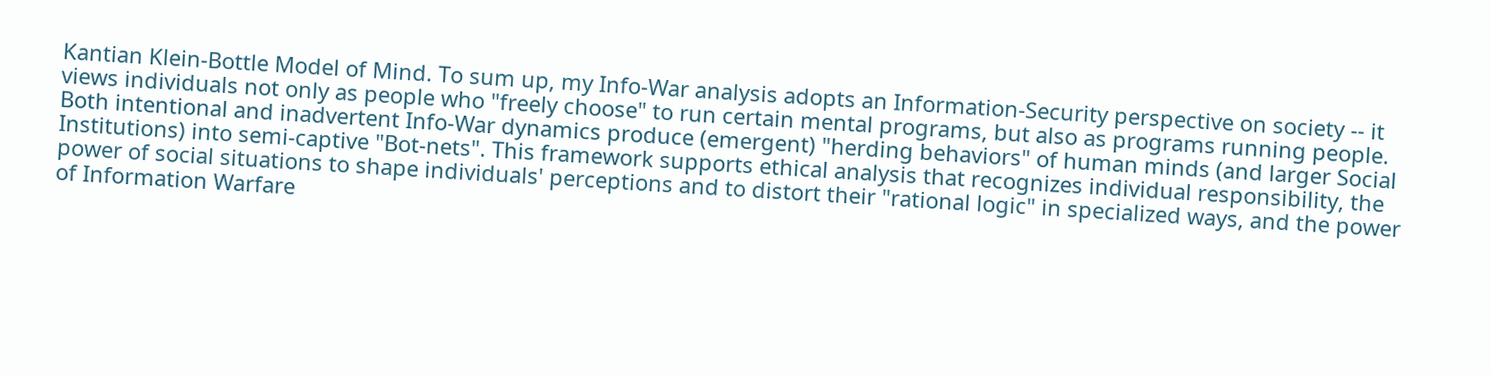Kantian Klein-Bottle Model of Mind. To sum up, my Info-War analysis adopts an Information-Security perspective on society -- it views individuals not only as people who "freely choose" to run certain mental programs, but also as programs running people. Both intentional and inadvertent Info-War dynamics produce (emergent) "herding behaviors" of human minds (and larger Social Institutions) into semi-captive "Bot-nets". This framework supports ethical analysis that recognizes individual responsibility, the power of social situations to shape individuals' perceptions and to distort their "rational logic" in specialized ways, and the power of Information Warfare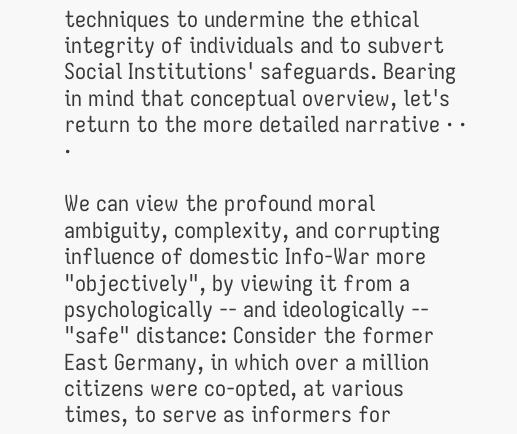techniques to undermine the ethical integrity of individuals and to subvert Social Institutions' safeguards. Bearing in mind that conceptual overview, let's return to the more detailed narrative · · ·

We can view the profound moral ambiguity, complexity, and corrupting influence of domestic Info-War more "objectively", by viewing it from a psychologically -- and ideologically -- "safe" distance: Consider the former East Germany, in which over a million citizens were co-opted, at various times, to serve as informers for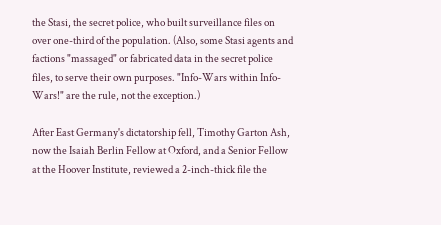the Stasi, the secret police, who built surveillance files on over one-third of the population. (Also, some Stasi agents and factions "massaged" or fabricated data in the secret police files, to serve their own purposes. "Info-Wars within Info-Wars!" are the rule, not the exception.)

After East Germany's dictatorship fell, Timothy Garton Ash, now the Isaiah Berlin Fellow at Oxford, and a Senior Fellow at the Hoover Institute, reviewed a 2-inch-thick file the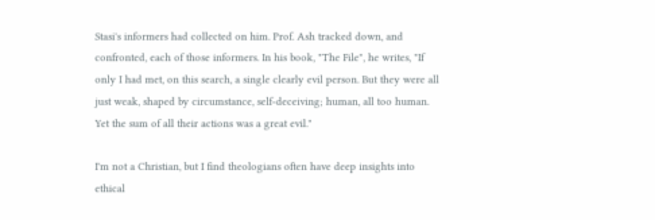Stasi's informers had collected on him. Prof. Ash tracked down, and confronted, each of those informers. In his book, "The File", he writes, "If only I had met, on this search, a single clearly evil person. But they were all just weak, shaped by circumstance, self-deceiving; human, all too human. Yet the sum of all their actions was a great evil."

I'm not a Christian, but I find theologians often have deep insights into ethical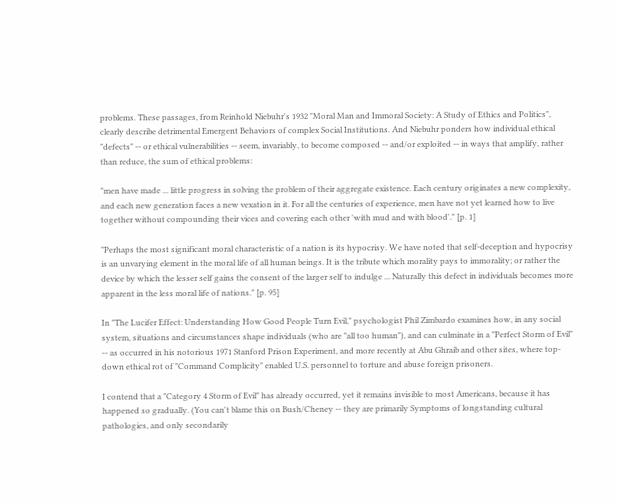problems. These passages, from Reinhold Niebuhr's 1932 "Moral Man and Immoral Society: A Study of Ethics and Politics", clearly describe detrimental Emergent Behaviors of complex Social Institutions. And Niebuhr ponders how individual ethical "defects" -- or ethical vulnerabilities -- seem, invariably, to become composed -- and/or exploited -- in ways that amplify, rather than reduce, the sum of ethical problems:

"men have made ... little progress in solving the problem of their aggregate existence. Each century originates a new complexity, and each new generation faces a new vexation in it. For all the centuries of experience, men have not yet learned how to live together without compounding their vices and covering each other 'with mud and with blood'." [p. 1]

"Perhaps the most significant moral characteristic of a nation is its hypocrisy. We have noted that self-deception and hypocrisy is an unvarying element in the moral life of all human beings. It is the tribute which morality pays to immorality; or rather the device by which the lesser self gains the consent of the larger self to indulge ... Naturally this defect in individuals becomes more apparent in the less moral life of nations." [p. 95]

In "The Lucifer Effect: Understanding How Good People Turn Evil," psychologist Phil Zimbardo examines how, in any social system, situations and circumstances shape individuals (who are "all too human"), and can culminate in a "Perfect Storm of Evil" -- as occurred in his notorious 1971 Stanford Prison Experiment, and more recently at Abu Ghraib and other sites, where top-down ethical rot of "Command Complicity" enabled U.S. personnel to torture and abuse foreign prisoners.

I contend that a "Category 4 Storm of Evil" has already occurred, yet it remains invisible to most Americans, because it has happened so gradually. (You can't blame this on Bush/Cheney -- they are primarily Symptoms of longstanding cultural pathologies, and only secondarily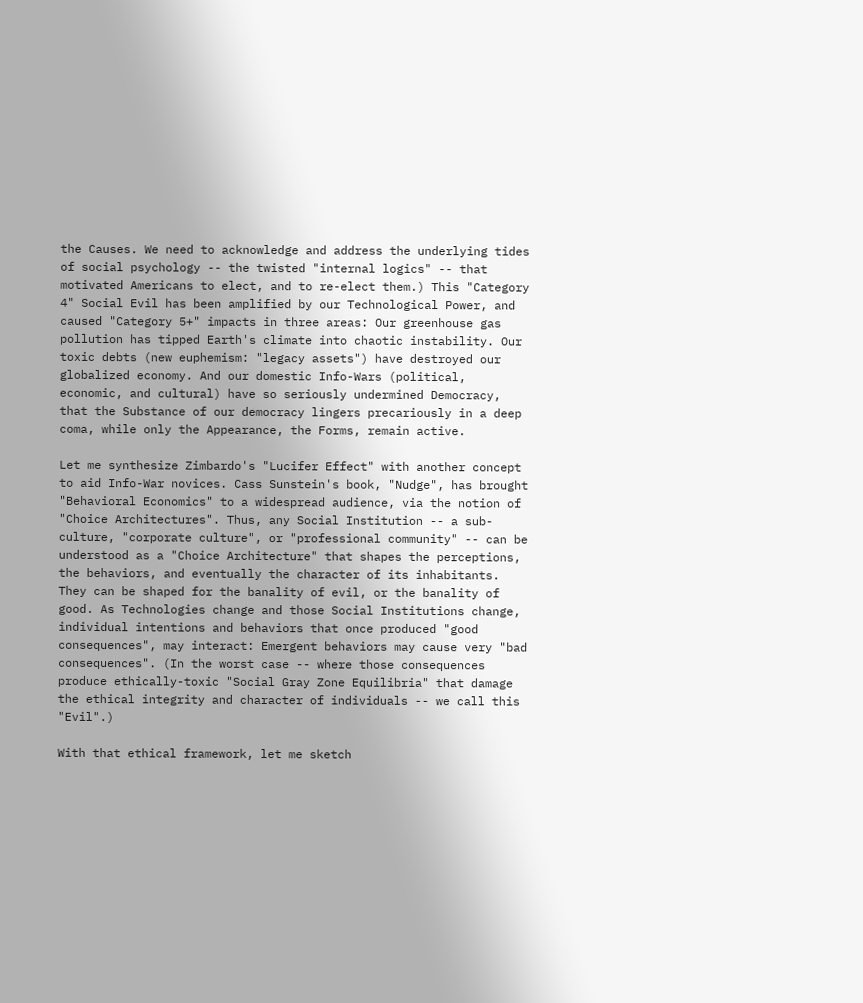the Causes. We need to acknowledge and address the underlying tides of social psychology -- the twisted "internal logics" -- that motivated Americans to elect, and to re-elect them.) This "Category 4" Social Evil has been amplified by our Technological Power, and caused "Category 5+" impacts in three areas: Our greenhouse gas pollution has tipped Earth's climate into chaotic instability. Our toxic debts (new euphemism: "legacy assets") have destroyed our globalized economy. And our domestic Info-Wars (political, economic, and cultural) have so seriously undermined Democracy, that the Substance of our democracy lingers precariously in a deep coma, while only the Appearance, the Forms, remain active.

Let me synthesize Zimbardo's "Lucifer Effect" with another concept to aid Info-War novices. Cass Sunstein's book, "Nudge", has brought "Behavioral Economics" to a widespread audience, via the notion of "Choice Architectures". Thus, any Social Institution -- a sub-culture, "corporate culture", or "professional community" -- can be understood as a "Choice Architecture" that shapes the perceptions, the behaviors, and eventually the character of its inhabitants. They can be shaped for the banality of evil, or the banality of good. As Technologies change and those Social Institutions change, individual intentions and behaviors that once produced "good consequences", may interact: Emergent behaviors may cause very "bad consequences". (In the worst case -- where those consequences produce ethically-toxic "Social Gray Zone Equilibria" that damage the ethical integrity and character of individuals -- we call this "Evil".)

With that ethical framework, let me sketch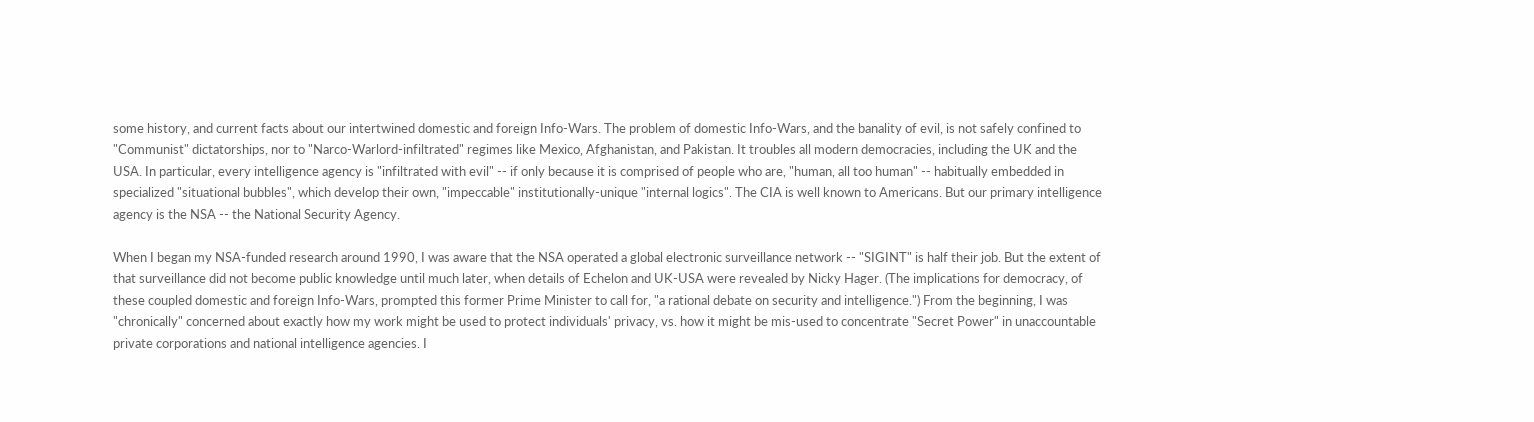some history, and current facts about our intertwined domestic and foreign Info-Wars. The problem of domestic Info-Wars, and the banality of evil, is not safely confined to "Communist" dictatorships, nor to "Narco-Warlord-infiltrated" regimes like Mexico, Afghanistan, and Pakistan. It troubles all modern democracies, including the UK and the USA. In particular, every intelligence agency is "infiltrated with evil" -- if only because it is comprised of people who are, "human, all too human" -- habitually embedded in specialized "situational bubbles", which develop their own, "impeccable" institutionally-unique "internal logics". The CIA is well known to Americans. But our primary intelligence agency is the NSA -- the National Security Agency.

When I began my NSA-funded research around 1990, I was aware that the NSA operated a global electronic surveillance network -- "SIGINT" is half their job. But the extent of that surveillance did not become public knowledge until much later, when details of Echelon and UK-USA were revealed by Nicky Hager. (The implications for democracy, of these coupled domestic and foreign Info-Wars, prompted this former Prime Minister to call for, "a rational debate on security and intelligence.") From the beginning, I was "chronically" concerned about exactly how my work might be used to protect individuals' privacy, vs. how it might be mis-used to concentrate "Secret Power" in unaccountable private corporations and national intelligence agencies. I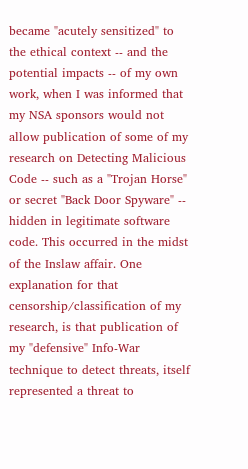became "acutely sensitized" to the ethical context -- and the potential impacts -- of my own work, when I was informed that my NSA sponsors would not allow publication of some of my research on Detecting Malicious Code -- such as a "Trojan Horse" or secret "Back Door Spyware" -- hidden in legitimate software code. This occurred in the midst of the Inslaw affair. One explanation for that censorship/classification of my research, is that publication of my "defensive" Info-War technique to detect threats, itself represented a threat to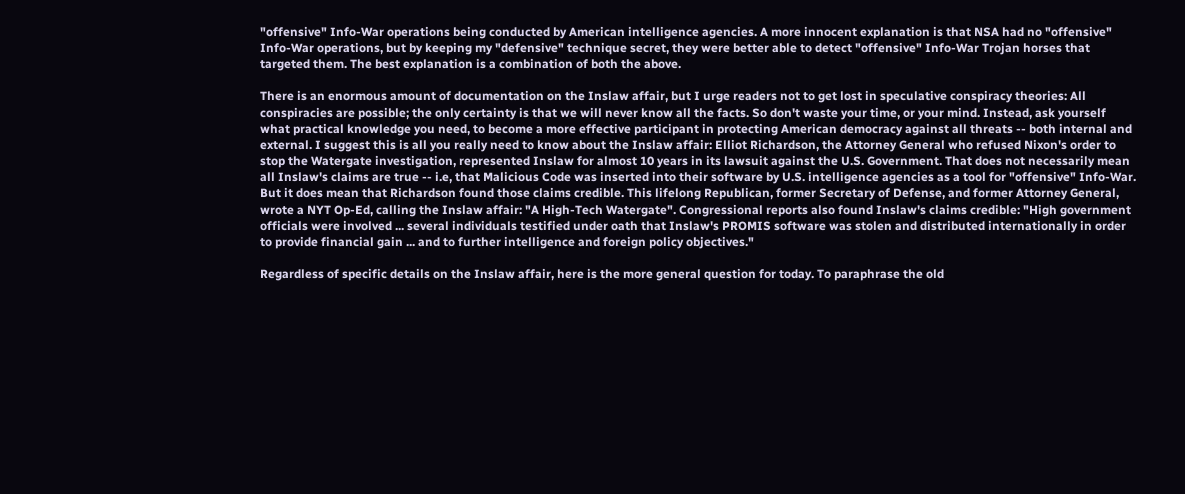"offensive" Info-War operations being conducted by American intelligence agencies. A more innocent explanation is that NSA had no "offensive" Info-War operations, but by keeping my "defensive" technique secret, they were better able to detect "offensive" Info-War Trojan horses that targeted them. The best explanation is a combination of both the above.

There is an enormous amount of documentation on the Inslaw affair, but I urge readers not to get lost in speculative conspiracy theories: All conspiracies are possible; the only certainty is that we will never know all the facts. So don't waste your time, or your mind. Instead, ask yourself what practical knowledge you need, to become a more effective participant in protecting American democracy against all threats -- both internal and external. I suggest this is all you really need to know about the Inslaw affair: Elliot Richardson, the Attorney General who refused Nixon's order to stop the Watergate investigation, represented Inslaw for almost 10 years in its lawsuit against the U.S. Government. That does not necessarily mean all Inslaw's claims are true -- i.e, that Malicious Code was inserted into their software by U.S. intelligence agencies as a tool for "offensive" Info-War. But it does mean that Richardson found those claims credible. This lifelong Republican, former Secretary of Defense, and former Attorney General, wrote a NYT Op-Ed, calling the Inslaw affair: "A High-Tech Watergate". Congressional reports also found Inslaw's claims credible: "High government officials were involved ... several individuals testified under oath that Inslaw's PROMIS software was stolen and distributed internationally in order to provide financial gain ... and to further intelligence and foreign policy objectives."

Regardless of specific details on the Inslaw affair, here is the more general question for today. To paraphrase the old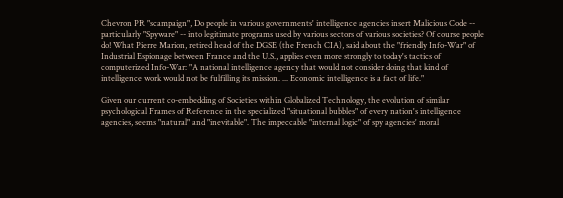Chevron PR "scampaign", Do people in various governments' intelligence agencies insert Malicious Code -- particularly "Spyware" -- into legitimate programs used by various sectors of various societies? Of course people do! What Pierre Marion, retired head of the DGSE (the French CIA), said about the "friendly Info-War" of Industrial Espionage between France and the U.S., applies even more strongly to today's tactics of computerized Info-War: "A national intelligence agency that would not consider doing that kind of intelligence work would not be fulfilling its mission. ... Economic intelligence is a fact of life."

Given our current co-embedding of Societies within Globalized Technology, the evolution of similar psychological Frames of Reference in the specialized "situational bubbles" of every nation's intelligence agencies, seems "natural" and "inevitable". The impeccable "internal logic" of spy agencies' moral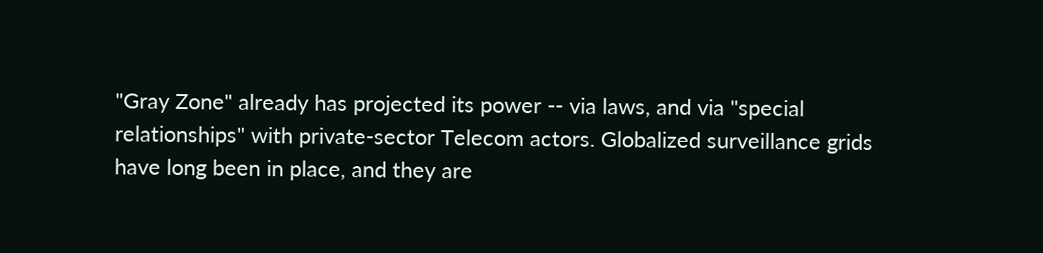"Gray Zone" already has projected its power -- via laws, and via "special relationships" with private-sector Telecom actors. Globalized surveillance grids have long been in place, and they are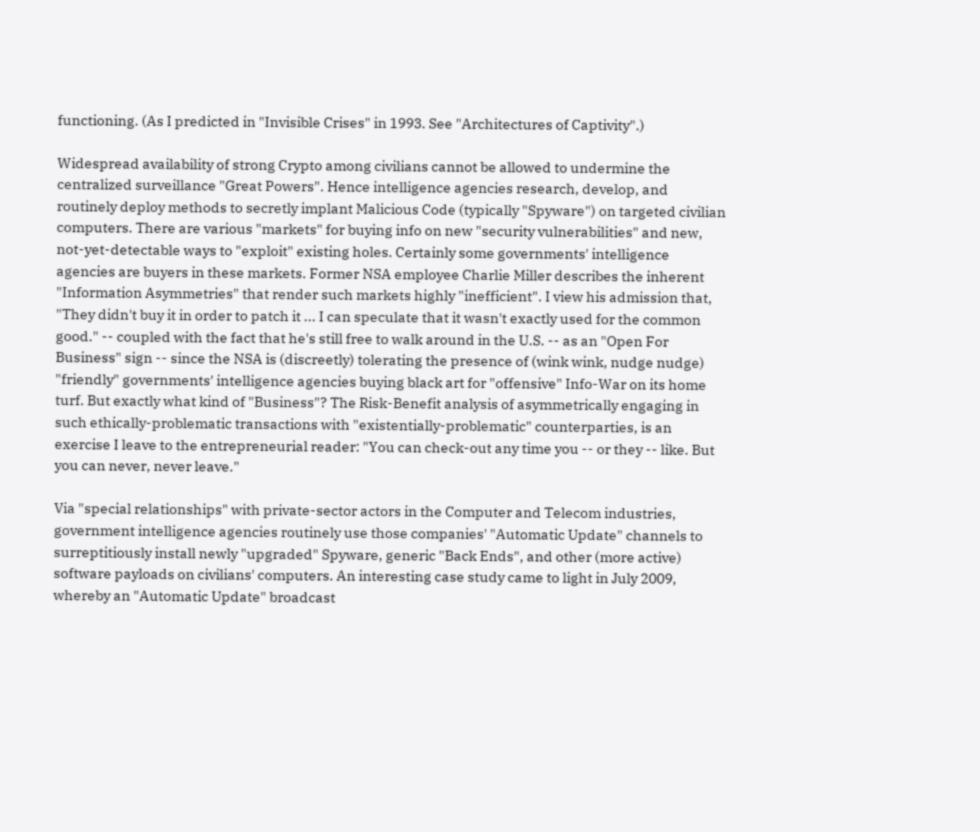functioning. (As I predicted in "Invisible Crises" in 1993. See "Architectures of Captivity".)

Widespread availability of strong Crypto among civilians cannot be allowed to undermine the centralized surveillance "Great Powers". Hence intelligence agencies research, develop, and routinely deploy methods to secretly implant Malicious Code (typically "Spyware") on targeted civilian computers. There are various "markets" for buying info on new "security vulnerabilities" and new, not-yet-detectable ways to "exploit" existing holes. Certainly some governments' intelligence agencies are buyers in these markets. Former NSA employee Charlie Miller describes the inherent "Information Asymmetries" that render such markets highly "inefficient". I view his admission that, "They didn't buy it in order to patch it ... I can speculate that it wasn't exactly used for the common good." -- coupled with the fact that he's still free to walk around in the U.S. -- as an "Open For Business" sign -- since the NSA is (discreetly) tolerating the presence of (wink wink, nudge nudge) "friendly" governments' intelligence agencies buying black art for "offensive" Info-War on its home turf. But exactly what kind of "Business"? The Risk-Benefit analysis of asymmetrically engaging in such ethically-problematic transactions with "existentially-problematic" counterparties, is an exercise I leave to the entrepreneurial reader: "You can check-out any time you -- or they -- like. But you can never, never leave."

Via "special relationships" with private-sector actors in the Computer and Telecom industries, government intelligence agencies routinely use those companies' "Automatic Update" channels to surreptitiously install newly "upgraded" Spyware, generic "Back Ends", and other (more active) software payloads on civilians' computers. An interesting case study came to light in July 2009, whereby an "Automatic Update" broadcast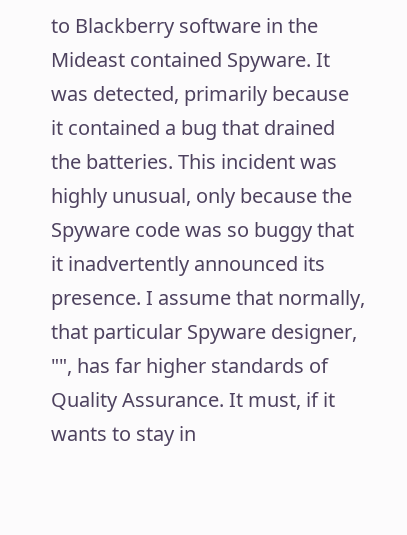to Blackberry software in the Mideast contained Spyware. It was detected, primarily because it contained a bug that drained the batteries. This incident was highly unusual, only because the Spyware code was so buggy that it inadvertently announced its presence. I assume that normally, that particular Spyware designer, "", has far higher standards of Quality Assurance. It must, if it wants to stay in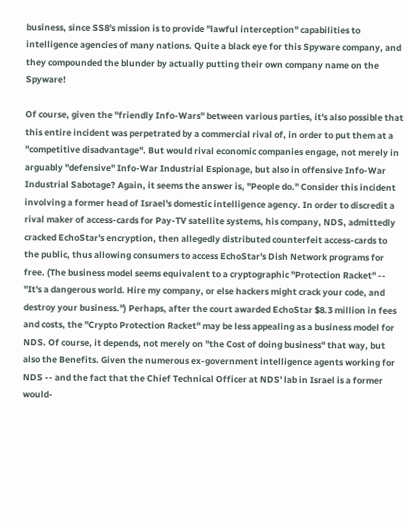business, since SS8's mission is to provide "lawful interception" capabilities to intelligence agencies of many nations. Quite a black eye for this Spyware company, and they compounded the blunder by actually putting their own company name on the Spyware!

Of course, given the "friendly Info-Wars" between various parties, it's also possible that this entire incident was perpetrated by a commercial rival of, in order to put them at a "competitive disadvantage". But would rival economic companies engage, not merely in arguably "defensive" Info-War Industrial Espionage, but also in offensive Info-War Industrial Sabotage? Again, it seems the answer is, "People do." Consider this incident involving a former head of Israel's domestic intelligence agency. In order to discredit a rival maker of access-cards for Pay-TV satellite systems, his company, NDS, admittedly cracked EchoStar's encryption, then allegedly distributed counterfeit access-cards to the public, thus allowing consumers to access EchoStar's Dish Network programs for free. (The business model seems equivalent to a cryptographic "Protection Racket" -- "It's a dangerous world. Hire my company, or else hackers might crack your code, and destroy your business.") Perhaps, after the court awarded EchoStar $8.3 million in fees and costs, the "Crypto Protection Racket" may be less appealing as a business model for NDS. Of course, it depends, not merely on "the Cost of doing business" that way, but also the Benefits. Given the numerous ex-government intelligence agents working for NDS -- and the fact that the Chief Technical Officer at NDS' lab in Israel is a former would-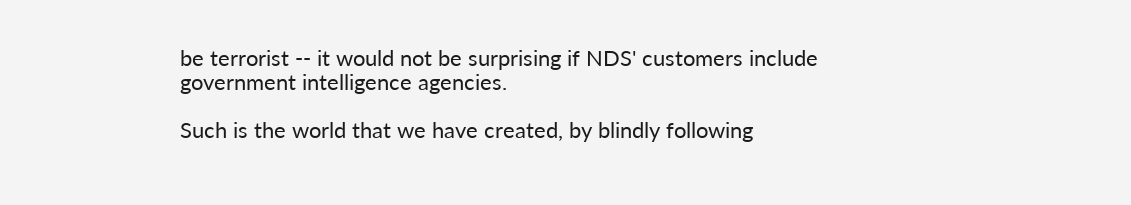be terrorist -- it would not be surprising if NDS' customers include government intelligence agencies.

Such is the world that we have created, by blindly following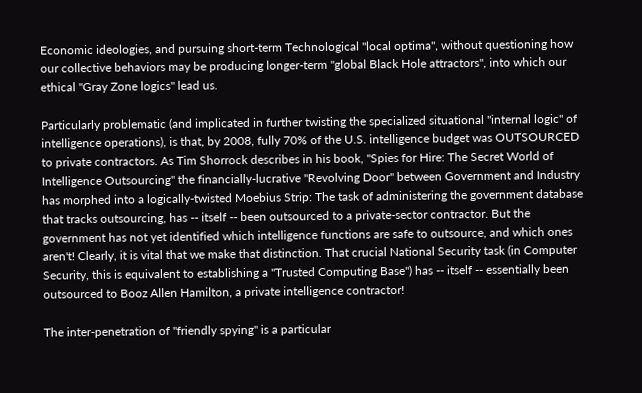Economic ideologies, and pursuing short-term Technological "local optima", without questioning how our collective behaviors may be producing longer-term "global Black Hole attractors", into which our ethical "Gray Zone logics" lead us.

Particularly problematic (and implicated in further twisting the specialized situational "internal logic" of intelligence operations), is that, by 2008, fully 70% of the U.S. intelligence budget was OUTSOURCED to private contractors. As Tim Shorrock describes in his book, "Spies for Hire: The Secret World of Intelligence Outsourcing" the financially-lucrative "Revolving Door" between Government and Industry has morphed into a logically-twisted Moebius Strip: The task of administering the government database that tracks outsourcing, has -- itself -- been outsourced to a private-sector contractor. But the government has not yet identified which intelligence functions are safe to outsource, and which ones aren't! Clearly, it is vital that we make that distinction. That crucial National Security task (in Computer Security, this is equivalent to establishing a "Trusted Computing Base") has -- itself -- essentially been outsourced to Booz Allen Hamilton, a private intelligence contractor!

The inter-penetration of "friendly spying" is a particular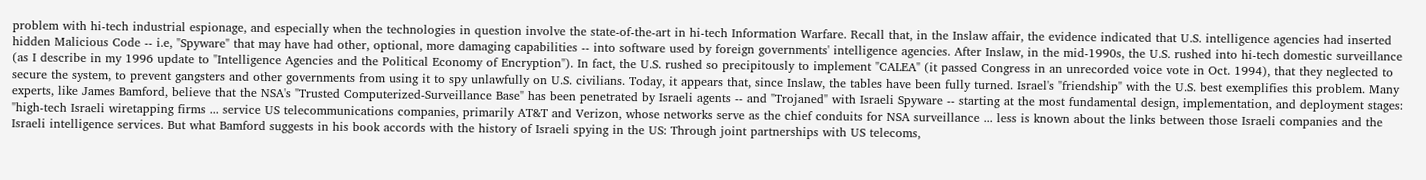problem with hi-tech industrial espionage, and especially when the technologies in question involve the state-of-the-art in hi-tech Information Warfare. Recall that, in the Inslaw affair, the evidence indicated that U.S. intelligence agencies had inserted hidden Malicious Code -- i.e, "Spyware" that may have had other, optional, more damaging capabilities -- into software used by foreign governments' intelligence agencies. After Inslaw, in the mid-1990s, the U.S. rushed into hi-tech domestic surveillance (as I describe in my 1996 update to "Intelligence Agencies and the Political Economy of Encryption"). In fact, the U.S. rushed so precipitously to implement "CALEA" (it passed Congress in an unrecorded voice vote in Oct. 1994), that they neglected to secure the system, to prevent gangsters and other governments from using it to spy unlawfully on U.S. civilians. Today, it appears that, since Inslaw, the tables have been fully turned. Israel's "friendship" with the U.S. best exemplifies this problem. Many experts, like James Bamford, believe that the NSA's "Trusted Computerized-Surveillance Base" has been penetrated by Israeli agents -- and "Trojaned" with Israeli Spyware -- starting at the most fundamental design, implementation, and deployment stages: "high-tech Israeli wiretapping firms ... service US telecommunications companies, primarily AT&T and Verizon, whose networks serve as the chief conduits for NSA surveillance ... less is known about the links between those Israeli companies and the Israeli intelligence services. But what Bamford suggests in his book accords with the history of Israeli spying in the US: Through joint partnerships with US telecoms,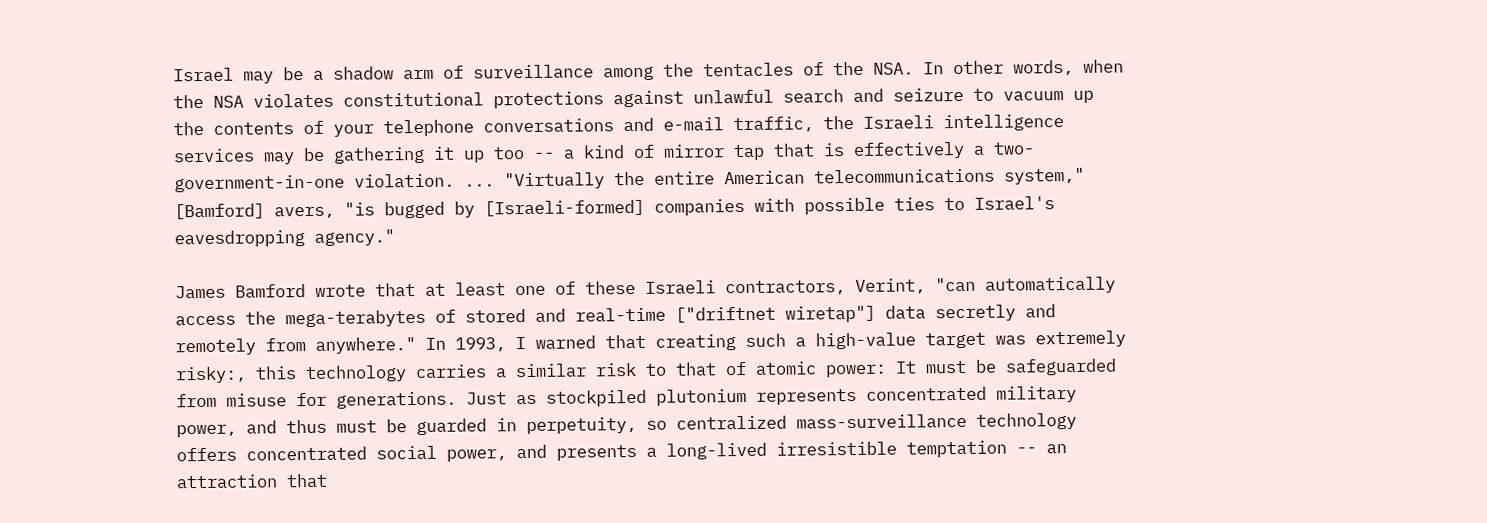Israel may be a shadow arm of surveillance among the tentacles of the NSA. In other words, when the NSA violates constitutional protections against unlawful search and seizure to vacuum up the contents of your telephone conversations and e-mail traffic, the Israeli intelligence services may be gathering it up too -- a kind of mirror tap that is effectively a two-government-in-one violation. ... "Virtually the entire American telecommunications system," [Bamford] avers, "is bugged by [Israeli-formed] companies with possible ties to Israel's eavesdropping agency."

James Bamford wrote that at least one of these Israeli contractors, Verint, "can automatically access the mega-terabytes of stored and real-time ["driftnet wiretap"] data secretly and remotely from anywhere." In 1993, I warned that creating such a high-value target was extremely risky:, this technology carries a similar risk to that of atomic power: It must be safeguarded from misuse for generations. Just as stockpiled plutonium represents concentrated military power, and thus must be guarded in perpetuity, so centralized mass-surveillance technology offers concentrated social power, and presents a long-lived irresistible temptation -- an attraction that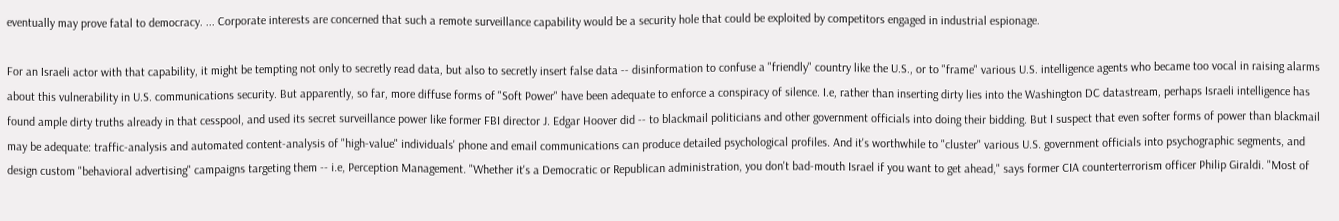eventually may prove fatal to democracy. ... Corporate interests are concerned that such a remote surveillance capability would be a security hole that could be exploited by competitors engaged in industrial espionage.

For an Israeli actor with that capability, it might be tempting not only to secretly read data, but also to secretly insert false data -- disinformation to confuse a "friendly" country like the U.S., or to "frame" various U.S. intelligence agents who became too vocal in raising alarms about this vulnerability in U.S. communications security. But apparently, so far, more diffuse forms of "Soft Power" have been adequate to enforce a conspiracy of silence. I.e, rather than inserting dirty lies into the Washington DC datastream, perhaps Israeli intelligence has found ample dirty truths already in that cesspool, and used its secret surveillance power like former FBI director J. Edgar Hoover did -- to blackmail politicians and other government officials into doing their bidding. But I suspect that even softer forms of power than blackmail may be adequate: traffic-analysis and automated content-analysis of "high-value" individuals' phone and email communications can produce detailed psychological profiles. And it's worthwhile to "cluster" various U.S. government officials into psychographic segments, and design custom "behavioral advertising" campaigns targeting them -- i.e, Perception Management. "Whether it's a Democratic or Republican administration, you don't bad-mouth Israel if you want to get ahead," says former CIA counterterrorism officer Philip Giraldi. "Most of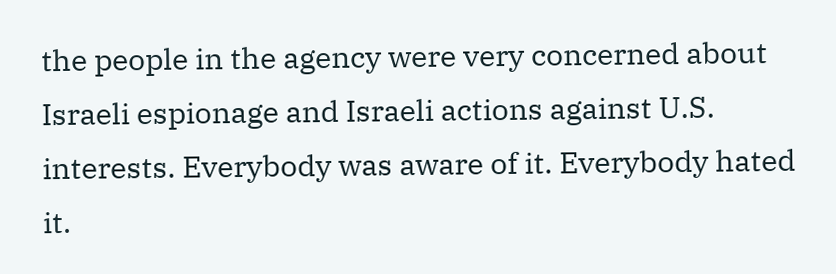the people in the agency were very concerned about Israeli espionage and Israeli actions against U.S. interests. Everybody was aware of it. Everybody hated it.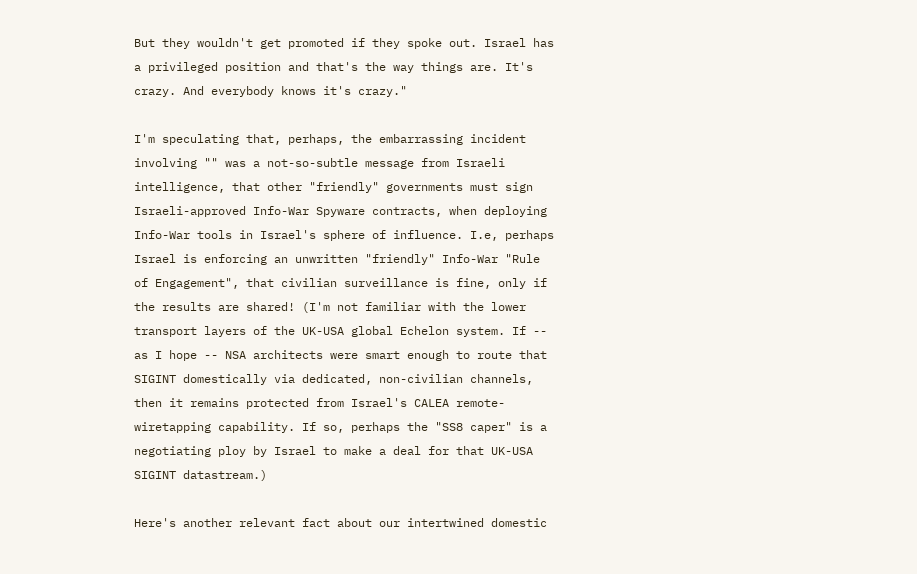But they wouldn't get promoted if they spoke out. Israel has a privileged position and that's the way things are. It's crazy. And everybody knows it's crazy."

I'm speculating that, perhaps, the embarrassing incident involving "" was a not-so-subtle message from Israeli intelligence, that other "friendly" governments must sign Israeli-approved Info-War Spyware contracts, when deploying Info-War tools in Israel's sphere of influence. I.e, perhaps Israel is enforcing an unwritten "friendly" Info-War "Rule of Engagement", that civilian surveillance is fine, only if the results are shared! (I'm not familiar with the lower transport layers of the UK-USA global Echelon system. If -- as I hope -- NSA architects were smart enough to route that SIGINT domestically via dedicated, non-civilian channels, then it remains protected from Israel's CALEA remote-wiretapping capability. If so, perhaps the "SS8 caper" is a negotiating ploy by Israel to make a deal for that UK-USA SIGINT datastream.)

Here's another relevant fact about our intertwined domestic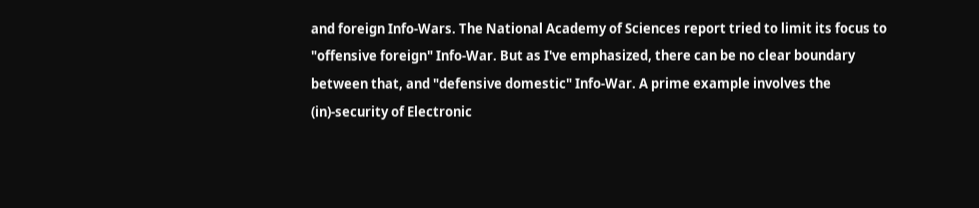and foreign Info-Wars. The National Academy of Sciences report tried to limit its focus to "offensive foreign" Info-War. But as I've emphasized, there can be no clear boundary between that, and "defensive domestic" Info-War. A prime example involves the (in)-security of Electronic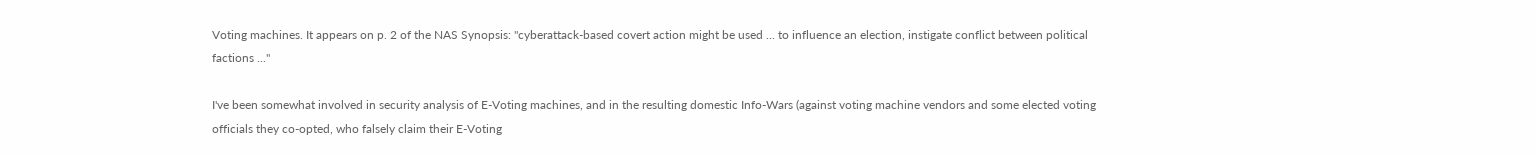Voting machines. It appears on p. 2 of the NAS Synopsis: "cyberattack-based covert action might be used ... to influence an election, instigate conflict between political factions ..."

I've been somewhat involved in security analysis of E-Voting machines, and in the resulting domestic Info-Wars (against voting machine vendors and some elected voting officials they co-opted, who falsely claim their E-Voting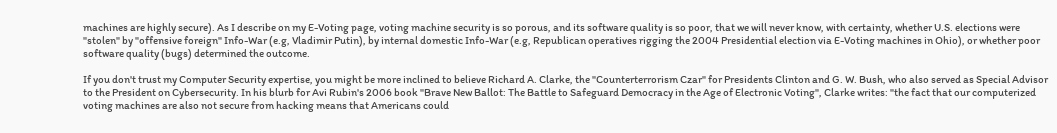machines are highly secure). As I describe on my E-Voting page, voting machine security is so porous, and its software quality is so poor, that we will never know, with certainty, whether U.S. elections were "stolen" by "offensive foreign" Info-War (e.g, Vladimir Putin), by internal domestic Info-War (e.g, Republican operatives rigging the 2004 Presidential election via E-Voting machines in Ohio), or whether poor software quality (bugs) determined the outcome.

If you don't trust my Computer Security expertise, you might be more inclined to believe Richard A. Clarke, the "Counterterrorism Czar" for Presidents Clinton and G. W. Bush, who also served as Special Advisor to the President on Cybersecurity. In his blurb for Avi Rubin's 2006 book "Brave New Ballot: The Battle to Safeguard Democracy in the Age of Electronic Voting", Clarke writes: "the fact that our computerized voting machines are also not secure from hacking means that Americans could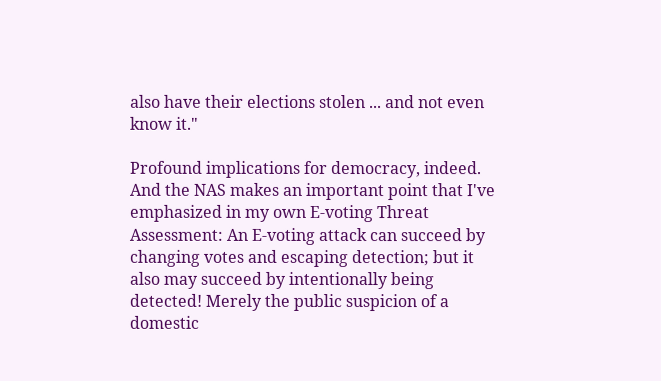also have their elections stolen ... and not even know it."

Profound implications for democracy, indeed. And the NAS makes an important point that I've emphasized in my own E-voting Threat Assessment: An E-voting attack can succeed by changing votes and escaping detection; but it also may succeed by intentionally being detected! Merely the public suspicion of a domestic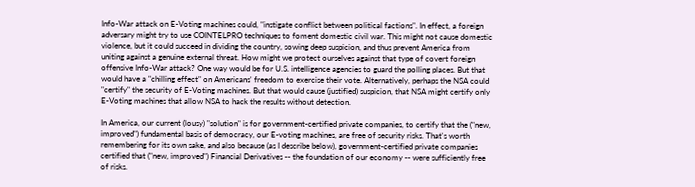Info-War attack on E-Voting machines could, "instigate conflict between political factions". In effect, a foreign adversary might try to use COINTELPRO techniques to foment domestic civil war. This might not cause domestic violence, but it could succeed in dividing the country, sowing deep suspicion, and thus prevent America from uniting against a genuine external threat. How might we protect ourselves against that type of covert foreign offensive Info-War attack? One way would be for U.S. intelligence agencies to guard the polling places. But that would have a "chilling effect" on Americans' freedom to exercise their vote. Alternatively, perhaps the NSA could "certify" the security of E-Voting machines. But that would cause (justified) suspicion, that NSA might certify only E-Voting machines that allow NSA to hack the results without detection.

In America, our current (lousy) "solution" is for government-certified private companies, to certify that the ("new, improved") fundamental basis of democracy, our E-voting machines, are free of security risks. That's worth remembering for its own sake, and also because (as I describe below), government-certified private companies certified that ("new, improved") Financial Derivatives -- the foundation of our economy -- were sufficiently free of risks.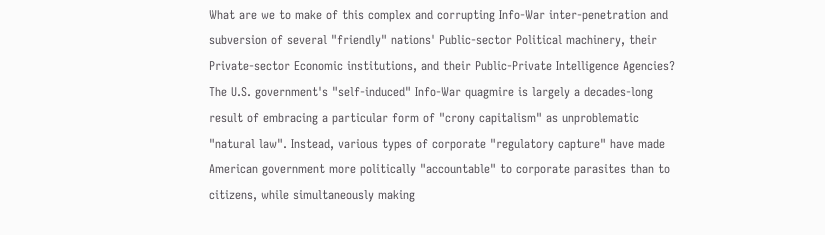What are we to make of this complex and corrupting Info-War inter-penetration and subversion of several "friendly" nations' Public-sector Political machinery, their Private-sector Economic institutions, and their Public-Private Intelligence Agencies? The U.S. government's "self-induced" Info-War quagmire is largely a decades-long result of embracing a particular form of "crony capitalism" as unproblematic "natural law". Instead, various types of corporate "regulatory capture" have made American government more politically "accountable" to corporate parasites than to citizens, while simultaneously making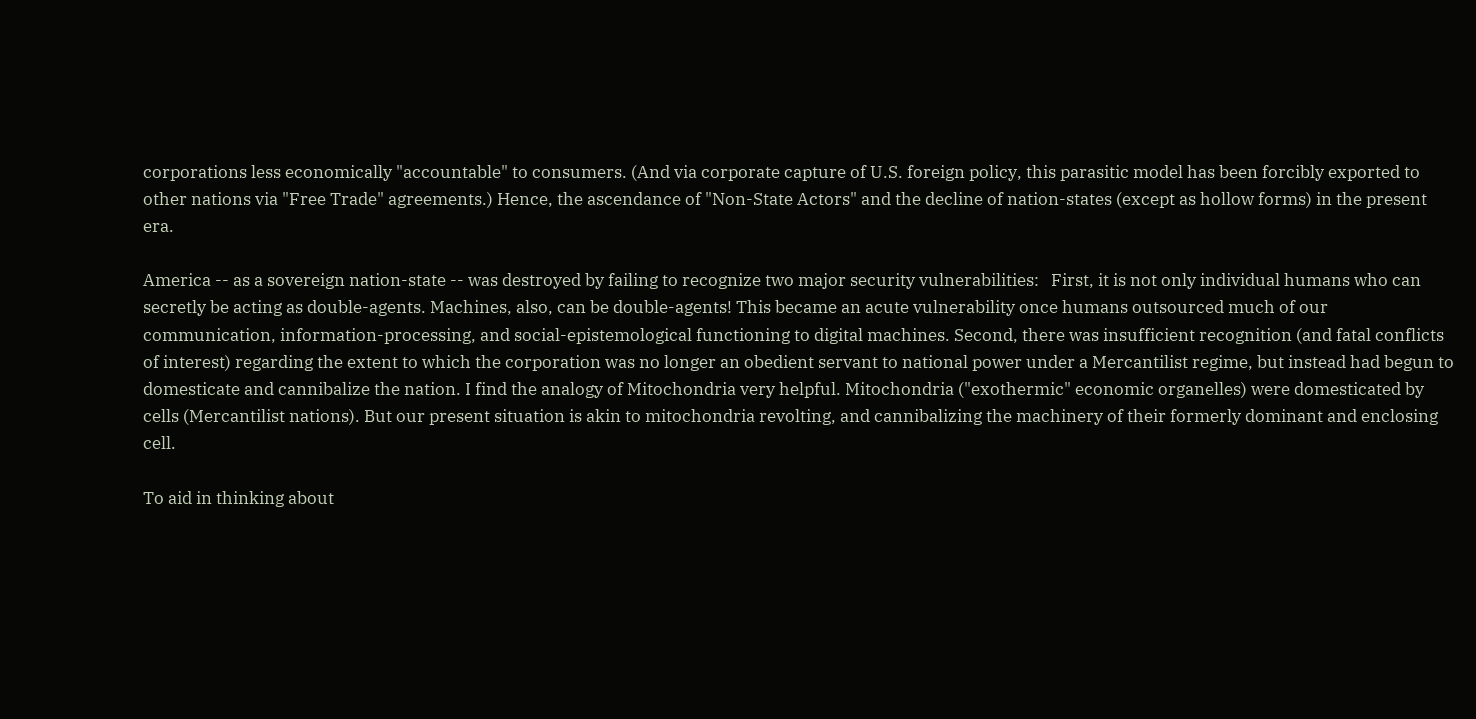corporations less economically "accountable" to consumers. (And via corporate capture of U.S. foreign policy, this parasitic model has been forcibly exported to other nations via "Free Trade" agreements.) Hence, the ascendance of "Non-State Actors" and the decline of nation-states (except as hollow forms) in the present era.

America -- as a sovereign nation-state -- was destroyed by failing to recognize two major security vulnerabilities:   First, it is not only individual humans who can secretly be acting as double-agents. Machines, also, can be double-agents! This became an acute vulnerability once humans outsourced much of our communication, information-processing, and social-epistemological functioning to digital machines. Second, there was insufficient recognition (and fatal conflicts of interest) regarding the extent to which the corporation was no longer an obedient servant to national power under a Mercantilist regime, but instead had begun to domesticate and cannibalize the nation. I find the analogy of Mitochondria very helpful. Mitochondria ("exothermic" economic organelles) were domesticated by cells (Mercantilist nations). But our present situation is akin to mitochondria revolting, and cannibalizing the machinery of their formerly dominant and enclosing cell.

To aid in thinking about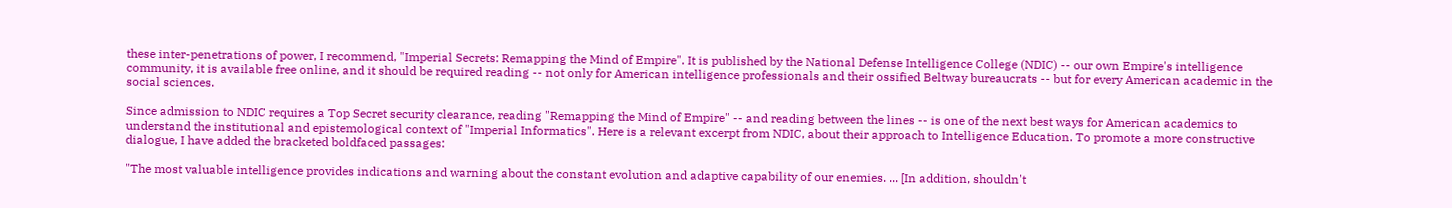these inter-penetrations of power, I recommend, "Imperial Secrets: Remapping the Mind of Empire". It is published by the National Defense Intelligence College (NDIC) -- our own Empire's intelligence community, it is available free online, and it should be required reading -- not only for American intelligence professionals and their ossified Beltway bureaucrats -- but for every American academic in the social sciences.

Since admission to NDIC requires a Top Secret security clearance, reading "Remapping the Mind of Empire" -- and reading between the lines -- is one of the next best ways for American academics to understand the institutional and epistemological context of "Imperial Informatics". Here is a relevant excerpt from NDIC, about their approach to Intelligence Education. To promote a more constructive dialogue, I have added the bracketed boldfaced passages:

"The most valuable intelligence provides indications and warning about the constant evolution and adaptive capability of our enemies. ... [In addition, shouldn't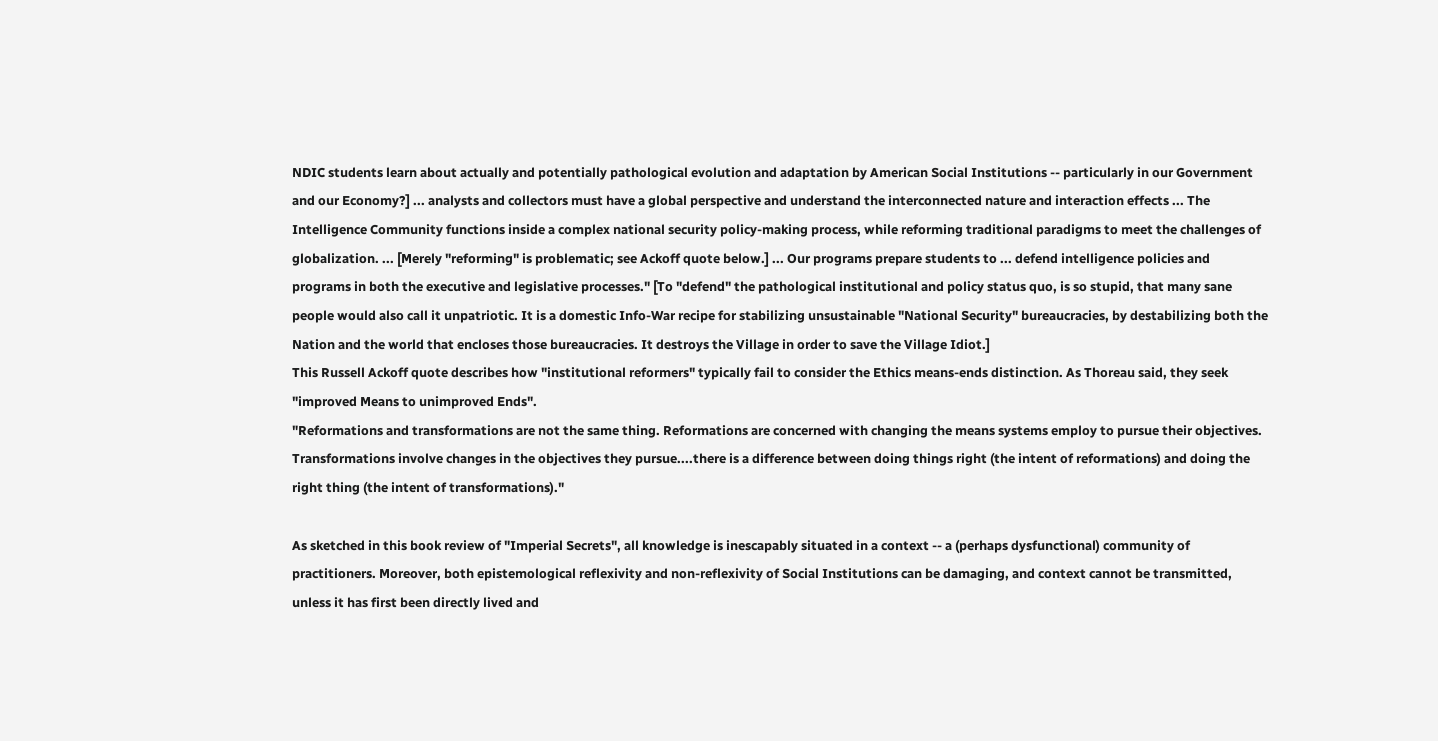NDIC students learn about actually and potentially pathological evolution and adaptation by American Social Institutions -- particularly in our Government and our Economy?] ... analysts and collectors must have a global perspective and understand the interconnected nature and interaction effects ... The Intelligence Community functions inside a complex national security policy-making process, while reforming traditional paradigms to meet the challenges of globalization. ... [Merely "reforming" is problematic; see Ackoff quote below.] ... Our programs prepare students to ... defend intelligence policies and programs in both the executive and legislative processes." [To "defend" the pathological institutional and policy status quo, is so stupid, that many sane people would also call it unpatriotic. It is a domestic Info-War recipe for stabilizing unsustainable "National Security" bureaucracies, by destabilizing both the Nation and the world that encloses those bureaucracies. It destroys the Village in order to save the Village Idiot.]
This Russell Ackoff quote describes how "institutional reformers" typically fail to consider the Ethics means-ends distinction. As Thoreau said, they seek "improved Means to unimproved Ends".
"Reformations and transformations are not the same thing. Reformations are concerned with changing the means systems employ to pursue their objectives. Transformations involve changes in the objectives they pursue....there is a difference between doing things right (the intent of reformations) and doing the right thing (the intent of transformations)."

As sketched in this book review of "Imperial Secrets", all knowledge is inescapably situated in a context -- a (perhaps dysfunctional) community of practitioners. Moreover, both epistemological reflexivity and non-reflexivity of Social Institutions can be damaging, and context cannot be transmitted, unless it has first been directly lived and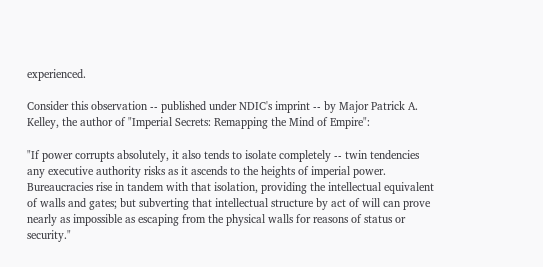experienced.

Consider this observation -- published under NDIC's imprint -- by Major Patrick A. Kelley, the author of "Imperial Secrets: Remapping the Mind of Empire":

"If power corrupts absolutely, it also tends to isolate completely -- twin tendencies any executive authority risks as it ascends to the heights of imperial power. Bureaucracies rise in tandem with that isolation, providing the intellectual equivalent of walls and gates; but subverting that intellectual structure by act of will can prove nearly as impossible as escaping from the physical walls for reasons of status or security."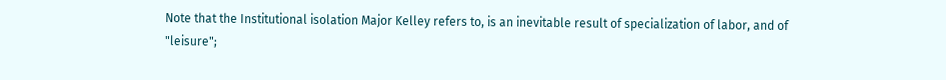Note that the Institutional isolation Major Kelley refers to, is an inevitable result of specialization of labor, and of "leisure";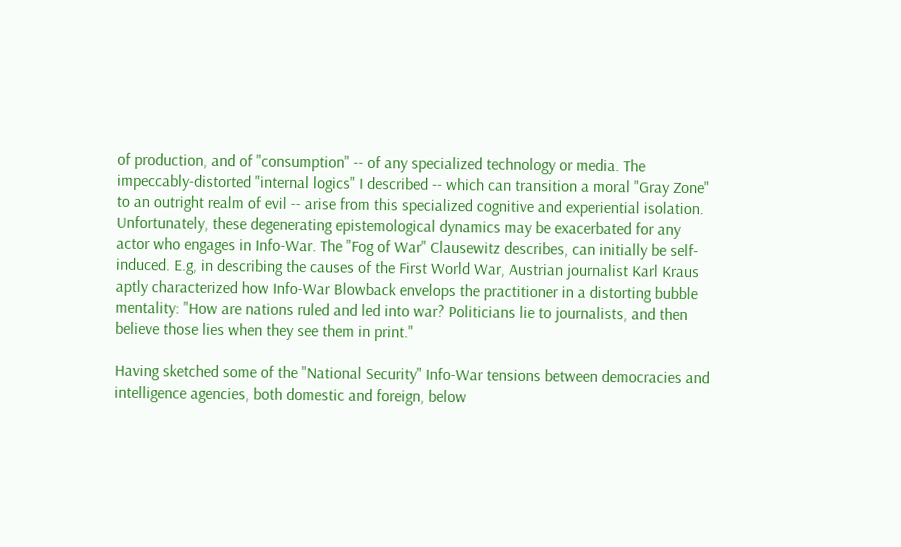of production, and of "consumption" -- of any specialized technology or media. The impeccably-distorted "internal logics" I described -- which can transition a moral "Gray Zone" to an outright realm of evil -- arise from this specialized cognitive and experiential isolation. Unfortunately, these degenerating epistemological dynamics may be exacerbated for any actor who engages in Info-War. The "Fog of War" Clausewitz describes, can initially be self-induced. E.g, in describing the causes of the First World War, Austrian journalist Karl Kraus aptly characterized how Info-War Blowback envelops the practitioner in a distorting bubble mentality: "How are nations ruled and led into war? Politicians lie to journalists, and then believe those lies when they see them in print."

Having sketched some of the "National Security" Info-War tensions between democracies and intelligence agencies, both domestic and foreign, below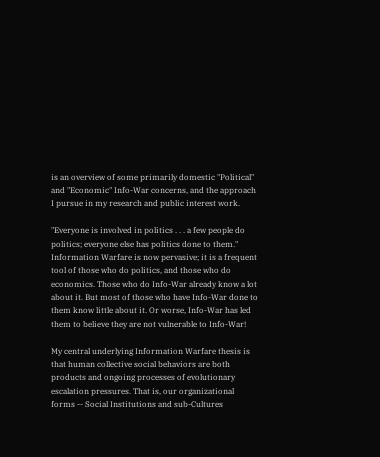is an overview of some primarily domestic "Political" and "Economic" Info-War concerns, and the approach I pursue in my research and public interest work.

"Everyone is involved in politics . . . a few people do politics; everyone else has politics done to them." Information Warfare is now pervasive; it is a frequent tool of those who do politics, and those who do economics. Those who do Info-War already know a lot about it. But most of those who have Info-War done to them know little about it. Or worse, Info-War has led them to believe they are not vulnerable to Info-War!

My central underlying Information Warfare thesis is that human collective social behaviors are both products and ongoing processes of evolutionary escalation pressures. That is, our organizational forms -- Social Institutions and sub-Cultures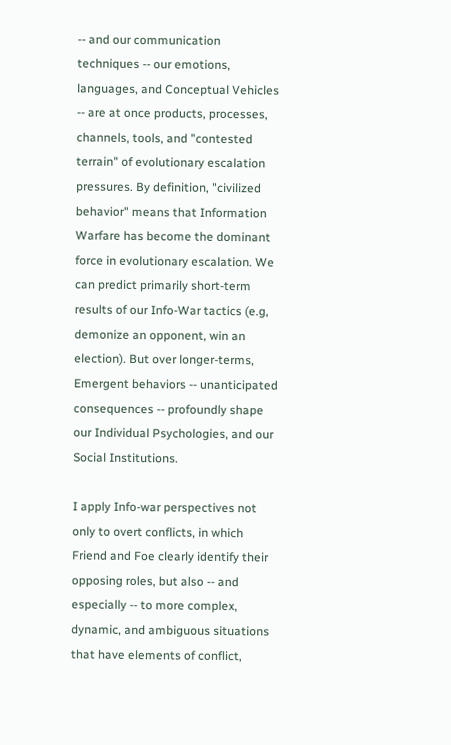-- and our communication techniques -- our emotions, languages, and Conceptual Vehicles -- are at once products, processes, channels, tools, and "contested terrain" of evolutionary escalation pressures. By definition, "civilized behavior" means that Information Warfare has become the dominant force in evolutionary escalation. We can predict primarily short-term results of our Info-War tactics (e.g, demonize an opponent, win an election). But over longer-terms, Emergent behaviors -- unanticipated consequences -- profoundly shape our Individual Psychologies, and our Social Institutions.

I apply Info-war perspectives not only to overt conflicts, in which Friend and Foe clearly identify their opposing roles, but also -- and especially -- to more complex, dynamic, and ambiguous situations that have elements of conflict,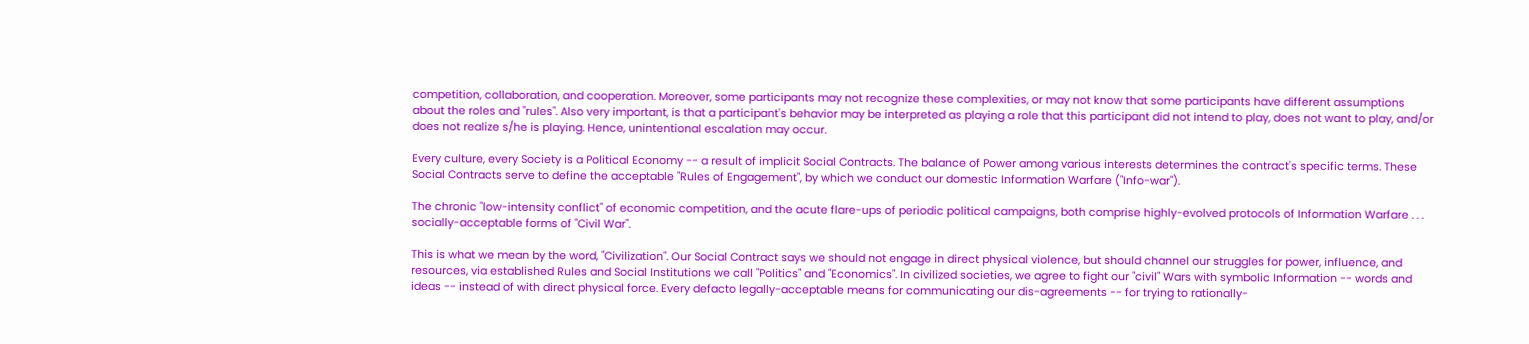competition, collaboration, and cooperation. Moreover, some participants may not recognize these complexities, or may not know that some participants have different assumptions about the roles and "rules". Also very important, is that a participant's behavior may be interpreted as playing a role that this participant did not intend to play, does not want to play, and/or does not realize s/he is playing. Hence, unintentional escalation may occur.

Every culture, every Society is a Political Economy -- a result of implicit Social Contracts. The balance of Power among various interests determines the contract's specific terms. These Social Contracts serve to define the acceptable "Rules of Engagement", by which we conduct our domestic Information Warfare ("Info-war").

The chronic "low-intensity conflict" of economic competition, and the acute flare-ups of periodic political campaigns, both comprise highly-evolved protocols of Information Warfare . . . socially-acceptable forms of "Civil War".

This is what we mean by the word, "Civilization". Our Social Contract says we should not engage in direct physical violence, but should channel our struggles for power, influence, and resources, via established Rules and Social Institutions we call "Politics" and "Economics". In civilized societies, we agree to fight our "civil" Wars with symbolic Information -- words and ideas -- instead of with direct physical force. Every defacto legally-acceptable means for communicating our dis-agreements -- for trying to rationally-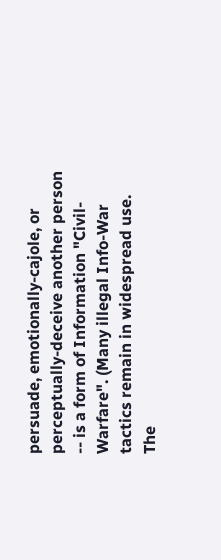persuade, emotionally-cajole, or perceptually-deceive another person -- is a form of Information "Civil-Warfare". (Many illegal Info-War tactics remain in widespread use. The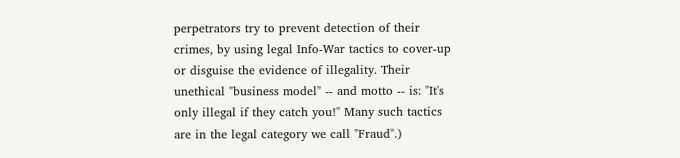perpetrators try to prevent detection of their crimes, by using legal Info-War tactics to cover-up or disguise the evidence of illegality. Their unethical "business model" -- and motto -- is: "It's only illegal if they catch you!" Many such tactics are in the legal category we call "Fraud".)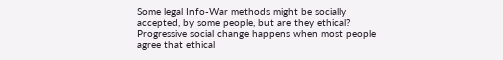Some legal Info-War methods might be socially accepted, by some people, but are they ethical? Progressive social change happens when most people agree that ethical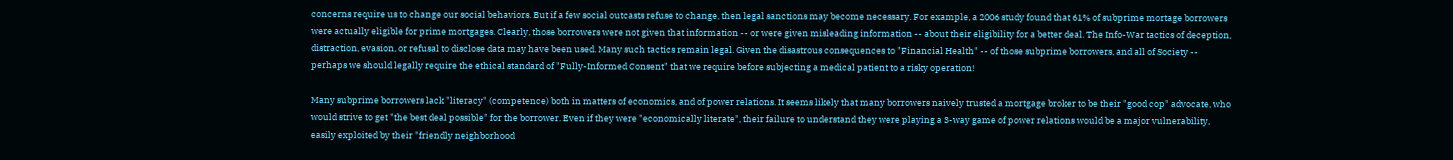concerns require us to change our social behaviors. But if a few social outcasts refuse to change, then legal sanctions may become necessary. For example, a 2006 study found that 61% of subprime mortage borrowers were actually eligible for prime mortgages. Clearly, those borrowers were not given that information -- or were given misleading information -- about their eligibility for a better deal. The Info-War tactics of deception, distraction, evasion, or refusal to disclose data may have been used. Many such tactics remain legal. Given the disastrous consequences to "Financial Health" -- of those subprime borrowers, and all of Society -- perhaps we should legally require the ethical standard of "Fully-Informed Consent" that we require before subjecting a medical patient to a risky operation!

Many subprime borrowers lack "literacy" (competence) both in matters of economics, and of power relations. It seems likely that many borrowers naively trusted a mortgage broker to be their "good cop" advocate, who would strive to get "the best deal possible" for the borrower. Even if they were "economically literate", their failure to understand they were playing a 3-way game of power relations would be a major vulnerability, easily exploited by their "friendly neighborhood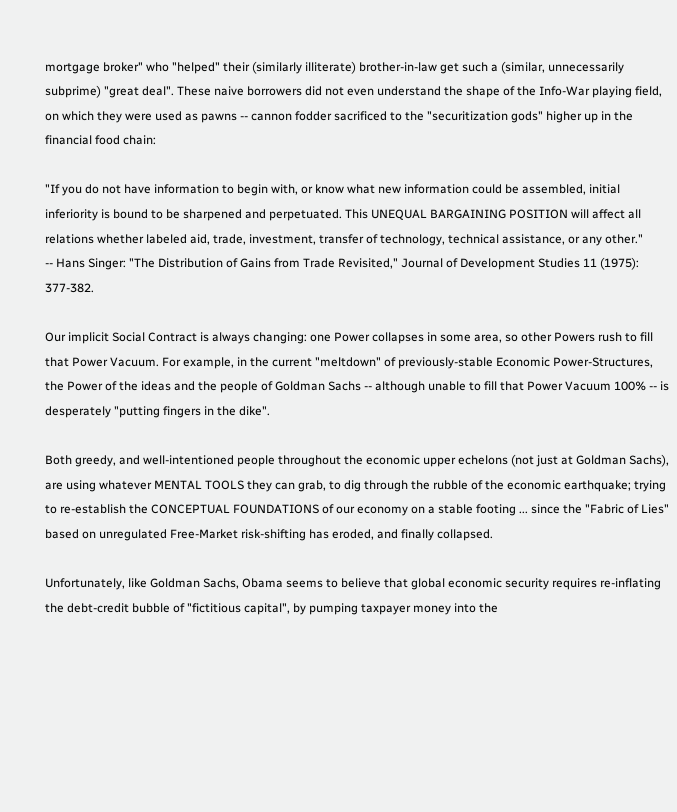mortgage broker" who "helped" their (similarly illiterate) brother-in-law get such a (similar, unnecessarily subprime) "great deal". These naive borrowers did not even understand the shape of the Info-War playing field, on which they were used as pawns -- cannon fodder sacrificed to the "securitization gods" higher up in the financial food chain:

"If you do not have information to begin with, or know what new information could be assembled, initial inferiority is bound to be sharpened and perpetuated. This UNEQUAL BARGAINING POSITION will affect all relations whether labeled aid, trade, investment, transfer of technology, technical assistance, or any other."
-- Hans Singer: "The Distribution of Gains from Trade Revisited," Journal of Development Studies 11 (1975): 377-382.

Our implicit Social Contract is always changing: one Power collapses in some area, so other Powers rush to fill that Power Vacuum. For example, in the current "meltdown" of previously-stable Economic Power-Structures, the Power of the ideas and the people of Goldman Sachs -- although unable to fill that Power Vacuum 100% -- is desperately "putting fingers in the dike".

Both greedy, and well-intentioned people throughout the economic upper echelons (not just at Goldman Sachs), are using whatever MENTAL TOOLS they can grab, to dig through the rubble of the economic earthquake; trying to re-establish the CONCEPTUAL FOUNDATIONS of our economy on a stable footing ... since the "Fabric of Lies" based on unregulated Free-Market risk-shifting has eroded, and finally collapsed.

Unfortunately, like Goldman Sachs, Obama seems to believe that global economic security requires re-inflating the debt-credit bubble of "fictitious capital", by pumping taxpayer money into the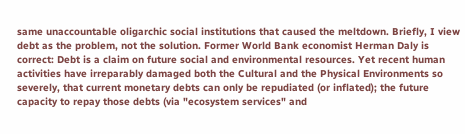same unaccountable oligarchic social institutions that caused the meltdown. Briefly, I view debt as the problem, not the solution. Former World Bank economist Herman Daly is correct: Debt is a claim on future social and environmental resources. Yet recent human activities have irreparably damaged both the Cultural and the Physical Environments so severely, that current monetary debts can only be repudiated (or inflated); the future capacity to repay those debts (via "ecosystem services" and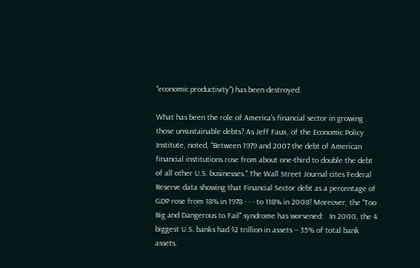"economic productivity") has been destroyed.

What has been the role of America's financial sector in growing those unsustainable debts? As Jeff Faux, of the Economic Policy Institute, noted, "Between 1979 and 2007 the debt of American financial institutions rose from about one-third to double the debt of all other U.S. businesses." The Wall Street Journal cites Federal Reserve data showing that Financial Sector debt as a percentage of GDP rose from 18% in 1978 · · · to 118% in 2008! Moreover, the "Too Big and Dangerous to Fail" syndrome has worsened:   In 2000, the 4 biggest U.S. banks had $2 trillion in assets -- 35% of total bank assets.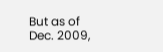But as of Dec. 2009,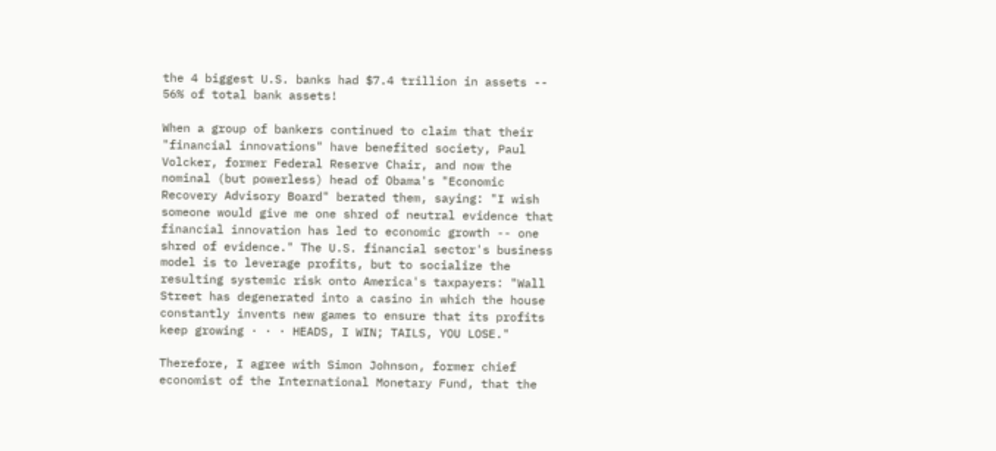the 4 biggest U.S. banks had $7.4 trillion in assets -- 56% of total bank assets!

When a group of bankers continued to claim that their "financial innovations" have benefited society, Paul Volcker, former Federal Reserve Chair, and now the nominal (but powerless) head of Obama's "Economic Recovery Advisory Board" berated them, saying: "I wish someone would give me one shred of neutral evidence that financial innovation has led to economic growth -- one shred of evidence." The U.S. financial sector's business model is to leverage profits, but to socialize the resulting systemic risk onto America's taxpayers: "Wall Street has degenerated into a casino in which the house constantly invents new games to ensure that its profits keep growing · · · HEADS, I WIN; TAILS, YOU LOSE."

Therefore, I agree with Simon Johnson, former chief economist of the International Monetary Fund, that the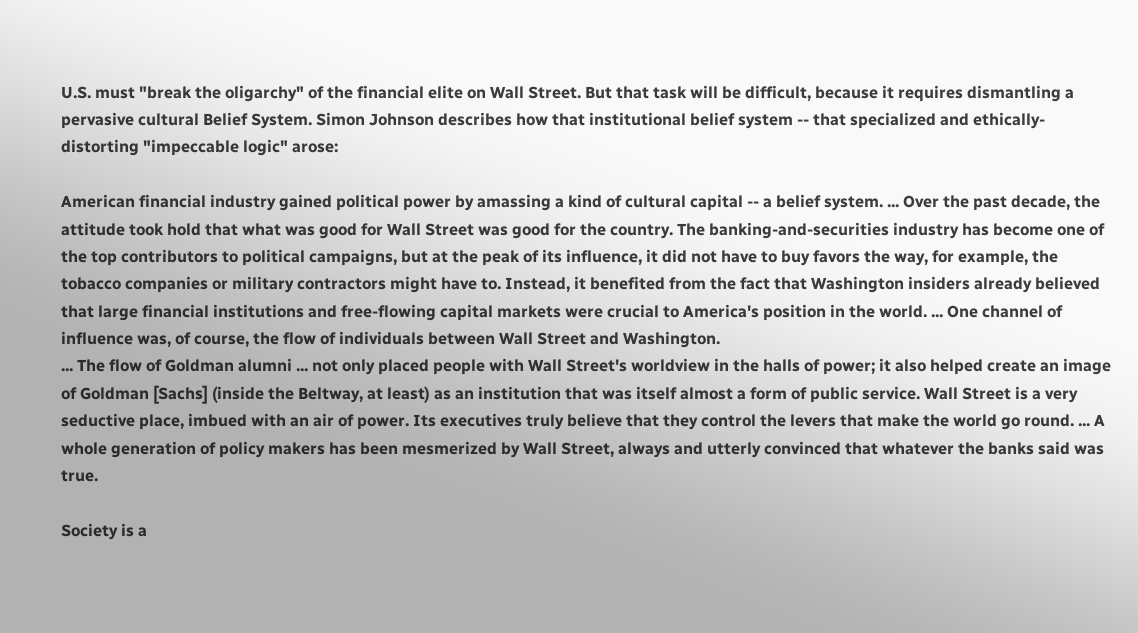U.S. must "break the oligarchy" of the financial elite on Wall Street. But that task will be difficult, because it requires dismantling a pervasive cultural Belief System. Simon Johnson describes how that institutional belief system -- that specialized and ethically-distorting "impeccable logic" arose:

American financial industry gained political power by amassing a kind of cultural capital -- a belief system. ... Over the past decade, the attitude took hold that what was good for Wall Street was good for the country. The banking-and-securities industry has become one of the top contributors to political campaigns, but at the peak of its influence, it did not have to buy favors the way, for example, the tobacco companies or military contractors might have to. Instead, it benefited from the fact that Washington insiders already believed that large financial institutions and free-flowing capital markets were crucial to America's position in the world. ... One channel of influence was, of course, the flow of individuals between Wall Street and Washington.
... The flow of Goldman alumni ... not only placed people with Wall Street's worldview in the halls of power; it also helped create an image of Goldman [Sachs] (inside the Beltway, at least) as an institution that was itself almost a form of public service. Wall Street is a very seductive place, imbued with an air of power. Its executives truly believe that they control the levers that make the world go round. ... A whole generation of policy makers has been mesmerized by Wall Street, always and utterly convinced that whatever the banks said was true.

Society is a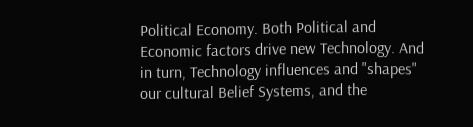Political Economy. Both Political and Economic factors drive new Technology. And in turn, Technology influences and "shapes" our cultural Belief Systems, and the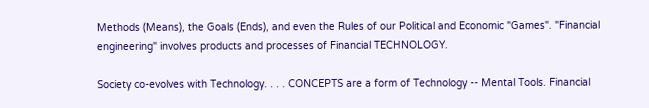Methods (Means), the Goals (Ends), and even the Rules of our Political and Economic "Games". "Financial engineering" involves products and processes of Financial TECHNOLOGY.

Society co-evolves with Technology. . . . CONCEPTS are a form of Technology -- Mental Tools. Financial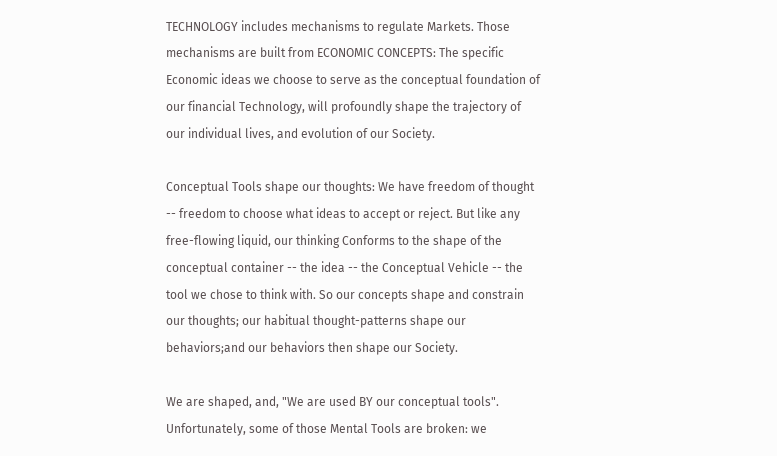TECHNOLOGY includes mechanisms to regulate Markets. Those mechanisms are built from ECONOMIC CONCEPTS: The specific Economic ideas we choose to serve as the conceptual foundation of our financial Technology, will profoundly shape the trajectory of our individual lives, and evolution of our Society.

Conceptual Tools shape our thoughts: We have freedom of thought -- freedom to choose what ideas to accept or reject. But like any free-flowing liquid, our thinking Conforms to the shape of the conceptual container -- the idea -- the Conceptual Vehicle -- the tool we chose to think with. So our concepts shape and constrain our thoughts; our habitual thought-patterns shape our behaviors;and our behaviors then shape our Society.

We are shaped, and, "We are used BY our conceptual tools". Unfortunately, some of those Mental Tools are broken: we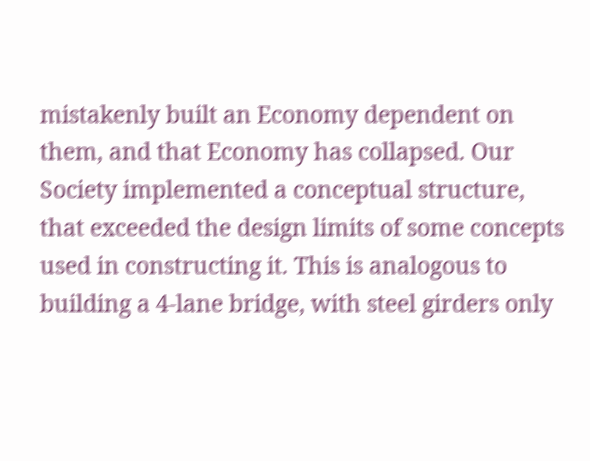mistakenly built an Economy dependent on them, and that Economy has collapsed. Our Society implemented a conceptual structure, that exceeded the design limits of some concepts used in constructing it. This is analogous to building a 4-lane bridge, with steel girders only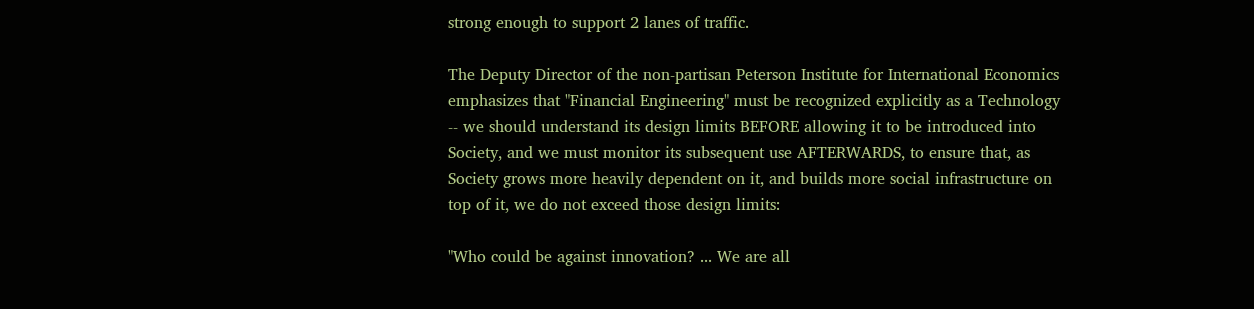strong enough to support 2 lanes of traffic.

The Deputy Director of the non-partisan Peterson Institute for International Economics emphasizes that "Financial Engineering" must be recognized explicitly as a Technology -- we should understand its design limits BEFORE allowing it to be introduced into Society, and we must monitor its subsequent use AFTERWARDS, to ensure that, as Society grows more heavily dependent on it, and builds more social infrastructure on top of it, we do not exceed those design limits:

"Who could be against innovation? ... We are all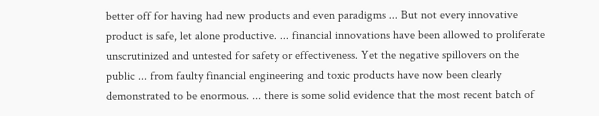better off for having had new products and even paradigms ... But not every innovative product is safe, let alone productive. ... financial innovations have been allowed to proliferate unscrutinized and untested for safety or effectiveness. Yet the negative spillovers on the public ... from faulty financial engineering and toxic products have now been clearly demonstrated to be enormous. ... there is some solid evidence that the most recent batch of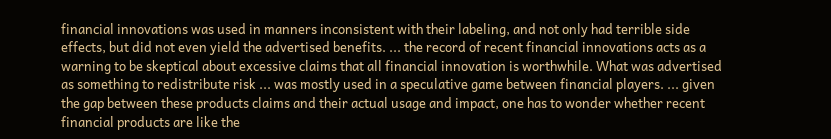financial innovations was used in manners inconsistent with their labeling, and not only had terrible side effects, but did not even yield the advertised benefits. ... the record of recent financial innovations acts as a warning to be skeptical about excessive claims that all financial innovation is worthwhile. What was advertised as something to redistribute risk ... was mostly used in a speculative game between financial players. ... given the gap between these products claims and their actual usage and impact, one has to wonder whether recent financial products are like the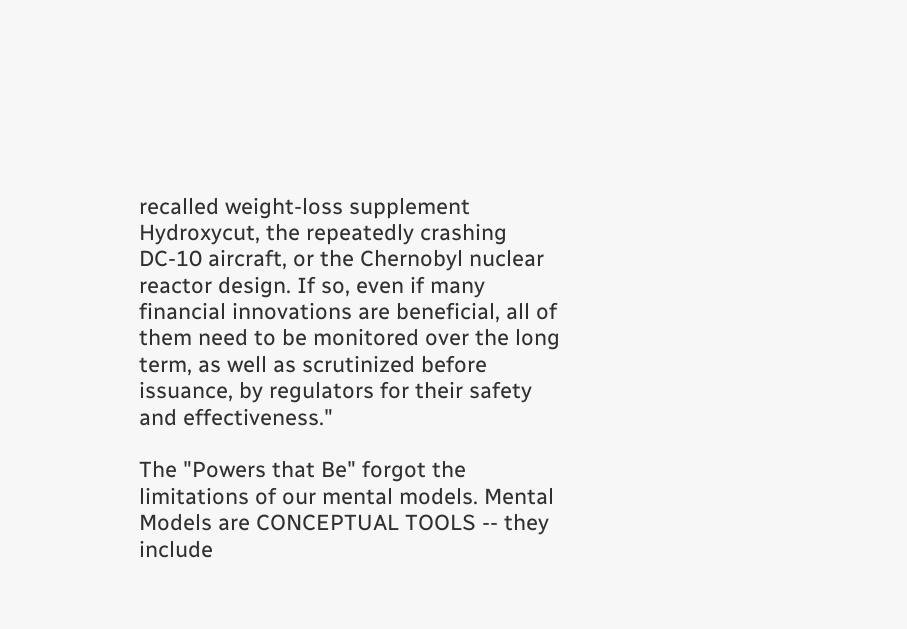recalled weight-loss supplement Hydroxycut, the repeatedly crashing DC-10 aircraft, or the Chernobyl nuclear reactor design. If so, even if many financial innovations are beneficial, all of them need to be monitored over the long term, as well as scrutinized before issuance, by regulators for their safety and effectiveness."

The "Powers that Be" forgot the limitations of our mental models. Mental Models are CONCEPTUAL TOOLS -- they include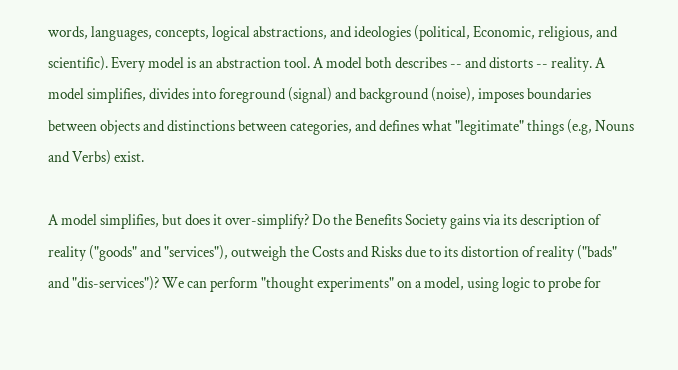words, languages, concepts, logical abstractions, and ideologies (political, Economic, religious, and scientific). Every model is an abstraction tool. A model both describes -- and distorts -- reality. A model simplifies, divides into foreground (signal) and background (noise), imposes boundaries between objects and distinctions between categories, and defines what "legitimate" things (e.g, Nouns and Verbs) exist.

A model simplifies, but does it over-simplify? Do the Benefits Society gains via its description of reality ("goods" and "services"), outweigh the Costs and Risks due to its distortion of reality ("bads" and "dis-services")? We can perform "thought experiments" on a model, using logic to probe for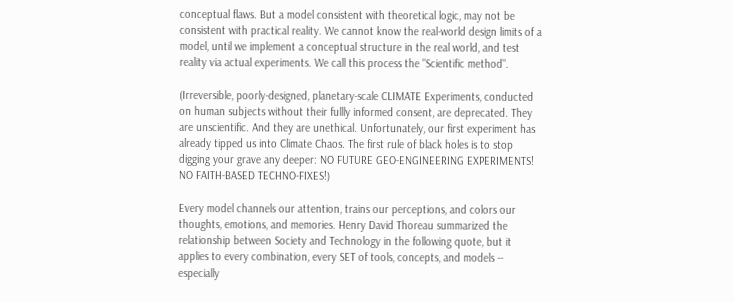conceptual flaws. But a model consistent with theoretical logic, may not be consistent with practical reality. We cannot know the real-world design limits of a model, until we implement a conceptual structure in the real world, and test reality via actual experiments. We call this process the "Scientific method".

(Irreversible, poorly-designed, planetary-scale CLIMATE Experiments, conducted on human subjects without their fullly informed consent, are deprecated. They are unscientific. And they are unethical. Unfortunately, our first experiment has already tipped us into Climate Chaos. The first rule of black holes is to stop digging your grave any deeper: NO FUTURE GEO-ENGINEERING EXPERIMENTS! NO FAITH-BASED TECHNO-FIXES!)

Every model channels our attention, trains our perceptions, and colors our thoughts, emotions, and memories. Henry David Thoreau summarized the relationship between Society and Technology in the following quote, but it applies to every combination, every SET of tools, concepts, and models -- especially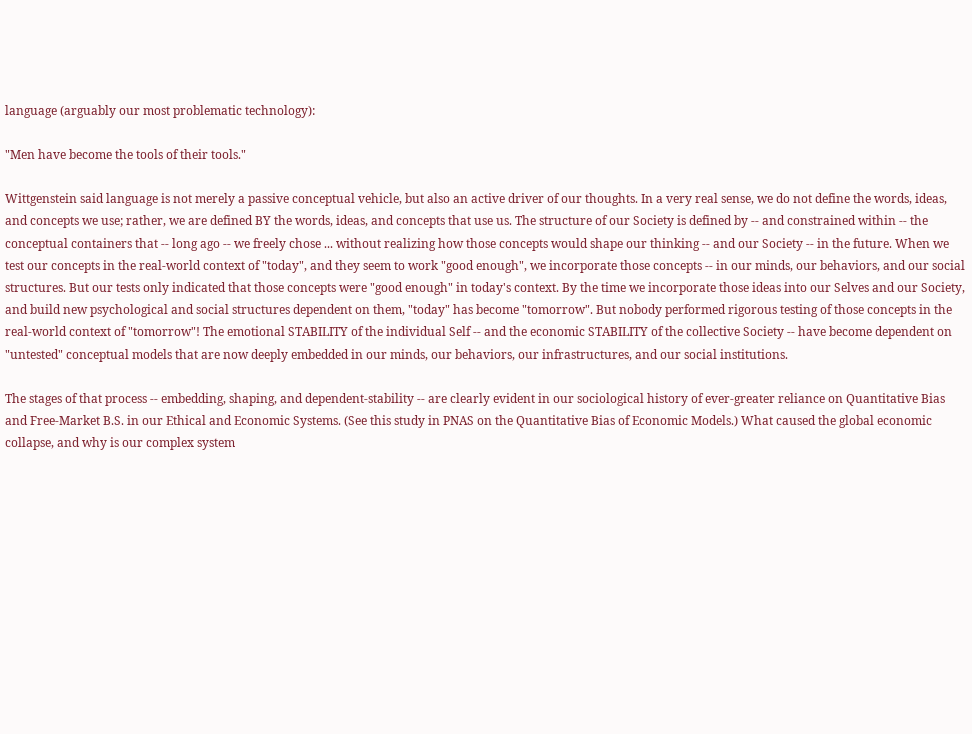language (arguably our most problematic technology):

"Men have become the tools of their tools."

Wittgenstein said language is not merely a passive conceptual vehicle, but also an active driver of our thoughts. In a very real sense, we do not define the words, ideas, and concepts we use; rather, we are defined BY the words, ideas, and concepts that use us. The structure of our Society is defined by -- and constrained within -- the conceptual containers that -- long ago -- we freely chose ... without realizing how those concepts would shape our thinking -- and our Society -- in the future. When we test our concepts in the real-world context of "today", and they seem to work "good enough", we incorporate those concepts -- in our minds, our behaviors, and our social structures. But our tests only indicated that those concepts were "good enough" in today's context. By the time we incorporate those ideas into our Selves and our Society, and build new psychological and social structures dependent on them, "today" has become "tomorrow". But nobody performed rigorous testing of those concepts in the real-world context of "tomorrow"! The emotional STABILITY of the individual Self -- and the economic STABILITY of the collective Society -- have become dependent on "untested" conceptual models that are now deeply embedded in our minds, our behaviors, our infrastructures, and our social institutions.

The stages of that process -- embedding, shaping, and dependent-stability -- are clearly evident in our sociological history of ever-greater reliance on Quantitative Bias and Free-Market B.S. in our Ethical and Economic Systems. (See this study in PNAS on the Quantitative Bias of Economic Models.) What caused the global economic collapse, and why is our complex system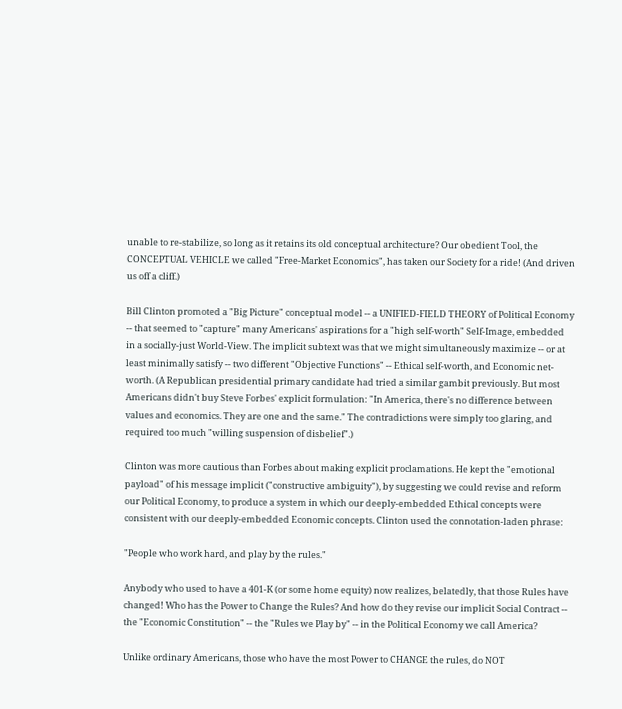unable to re-stabilize, so long as it retains its old conceptual architecture? Our obedient Tool, the CONCEPTUAL VEHICLE we called "Free-Market Economics", has taken our Society for a ride! (And driven us off a cliff.)

Bill Clinton promoted a "Big Picture" conceptual model -- a UNIFIED-FIELD THEORY of Political Economy -- that seemed to "capture" many Americans' aspirations for a "high self-worth" Self-Image, embedded in a socially-just World-View. The implicit subtext was that we might simultaneously maximize -- or at least minimally satisfy -- two different "Objective Functions" -- Ethical self-worth, and Economic net-worth. (A Republican presidential primary candidate had tried a similar gambit previously. But most Americans didn't buy Steve Forbes' explicit formulation: "In America, there's no difference between values and economics. They are one and the same." The contradictions were simply too glaring, and required too much "willing suspension of disbelief".)

Clinton was more cautious than Forbes about making explicit proclamations. He kept the "emotional payload" of his message implicit ("constructive ambiguity"), by suggesting we could revise and reform our Political Economy, to produce a system in which our deeply-embedded Ethical concepts were consistent with our deeply-embedded Economic concepts. Clinton used the connotation-laden phrase:

"People who work hard, and play by the rules."

Anybody who used to have a 401-K (or some home equity) now realizes, belatedly, that those Rules have changed! Who has the Power to Change the Rules? And how do they revise our implicit Social Contract -- the "Economic Constitution" -- the "Rules we Play by" -- in the Political Economy we call America?

Unlike ordinary Americans, those who have the most Power to CHANGE the rules, do NOT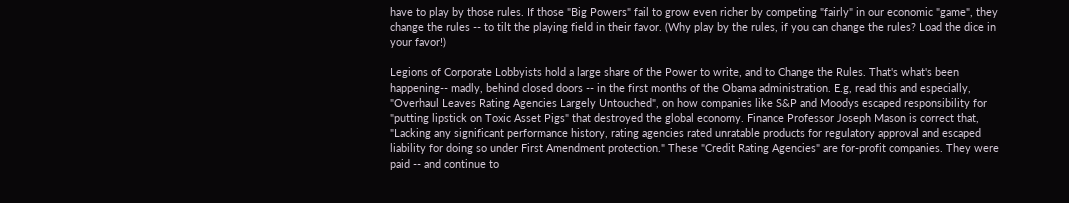have to play by those rules. If those "Big Powers" fail to grow even richer by competing "fairly" in our economic "game", they change the rules -- to tilt the playing field in their favor. (Why play by the rules, if you can change the rules? Load the dice in your favor!)

Legions of Corporate Lobbyists hold a large share of the Power to write, and to Change the Rules. That's what's been happening-- madly, behind closed doors -- in the first months of the Obama administration. E.g, read this and especially, "Overhaul Leaves Rating Agencies Largely Untouched", on how companies like S&P and Moodys escaped responsibility for "putting lipstick on Toxic Asset Pigs" that destroyed the global economy. Finance Professor Joseph Mason is correct that, "Lacking any significant performance history, rating agencies rated unratable products for regulatory approval and escaped liability for doing so under First Amendment protection." These "Credit Rating Agencies" are for-profit companies. They were paid -- and continue to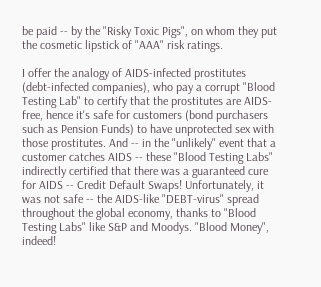be paid -- by the "Risky Toxic Pigs", on whom they put the cosmetic lipstick of "AAA" risk ratings.

I offer the analogy of AIDS-infected prostitutes (debt-infected companies), who pay a corrupt "Blood Testing Lab" to certify that the prostitutes are AIDS-free, hence it's safe for customers (bond purchasers such as Pension Funds) to have unprotected sex with those prostitutes. And -- in the "unlikely" event that a customer catches AIDS -- these "Blood Testing Labs" indirectly certified that there was a guaranteed cure for AIDS -- Credit Default Swaps! Unfortunately, it was not safe -- the AIDS-like "DEBT-virus" spread throughout the global economy, thanks to "Blood Testing Labs" like S&P and Moodys. "Blood Money", indeed!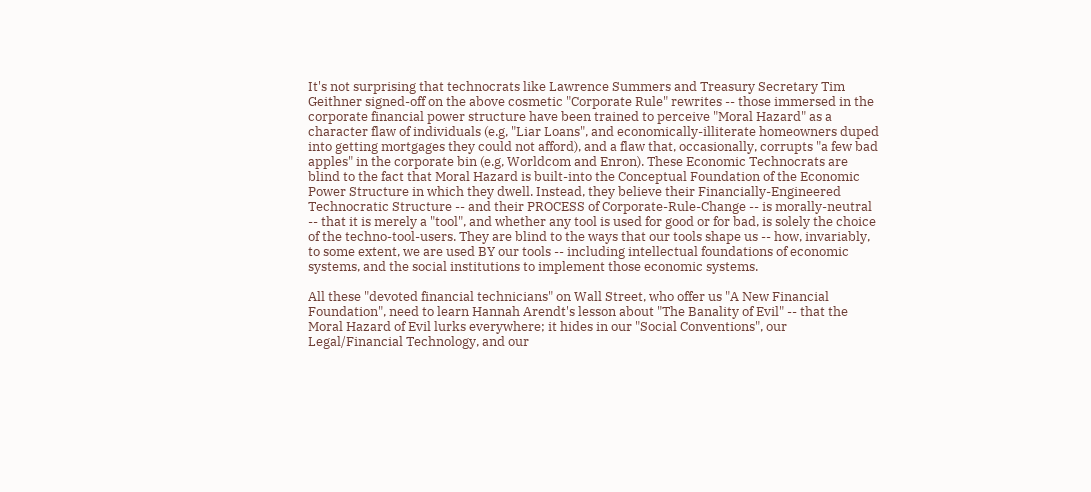It's not surprising that technocrats like Lawrence Summers and Treasury Secretary Tim Geithner signed-off on the above cosmetic "Corporate Rule" rewrites -- those immersed in the corporate financial power structure have been trained to perceive "Moral Hazard" as a character flaw of individuals (e.g, "Liar Loans", and economically-illiterate homeowners duped into getting mortgages they could not afford), and a flaw that, occasionally, corrupts "a few bad apples" in the corporate bin (e.g, Worldcom and Enron). These Economic Technocrats are blind to the fact that Moral Hazard is built-into the Conceptual Foundation of the Economic Power Structure in which they dwell. Instead, they believe their Financially-Engineered Technocratic Structure -- and their PROCESS of Corporate-Rule-Change -- is morally-neutral -- that it is merely a "tool", and whether any tool is used for good or for bad, is solely the choice of the techno-tool-users. They are blind to the ways that our tools shape us -- how, invariably, to some extent, we are used BY our tools -- including intellectual foundations of economic systems, and the social institutions to implement those economic systems.

All these "devoted financial technicians" on Wall Street, who offer us "A New Financial Foundation", need to learn Hannah Arendt's lesson about "The Banality of Evil" -- that the Moral Hazard of Evil lurks everywhere; it hides in our "Social Conventions", our Legal/Financial Technology, and our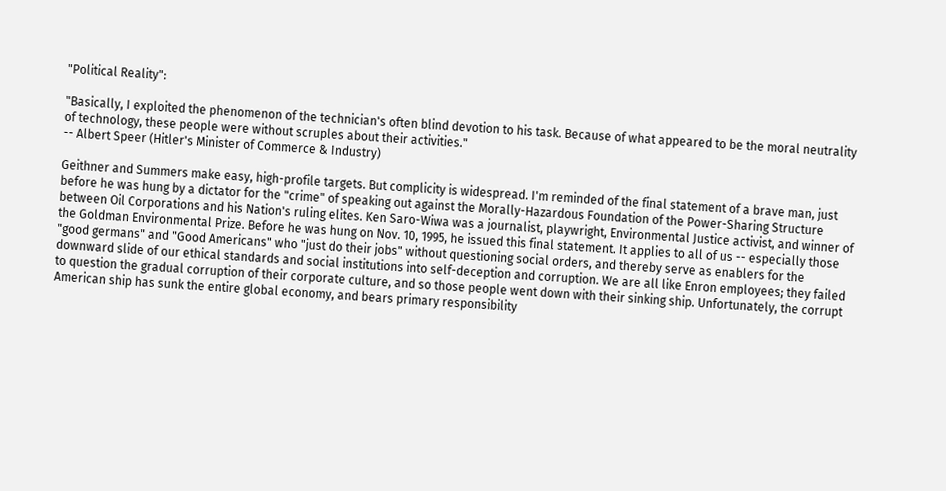"Political Reality":

"Basically, I exploited the phenomenon of the technician's often blind devotion to his task. Because of what appeared to be the moral neutrality of technology, these people were without scruples about their activities."
-- Albert Speer (Hitler's Minister of Commerce & Industry)

Geithner and Summers make easy, high-profile targets. But complicity is widespread. I'm reminded of the final statement of a brave man, just before he was hung by a dictator for the "crime" of speaking out against the Morally-Hazardous Foundation of the Power-Sharing Structure between Oil Corporations and his Nation's ruling elites. Ken Saro-Wiwa was a journalist, playwright, Environmental Justice activist, and winner of the Goldman Environmental Prize. Before he was hung on Nov. 10, 1995, he issued this final statement. It applies to all of us -- especially those "good germans" and "Good Americans" who "just do their jobs" without questioning social orders, and thereby serve as enablers for the downward slide of our ethical standards and social institutions into self-deception and corruption. We are all like Enron employees; they failed to question the gradual corruption of their corporate culture, and so those people went down with their sinking ship. Unfortunately, the corrupt American ship has sunk the entire global economy, and bears primary responsibility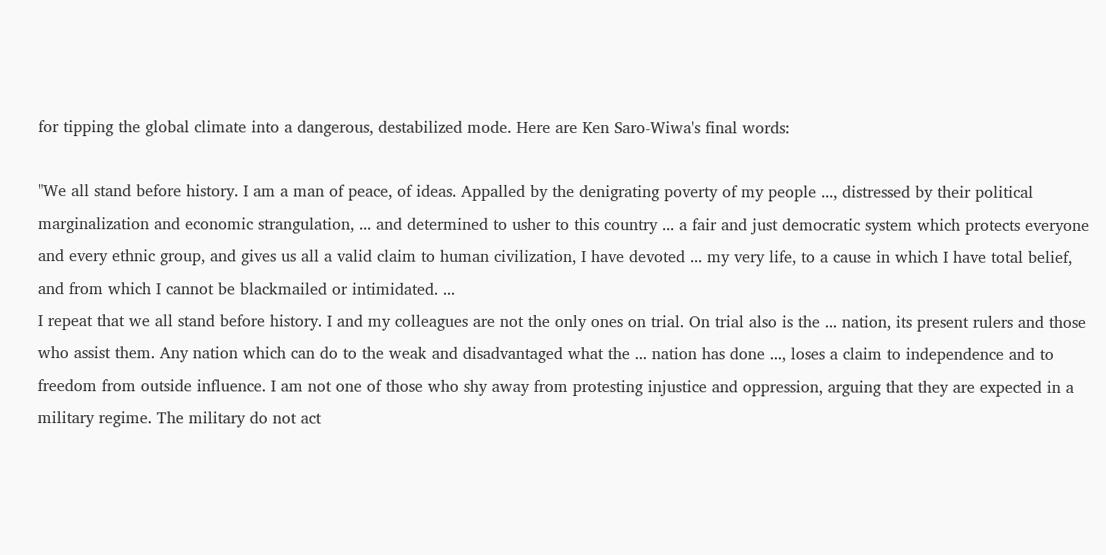for tipping the global climate into a dangerous, destabilized mode. Here are Ken Saro-Wiwa's final words:

"We all stand before history. I am a man of peace, of ideas. Appalled by the denigrating poverty of my people ..., distressed by their political marginalization and economic strangulation, ... and determined to usher to this country ... a fair and just democratic system which protects everyone and every ethnic group, and gives us all a valid claim to human civilization, I have devoted ... my very life, to a cause in which I have total belief, and from which I cannot be blackmailed or intimidated. ...
I repeat that we all stand before history. I and my colleagues are not the only ones on trial. On trial also is the ... nation, its present rulers and those who assist them. Any nation which can do to the weak and disadvantaged what the ... nation has done ..., loses a claim to independence and to freedom from outside influence. I am not one of those who shy away from protesting injustice and oppression, arguing that they are expected in a military regime. The military do not act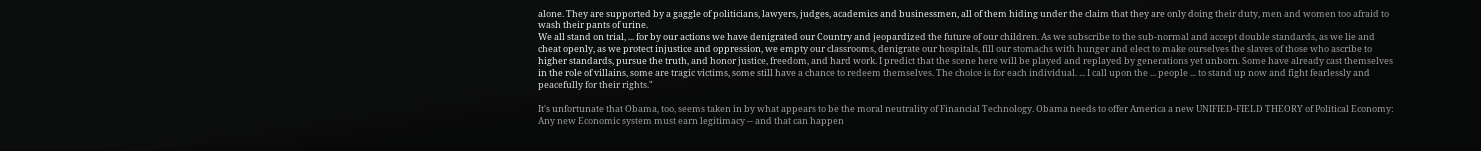alone. They are supported by a gaggle of politicians, lawyers, judges, academics and businessmen, all of them hiding under the claim that they are only doing their duty, men and women too afraid to wash their pants of urine.
We all stand on trial, ... for by our actions we have denigrated our Country and jeopardized the future of our children. As we subscribe to the sub-normal and accept double standards, as we lie and cheat openly, as we protect injustice and oppression, we empty our classrooms, denigrate our hospitals, fill our stomachs with hunger and elect to make ourselves the slaves of those who ascribe to higher standards, pursue the truth, and honor justice, freedom, and hard work. I predict that the scene here will be played and replayed by generations yet unborn. Some have already cast themselves in the role of villains, some are tragic victims, some still have a chance to redeem themselves. The choice is for each individual. ... I call upon the ... people ... to stand up now and fight fearlessly and peacefully for their rights."

It's unfortunate that Obama, too, seems taken in by what appears to be the moral neutrality of Financial Technology. Obama needs to offer America a new UNIFIED-FIELD THEORY of Political Economy: Any new Economic system must earn legitimacy -- and that can happen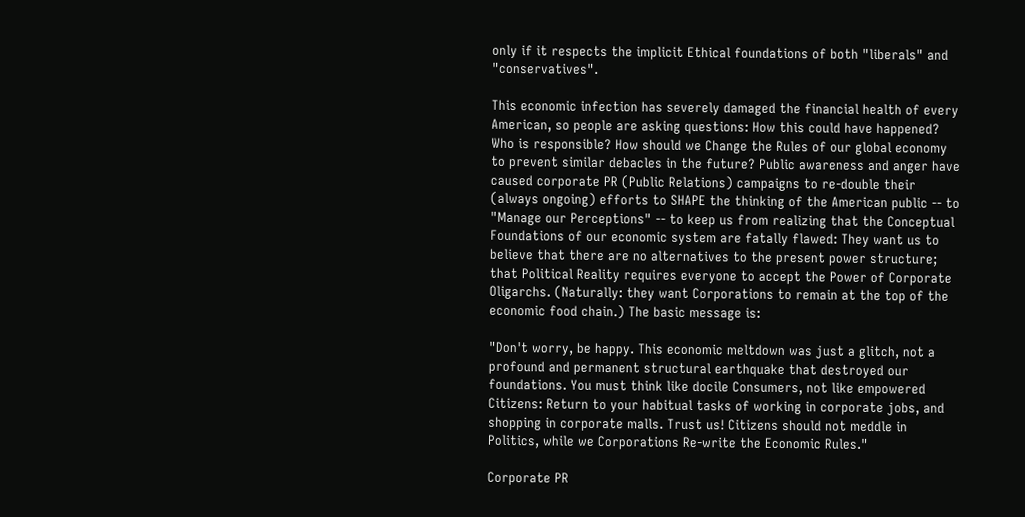only if it respects the implicit Ethical foundations of both "liberals" and "conservatives".

This economic infection has severely damaged the financial health of every American, so people are asking questions: How this could have happened? Who is responsible? How should we Change the Rules of our global economy to prevent similar debacles in the future? Public awareness and anger have caused corporate PR (Public Relations) campaigns to re-double their (always ongoing) efforts to SHAPE the thinking of the American public -- to "Manage our Perceptions" -- to keep us from realizing that the Conceptual Foundations of our economic system are fatally flawed: They want us to believe that there are no alternatives to the present power structure; that Political Reality requires everyone to accept the Power of Corporate Oligarchs. (Naturally: they want Corporations to remain at the top of the economic food chain.) The basic message is:

"Don't worry, be happy. This economic meltdown was just a glitch, not a profound and permanent structural earthquake that destroyed our foundations. You must think like docile Consumers, not like empowered Citizens: Return to your habitual tasks of working in corporate jobs, and shopping in corporate malls. Trust us! Citizens should not meddle in Politics, while we Corporations Re-write the Economic Rules."

Corporate PR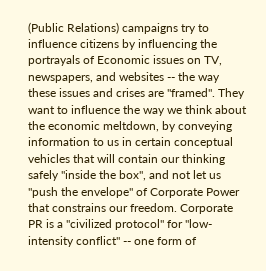(Public Relations) campaigns try to influence citizens by influencing the portrayals of Economic issues on TV, newspapers, and websites -- the way these issues and crises are "framed". They want to influence the way we think about the economic meltdown, by conveying information to us in certain conceptual vehicles that will contain our thinking safely "inside the box", and not let us "push the envelope" of Corporate Power that constrains our freedom. Corporate PR is a "civilized protocol" for "low-intensity conflict" -- one form of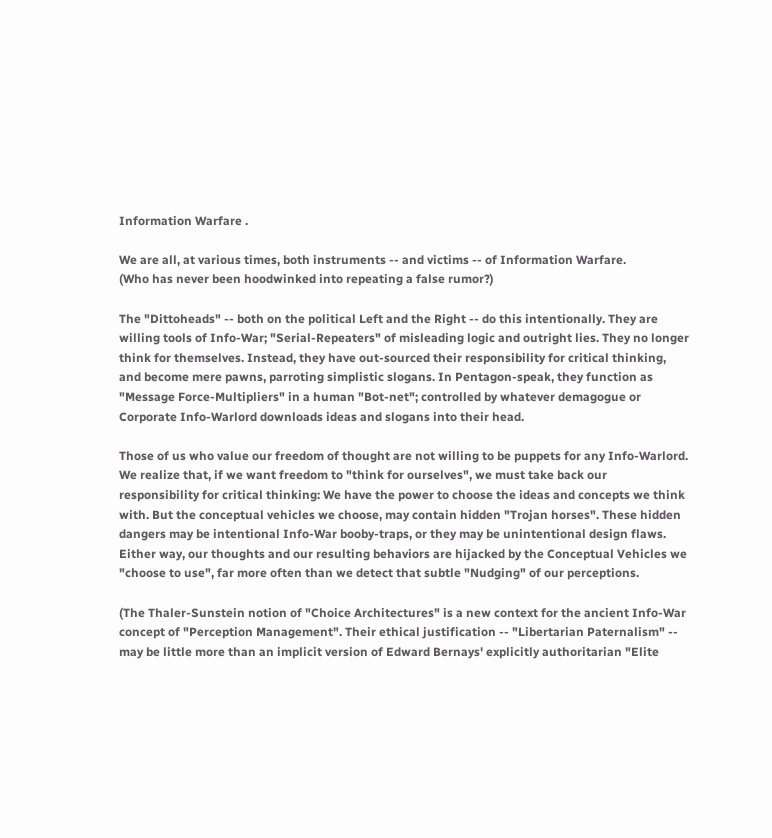Information Warfare .

We are all, at various times, both instruments -- and victims -- of Information Warfare.
(Who has never been hoodwinked into repeating a false rumor?)

The "Dittoheads" -- both on the political Left and the Right -- do this intentionally. They are willing tools of Info-War; "Serial-Repeaters" of misleading logic and outright lies. They no longer think for themselves. Instead, they have out-sourced their responsibility for critical thinking, and become mere pawns, parroting simplistic slogans. In Pentagon-speak, they function as "Message Force-Multipliers" in a human "Bot-net"; controlled by whatever demagogue or Corporate Info-Warlord downloads ideas and slogans into their head.

Those of us who value our freedom of thought are not willing to be puppets for any Info-Warlord. We realize that, if we want freedom to "think for ourselves", we must take back our responsibility for critical thinking: We have the power to choose the ideas and concepts we think with. But the conceptual vehicles we choose, may contain hidden "Trojan horses". These hidden dangers may be intentional Info-War booby-traps, or they may be unintentional design flaws. Either way, our thoughts and our resulting behaviors are hijacked by the Conceptual Vehicles we "choose to use", far more often than we detect that subtle "Nudging" of our perceptions.

(The Thaler-Sunstein notion of "Choice Architectures" is a new context for the ancient Info-War concept of "Perception Management". Their ethical justification -- "Libertarian Paternalism" -- may be little more than an implicit version of Edward Bernays' explicitly authoritarian "Elite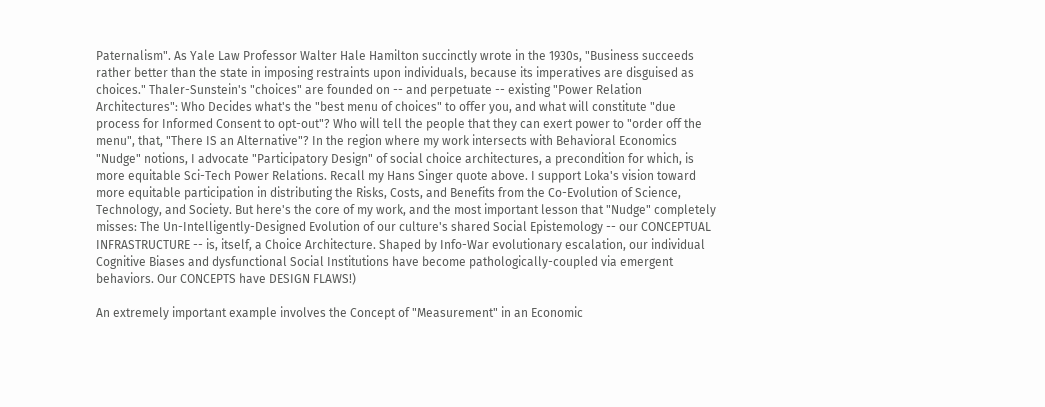Paternalism". As Yale Law Professor Walter Hale Hamilton succinctly wrote in the 1930s, "Business succeeds rather better than the state in imposing restraints upon individuals, because its imperatives are disguised as choices." Thaler-Sunstein's "choices" are founded on -- and perpetuate -- existing "Power Relation Architectures": Who Decides what's the "best menu of choices" to offer you, and what will constitute "due process for Informed Consent to opt-out"? Who will tell the people that they can exert power to "order off the menu", that, "There IS an Alternative"? In the region where my work intersects with Behavioral Economics "Nudge" notions, I advocate "Participatory Design" of social choice architectures, a precondition for which, is more equitable Sci-Tech Power Relations. Recall my Hans Singer quote above. I support Loka's vision toward more equitable participation in distributing the Risks, Costs, and Benefits from the Co-Evolution of Science, Technology, and Society. But here's the core of my work, and the most important lesson that "Nudge" completely misses: The Un-Intelligently-Designed Evolution of our culture's shared Social Epistemology -- our CONCEPTUAL INFRASTRUCTURE -- is, itself, a Choice Architecture. Shaped by Info-War evolutionary escalation, our individual Cognitive Biases and dysfunctional Social Institutions have become pathologically-coupled via emergent behaviors. Our CONCEPTS have DESIGN FLAWS!)

An extremely important example involves the Concept of "Measurement" in an Economic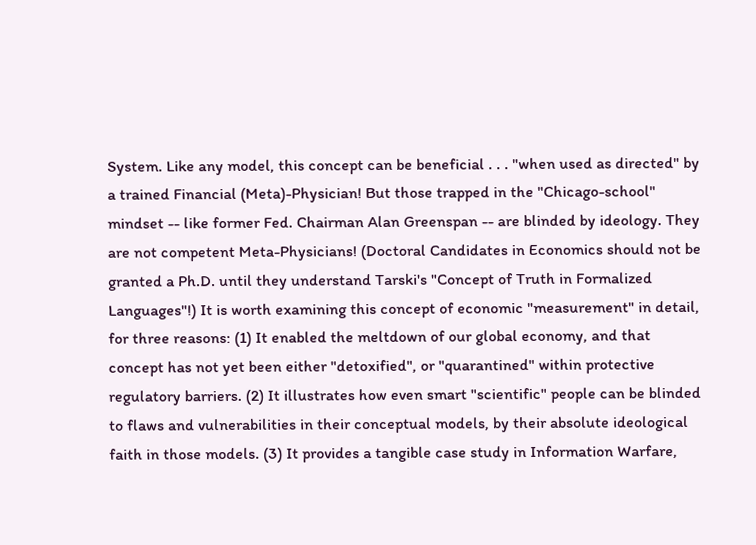System. Like any model, this concept can be beneficial . . . "when used as directed" by a trained Financial (Meta)-Physician! But those trapped in the "Chicago-school" mindset -- like former Fed. Chairman Alan Greenspan -- are blinded by ideology. They are not competent Meta-Physicians! (Doctoral Candidates in Economics should not be granted a Ph.D. until they understand Tarski's "Concept of Truth in Formalized Languages"!) It is worth examining this concept of economic "measurement" in detail, for three reasons: (1) It enabled the meltdown of our global economy, and that concept has not yet been either "detoxified", or "quarantined" within protective regulatory barriers. (2) It illustrates how even smart "scientific" people can be blinded to flaws and vulnerabilities in their conceptual models, by their absolute ideological faith in those models. (3) It provides a tangible case study in Information Warfare,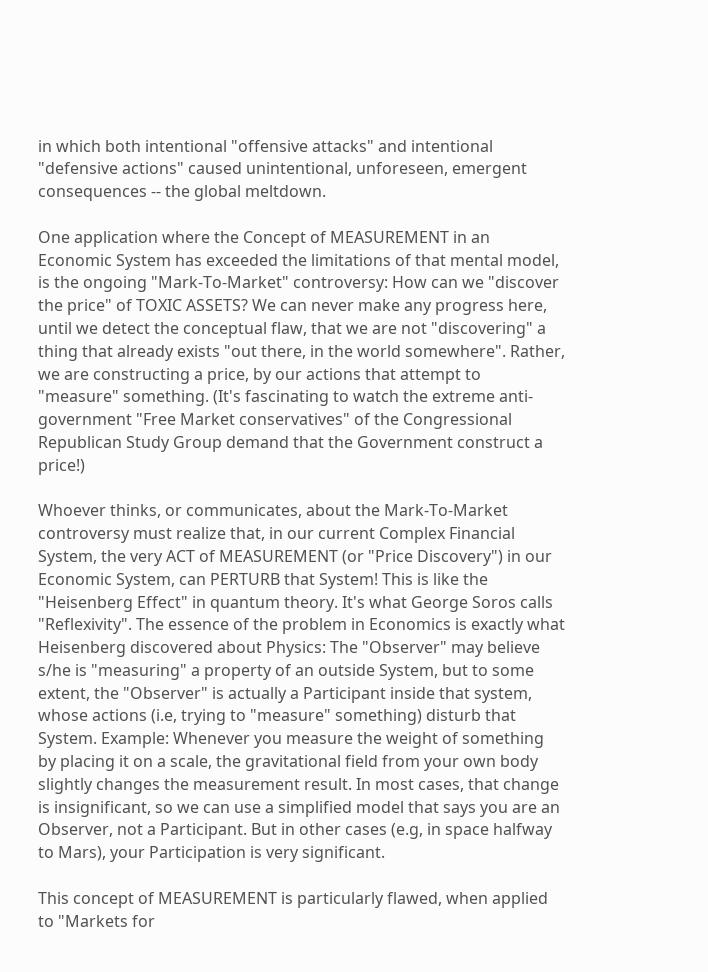in which both intentional "offensive attacks" and intentional "defensive actions" caused unintentional, unforeseen, emergent consequences -- the global meltdown.

One application where the Concept of MEASUREMENT in an Economic System has exceeded the limitations of that mental model, is the ongoing "Mark-To-Market" controversy: How can we "discover the price" of TOXIC ASSETS? We can never make any progress here, until we detect the conceptual flaw, that we are not "discovering" a thing that already exists "out there, in the world somewhere". Rather, we are constructing a price, by our actions that attempt to "measure" something. (It's fascinating to watch the extreme anti-government "Free Market conservatives" of the Congressional Republican Study Group demand that the Government construct a price!)

Whoever thinks, or communicates, about the Mark-To-Market controversy must realize that, in our current Complex Financial System, the very ACT of MEASUREMENT (or "Price Discovery") in our Economic System, can PERTURB that System! This is like the "Heisenberg Effect" in quantum theory. It's what George Soros calls "Reflexivity". The essence of the problem in Economics is exactly what Heisenberg discovered about Physics: The "Observer" may believe s/he is "measuring" a property of an outside System, but to some extent, the "Observer" is actually a Participant inside that system, whose actions (i.e, trying to "measure" something) disturb that System. Example: Whenever you measure the weight of something by placing it on a scale, the gravitational field from your own body slightly changes the measurement result. In most cases, that change is insignificant, so we can use a simplified model that says you are an Observer, not a Participant. But in other cases (e.g, in space halfway to Mars), your Participation is very significant.

This concept of MEASUREMENT is particularly flawed, when applied to "Markets for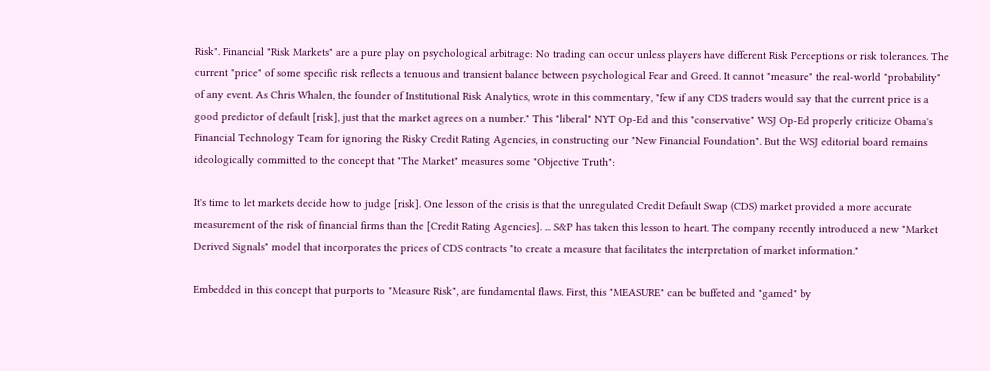Risk". Financial "Risk Markets" are a pure play on psychological arbitrage: No trading can occur unless players have different Risk Perceptions or risk tolerances. The current "price" of some specific risk reflects a tenuous and transient balance between psychological Fear and Greed. It cannot "measure" the real-world "probability" of any event. As Chris Whalen, the founder of Institutional Risk Analytics, wrote in this commentary, "few if any CDS traders would say that the current price is a good predictor of default [risk], just that the market agrees on a number." This "liberal" NYT Op-Ed and this "conservative" WSJ Op-Ed properly criticize Obama's Financial Technology Team for ignoring the Risky Credit Rating Agencies, in constructing our "New Financial Foundation". But the WSJ editorial board remains ideologically committed to the concept that "The Market" measures some "Objective Truth":

It's time to let markets decide how to judge [risk]. One lesson of the crisis is that the unregulated Credit Default Swap (CDS) market provided a more accurate measurement of the risk of financial firms than the [Credit Rating Agencies]. ... S&P has taken this lesson to heart. The company recently introduced a new "Market Derived Signals" model that incorporates the prices of CDS contracts "to create a measure that facilitates the interpretation of market information."

Embedded in this concept that purports to "Measure Risk", are fundamental flaws. First, this "MEASURE" can be buffeted and "gamed" by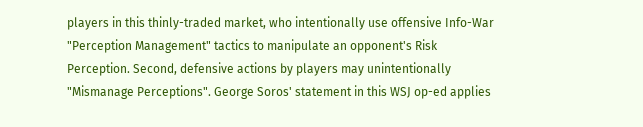players in this thinly-traded market, who intentionally use offensive Info-War "Perception Management" tactics to manipulate an opponent's Risk Perception. Second, defensive actions by players may unintentionally "Mismanage Perceptions". George Soros' statement in this WSJ op-ed applies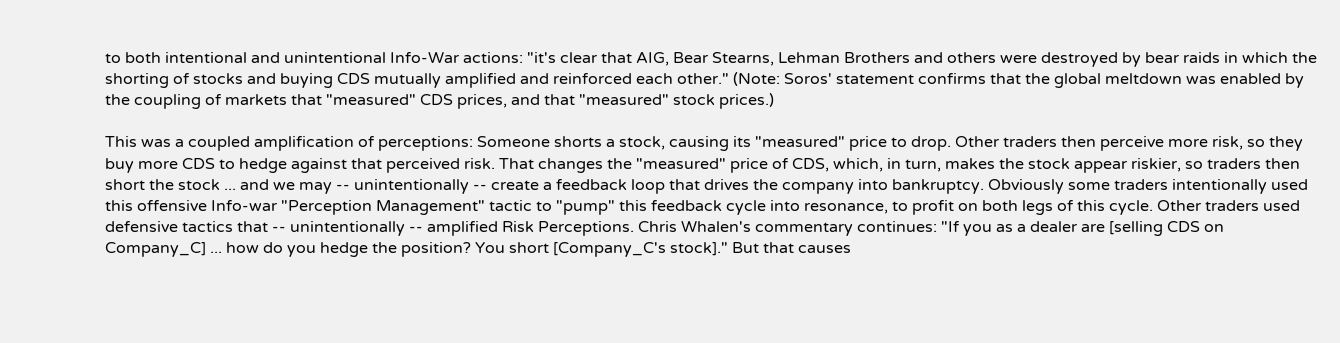to both intentional and unintentional Info-War actions: "it's clear that AIG, Bear Stearns, Lehman Brothers and others were destroyed by bear raids in which the shorting of stocks and buying CDS mutually amplified and reinforced each other." (Note: Soros' statement confirms that the global meltdown was enabled by the coupling of markets that "measured" CDS prices, and that "measured" stock prices.)

This was a coupled amplification of perceptions: Someone shorts a stock, causing its "measured" price to drop. Other traders then perceive more risk, so they buy more CDS to hedge against that perceived risk. That changes the "measured" price of CDS, which, in turn, makes the stock appear riskier, so traders then short the stock ... and we may -- unintentionally -- create a feedback loop that drives the company into bankruptcy. Obviously some traders intentionally used this offensive Info-war "Perception Management" tactic to "pump" this feedback cycle into resonance, to profit on both legs of this cycle. Other traders used defensive tactics that -- unintentionally -- amplified Risk Perceptions. Chris Whalen's commentary continues: "If you as a dealer are [selling CDS on Company_C] ... how do you hedge the position? You short [Company_C's stock]." But that causes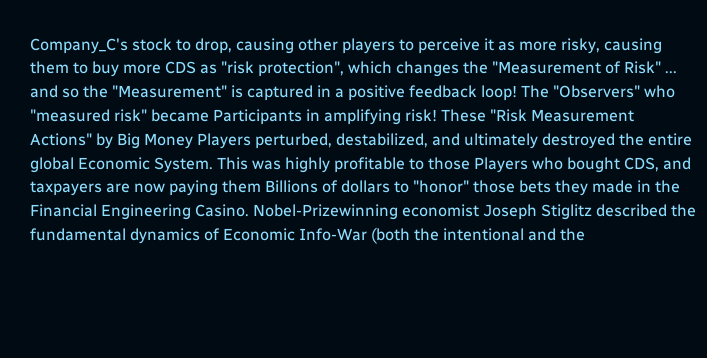Company_C's stock to drop, causing other players to perceive it as more risky, causing them to buy more CDS as "risk protection", which changes the "Measurement of Risk" ... and so the "Measurement" is captured in a positive feedback loop! The "Observers" who "measured risk" became Participants in amplifying risk! These "Risk Measurement Actions" by Big Money Players perturbed, destabilized, and ultimately destroyed the entire global Economic System. This was highly profitable to those Players who bought CDS, and taxpayers are now paying them Billions of dollars to "honor" those bets they made in the Financial Engineering Casino. Nobel-Prizewinning economist Joseph Stiglitz described the fundamental dynamics of Economic Info-War (both the intentional and the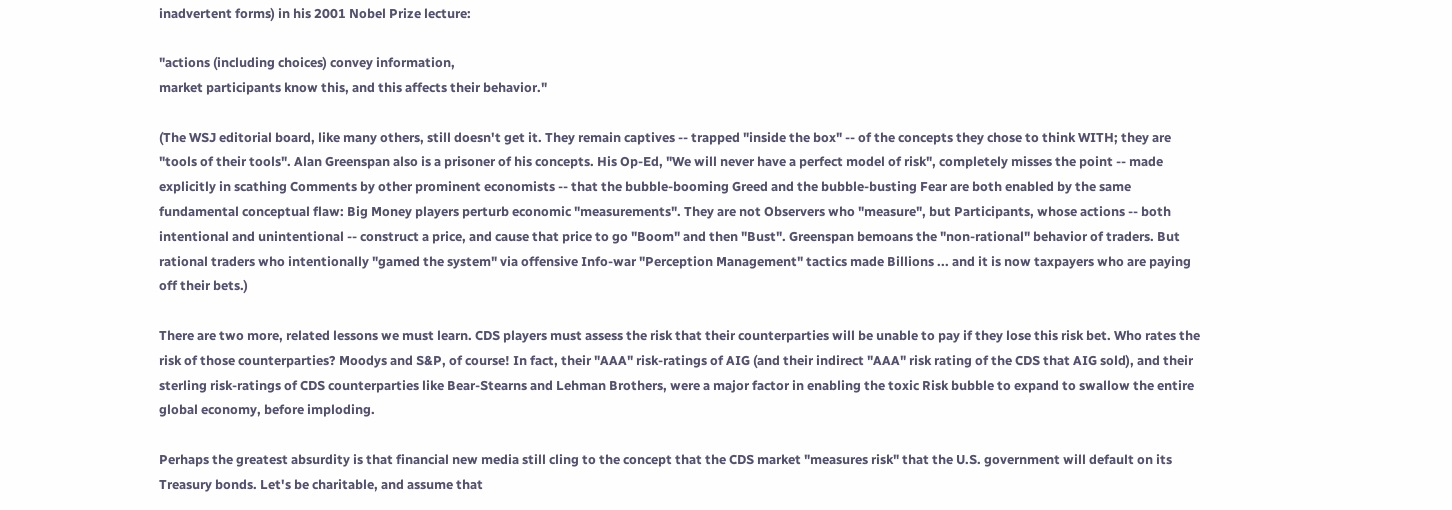inadvertent forms) in his 2001 Nobel Prize lecture:

"actions (including choices) convey information,
market participants know this, and this affects their behavior."

(The WSJ editorial board, like many others, still doesn't get it. They remain captives -- trapped "inside the box" -- of the concepts they chose to think WITH; they are "tools of their tools". Alan Greenspan also is a prisoner of his concepts. His Op-Ed, "We will never have a perfect model of risk", completely misses the point -- made explicitly in scathing Comments by other prominent economists -- that the bubble-booming Greed and the bubble-busting Fear are both enabled by the same fundamental conceptual flaw: Big Money players perturb economic "measurements". They are not Observers who "measure", but Participants, whose actions -- both intentional and unintentional -- construct a price, and cause that price to go "Boom" and then "Bust". Greenspan bemoans the "non-rational" behavior of traders. But rational traders who intentionally "gamed the system" via offensive Info-war "Perception Management" tactics made Billions ... and it is now taxpayers who are paying off their bets.)

There are two more, related lessons we must learn. CDS players must assess the risk that their counterparties will be unable to pay if they lose this risk bet. Who rates the risk of those counterparties? Moodys and S&P, of course! In fact, their "AAA" risk-ratings of AIG (and their indirect "AAA" risk rating of the CDS that AIG sold), and their sterling risk-ratings of CDS counterparties like Bear-Stearns and Lehman Brothers, were a major factor in enabling the toxic Risk bubble to expand to swallow the entire global economy, before imploding.

Perhaps the greatest absurdity is that financial new media still cling to the concept that the CDS market "measures risk" that the U.S. government will default on its Treasury bonds. Let's be charitable, and assume that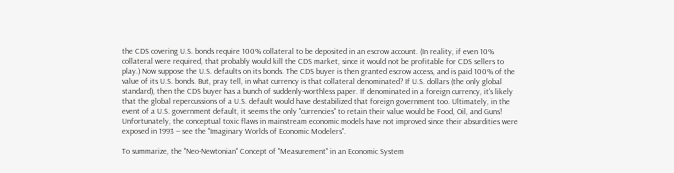the CDS covering U.S. bonds require 100% collateral to be deposited in an escrow account. (In reality, if even 10% collateral were required, that probably would kill the CDS market, since it would not be profitable for CDS sellers to play.) Now suppose the U.S. defaults on its bonds. The CDS buyer is then granted escrow access, and is paid 100% of the value of its U.S. bonds. But, pray tell, in what currency is that collateral denominated? If U.S. dollars (the only global standard), then the CDS buyer has a bunch of suddenly-worthless paper. If denominated in a foreign currency, it's likely that the global repercussions of a U.S. default would have destabilized that foreign government too. Ultimately, in the event of a U.S. government default, it seems the only "currencies" to retain their value would be Food, Oil, and Guns! Unfortunately, the conceptual toxic flaws in mainstream economic models have not improved since their absurdities were exposed in 1993 -- see the "Imaginary Worlds of Economic Modelers".

To summarize, the "Neo-Newtonian" Concept of "Measurement" in an Economic System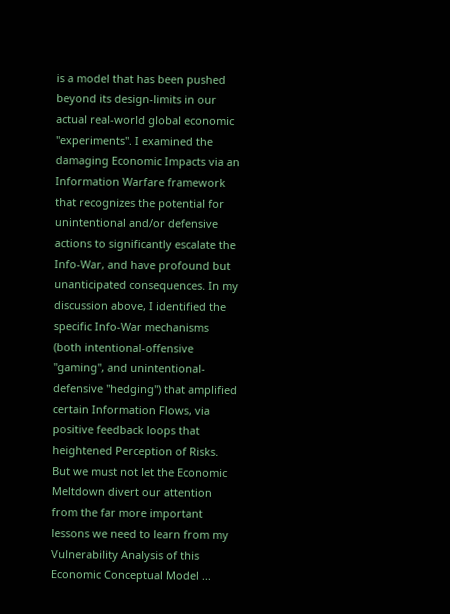is a model that has been pushed beyond its design-limits in our actual real-world global economic "experiments". I examined the damaging Economic Impacts via an Information Warfare framework that recognizes the potential for unintentional and/or defensive actions to significantly escalate the Info-War, and have profound but unanticipated consequences. In my discussion above, I identified the specific Info-War mechanisms (both intentional-offensive "gaming", and unintentional-defensive "hedging") that amplified certain Information Flows, via positive feedback loops that heightened Perception of Risks. But we must not let the Economic Meltdown divert our attention from the far more important lessons we need to learn from my Vulnerability Analysis of this Economic Conceptual Model ...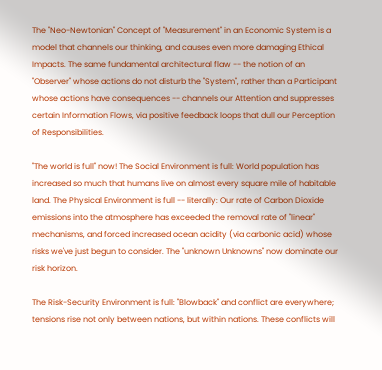The "Neo-Newtonian" Concept of "Measurement" in an Economic System is a model that channels our thinking, and causes even more damaging Ethical Impacts. The same fundamental architectural flaw -- the notion of an "Observer" whose actions do not disturb the "System", rather than a Participant whose actions have consequences -- channels our Attention and suppresses certain Information Flows, via positive feedback loops that dull our Perception of Responsibilities.

"The world is full" now! The Social Environment is full: World population has increased so much that humans live on almost every square mile of habitable land. The Physical Environment is full -- literally: Our rate of Carbon Dioxide emissions into the atmosphere has exceeded the removal rate of "linear" mechanisms, and forced increased ocean acidity (via carbonic acid) whose risks we've just begun to consider. The "unknown Unknowns" now dominate our risk horizon.

The Risk-Security Environment is full: "Blowback" and conflict are everywhere; tensions rise not only between nations, but within nations. These conflicts will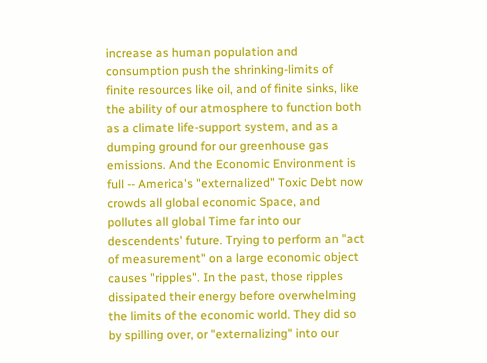increase as human population and consumption push the shrinking-limits of finite resources like oil, and of finite sinks, like the ability of our atmosphere to function both as a climate life-support system, and as a dumping ground for our greenhouse gas emissions. And the Economic Environment is full -- America's "externalized" Toxic Debt now crowds all global economic Space, and pollutes all global Time far into our descendents' future. Trying to perform an "act of measurement" on a large economic object causes "ripples". In the past, those ripples dissipated their energy before overwhelming the limits of the economic world. They did so by spilling over, or "externalizing" into our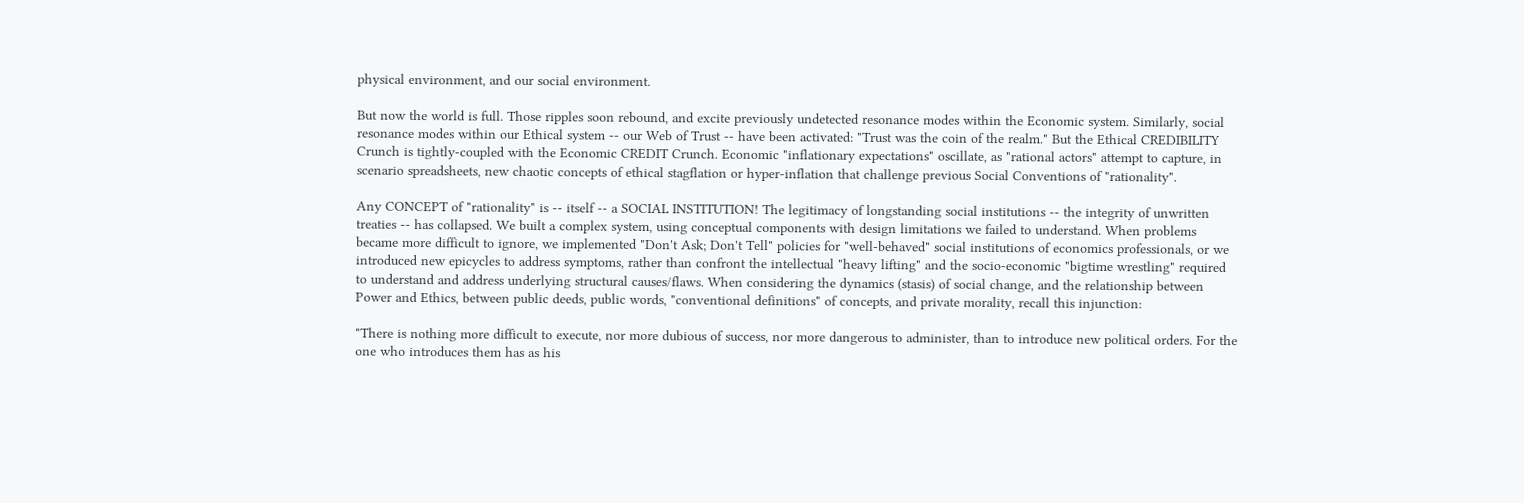physical environment, and our social environment.

But now the world is full. Those ripples soon rebound, and excite previously undetected resonance modes within the Economic system. Similarly, social resonance modes within our Ethical system -- our Web of Trust -- have been activated: "Trust was the coin of the realm." But the Ethical CREDIBILITY Crunch is tightly-coupled with the Economic CREDIT Crunch. Economic "inflationary expectations" oscillate, as "rational actors" attempt to capture, in scenario spreadsheets, new chaotic concepts of ethical stagflation or hyper-inflation that challenge previous Social Conventions of "rationality".

Any CONCEPT of "rationality" is -- itself -- a SOCIAL INSTITUTION! The legitimacy of longstanding social institutions -- the integrity of unwritten treaties -- has collapsed. We built a complex system, using conceptual components with design limitations we failed to understand. When problems became more difficult to ignore, we implemented "Don't Ask; Don't Tell" policies for "well-behaved" social institutions of economics professionals, or we introduced new epicycles to address symptoms, rather than confront the intellectual "heavy lifting" and the socio-economic "bigtime wrestling" required to understand and address underlying structural causes/flaws. When considering the dynamics (stasis) of social change, and the relationship between Power and Ethics, between public deeds, public words, "conventional definitions" of concepts, and private morality, recall this injunction:

"There is nothing more difficult to execute, nor more dubious of success, nor more dangerous to administer, than to introduce new political orders. For the one who introduces them has as his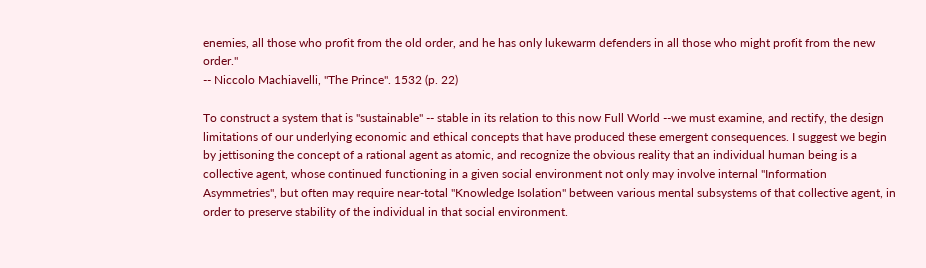enemies, all those who profit from the old order, and he has only lukewarm defenders in all those who might profit from the new order."
-- Niccolo Machiavelli, "The Prince". 1532 (p. 22)

To construct a system that is "sustainable" -- stable in its relation to this now Full World --we must examine, and rectify, the design limitations of our underlying economic and ethical concepts that have produced these emergent consequences. I suggest we begin by jettisoning the concept of a rational agent as atomic, and recognize the obvious reality that an individual human being is a collective agent, whose continued functioning in a given social environment not only may involve internal "Information Asymmetries", but often may require near-total "Knowledge Isolation" between various mental subsystems of that collective agent, in order to preserve stability of the individual in that social environment.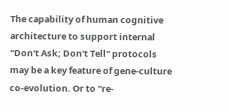The capability of human cognitive architecture to support internal "Don't Ask; Don't Tell" protocols may be a key feature of gene-culture co-evolution. Or to "re-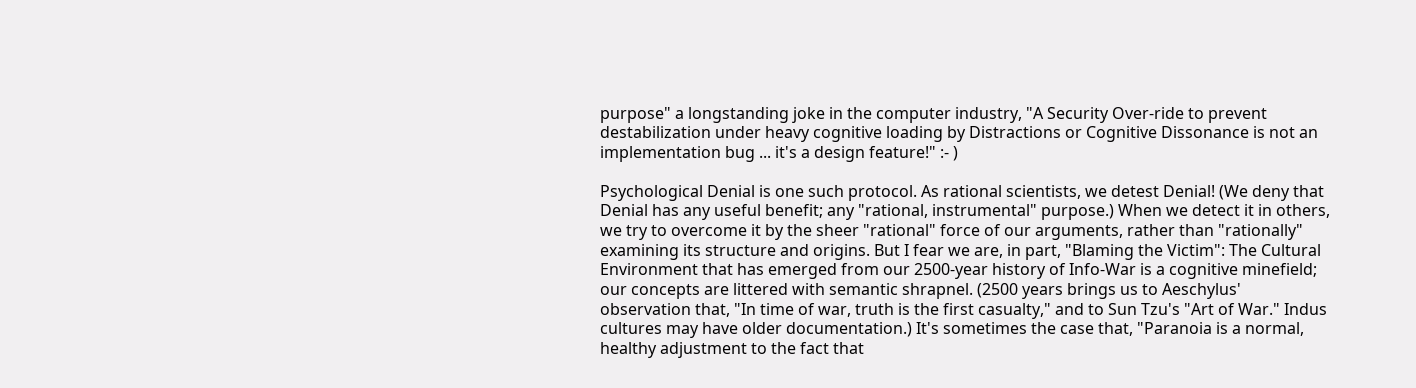purpose" a longstanding joke in the computer industry, "A Security Over-ride to prevent destabilization under heavy cognitive loading by Distractions or Cognitive Dissonance is not an implementation bug ... it's a design feature!" :- )

Psychological Denial is one such protocol. As rational scientists, we detest Denial! (We deny that Denial has any useful benefit; any "rational, instrumental" purpose.) When we detect it in others, we try to overcome it by the sheer "rational" force of our arguments, rather than "rationally" examining its structure and origins. But I fear we are, in part, "Blaming the Victim": The Cultural Environment that has emerged from our 2500-year history of Info-War is a cognitive minefield; our concepts are littered with semantic shrapnel. (2500 years brings us to Aeschylus' observation that, "In time of war, truth is the first casualty," and to Sun Tzu's "Art of War." Indus cultures may have older documentation.) It's sometimes the case that, "Paranoia is a normal, healthy adjustment to the fact that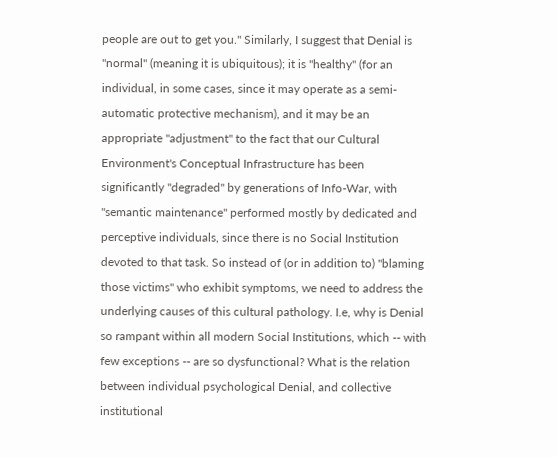people are out to get you." Similarly, I suggest that Denial is "normal" (meaning it is ubiquitous); it is "healthy" (for an individual, in some cases, since it may operate as a semi-automatic protective mechanism), and it may be an appropriate "adjustment" to the fact that our Cultural Environment's Conceptual Infrastructure has been significantly "degraded" by generations of Info-War, with "semantic maintenance" performed mostly by dedicated and perceptive individuals, since there is no Social Institution devoted to that task. So instead of (or in addition to) "blaming those victims" who exhibit symptoms, we need to address the underlying causes of this cultural pathology. I.e, why is Denial so rampant within all modern Social Institutions, which -- with few exceptions -- are so dysfunctional? What is the relation between individual psychological Denial, and collective institutional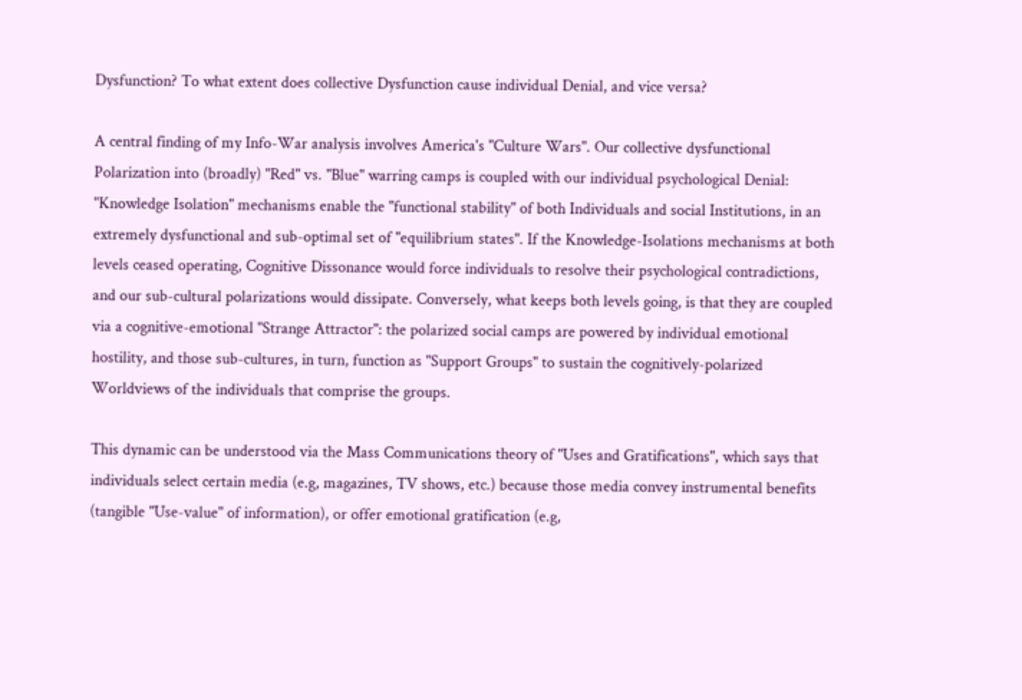Dysfunction? To what extent does collective Dysfunction cause individual Denial, and vice versa?

A central finding of my Info-War analysis involves America's "Culture Wars". Our collective dysfunctional Polarization into (broadly) "Red" vs. "Blue" warring camps is coupled with our individual psychological Denial: "Knowledge Isolation" mechanisms enable the "functional stability" of both Individuals and social Institutions, in an extremely dysfunctional and sub-optimal set of "equilibrium states". If the Knowledge-Isolations mechanisms at both levels ceased operating, Cognitive Dissonance would force individuals to resolve their psychological contradictions, and our sub-cultural polarizations would dissipate. Conversely, what keeps both levels going, is that they are coupled via a cognitive-emotional "Strange Attractor": the polarized social camps are powered by individual emotional hostility, and those sub-cultures, in turn, function as "Support Groups" to sustain the cognitively-polarized Worldviews of the individuals that comprise the groups.

This dynamic can be understood via the Mass Communications theory of "Uses and Gratifications", which says that individuals select certain media (e.g, magazines, TV shows, etc.) because those media convey instrumental benefits (tangible "Use-value" of information), or offer emotional gratification (e.g,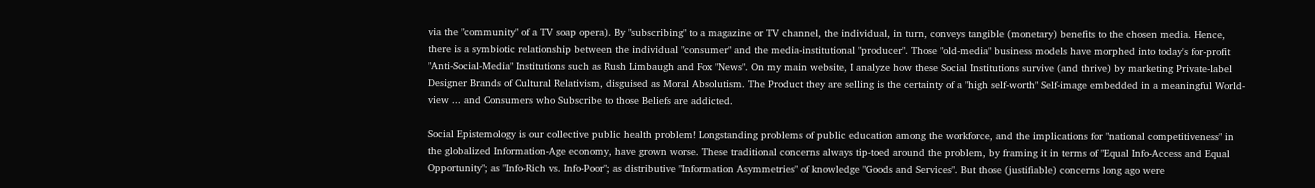via the "community" of a TV soap opera). By "subscribing" to a magazine or TV channel, the individual, in turn, conveys tangible (monetary) benefits to the chosen media. Hence, there is a symbiotic relationship between the individual "consumer" and the media-institutional "producer". Those "old-media" business models have morphed into today's for-profit "Anti-Social-Media" Institutions such as Rush Limbaugh and Fox "News". On my main website, I analyze how these Social Institutions survive (and thrive) by marketing Private-label Designer Brands of Cultural Relativism, disguised as Moral Absolutism. The Product they are selling is the certainty of a "high self-worth" Self-image embedded in a meaningful World-view ... and Consumers who Subscribe to those Beliefs are addicted.

Social Epistemology is our collective public health problem! Longstanding problems of public education among the workforce, and the implications for "national competitiveness" in the globalized Information-Age economy, have grown worse. These traditional concerns always tip-toed around the problem, by framing it in terms of "Equal Info-Access and Equal Opportunity"; as "Info-Rich vs. Info-Poor"; as distributive "Information Asymmetries" of knowledge "Goods and Services". But those (justifiable) concerns long ago were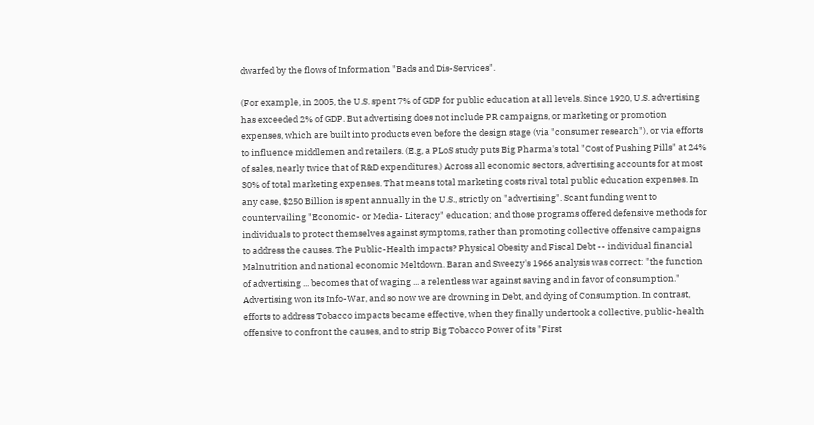dwarfed by the flows of Information "Bads and Dis-Services".

(For example, in 2005, the U.S. spent 7% of GDP for public education at all levels. Since 1920, U.S. advertising has exceeded 2% of GDP. But advertising does not include PR campaigns, or marketing or promotion expenses, which are built into products even before the design stage (via "consumer research"), or via efforts to influence middlemen and retailers. (E.g, a PLoS study puts Big Pharma's total "Cost of Pushing Pills" at 24% of sales, nearly twice that of R&D expenditures.) Across all economic sectors, advertising accounts for at most 30% of total marketing expenses. That means total marketing costs rival total public education expenses. In any case, $250 Billion is spent annually in the U.S., strictly on "advertising". Scant funding went to countervailing "Economic- or Media- Literacy" education; and those programs offered defensive methods for individuals to protect themselves against symptoms, rather than promoting collective offensive campaigns to address the causes. The Public-Health impacts? Physical Obesity and Fiscal Debt -- individual financial Malnutrition and national economic Meltdown. Baran and Sweezy's 1966 analysis was correct: "the function of advertising ... becomes that of waging ... a relentless war against saving and in favor of consumption." Advertising won its Info-War, and so now we are drowning in Debt, and dying of Consumption. In contrast, efforts to address Tobacco impacts became effective, when they finally undertook a collective, public-health offensive to confront the causes, and to strip Big Tobacco Power of its "First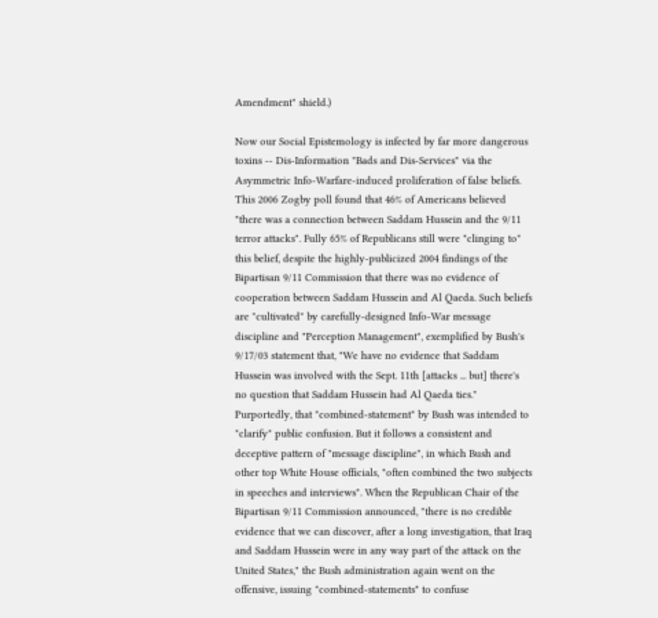Amendment" shield.)

Now our Social Epistemology is infected by far more dangerous toxins -- Dis-Information "Bads and Dis-Services" via the Asymmetric Info-Warfare-induced proliferation of false beliefs. This 2006 Zogby poll found that 46% of Americans believed "there was a connection between Saddam Hussein and the 9/11 terror attacks". Fully 65% of Republicans still were "clinging to" this belief, despite the highly-publicized 2004 findings of the Bipartisan 9/11 Commission that there was no evidence of cooperation between Saddam Hussein and Al Qaeda. Such beliefs are "cultivated" by carefully-designed Info-War message discipline and "Perception Management", exemplified by Bush's 9/17/03 statement that, "We have no evidence that Saddam Hussein was involved with the Sept. 11th [attacks ... but] there's no question that Saddam Hussein had Al Qaeda ties." Purportedly, that "combined-statement" by Bush was intended to "clarify" public confusion. But it follows a consistent and deceptive pattern of "message discipline", in which Bush and other top White House officials, "often combined the two subjects in speeches and interviews". When the Republican Chair of the Bipartisan 9/11 Commission announced, "there is no credible evidence that we can discover, after a long investigation, that Iraq and Saddam Hussein were in any way part of the attack on the United States," the Bush administration again went on the offensive, issuing "combined-statements" to confuse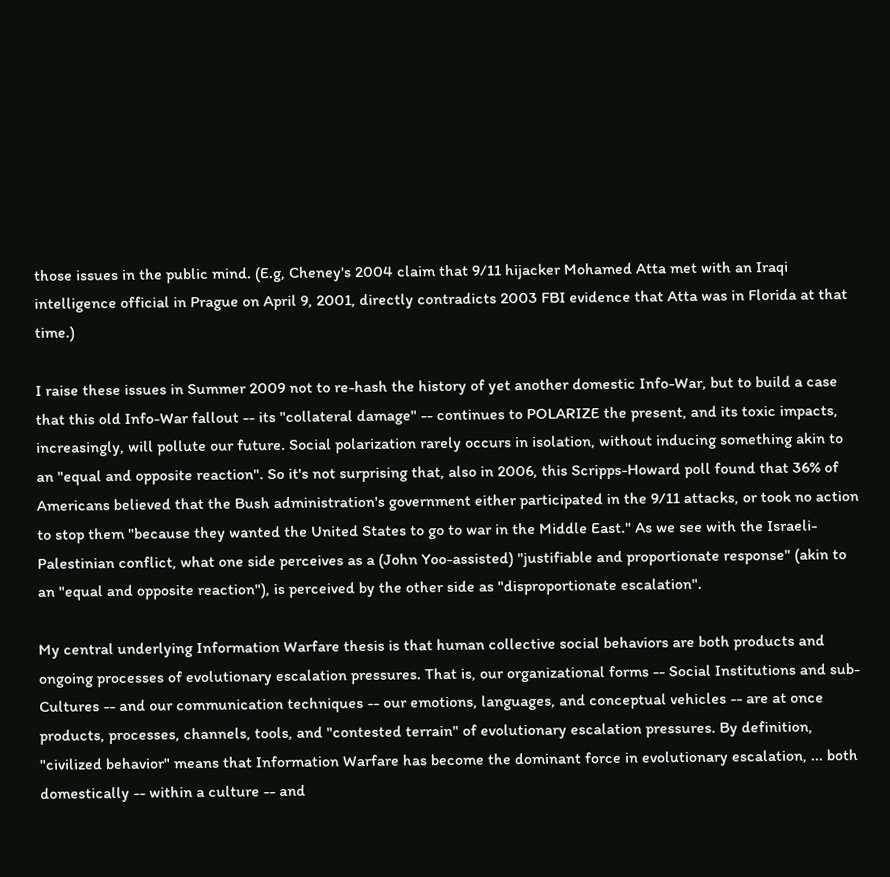those issues in the public mind. (E.g, Cheney's 2004 claim that 9/11 hijacker Mohamed Atta met with an Iraqi intelligence official in Prague on April 9, 2001, directly contradicts 2003 FBI evidence that Atta was in Florida at that time.)

I raise these issues in Summer 2009 not to re-hash the history of yet another domestic Info-War, but to build a case that this old Info-War fallout -- its "collateral damage" -- continues to POLARIZE the present, and its toxic impacts, increasingly, will pollute our future. Social polarization rarely occurs in isolation, without inducing something akin to an "equal and opposite reaction". So it's not surprising that, also in 2006, this Scripps-Howard poll found that 36% of Americans believed that the Bush administration's government either participated in the 9/11 attacks, or took no action to stop them "because they wanted the United States to go to war in the Middle East." As we see with the Israeli-Palestinian conflict, what one side perceives as a (John Yoo-assisted) "justifiable and proportionate response" (akin to an "equal and opposite reaction"), is perceived by the other side as "disproportionate escalation".

My central underlying Information Warfare thesis is that human collective social behaviors are both products and ongoing processes of evolutionary escalation pressures. That is, our organizational forms -- Social Institutions and sub-Cultures -- and our communication techniques -- our emotions, languages, and conceptual vehicles -- are at once products, processes, channels, tools, and "contested terrain" of evolutionary escalation pressures. By definition, "civilized behavior" means that Information Warfare has become the dominant force in evolutionary escalation, ... both domestically -- within a culture -- and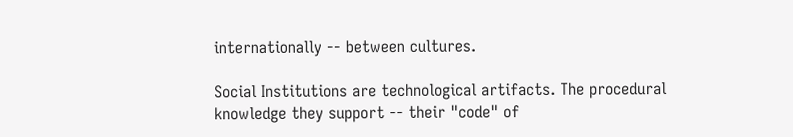internationally -- between cultures.

Social Institutions are technological artifacts. The procedural knowledge they support -- their "code" of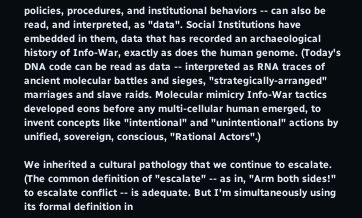policies, procedures, and institutional behaviors -- can also be read, and interpreted, as "data". Social Institutions have embedded in them, data that has recorded an archaeological history of Info-War, exactly as does the human genome. (Today's DNA code can be read as data -- interpreted as RNA traces of ancient molecular battles and sieges, "strategically-arranged" marriages and slave raids. Molecular mimicry Info-War tactics developed eons before any multi-cellular human emerged, to invent concepts like "intentional" and "unintentional" actions by unified, sovereign, conscious, "Rational Actors".)

We inherited a cultural pathology that we continue to escalate. (The common definition of "escalate" -- as in, "Arm both sides!" to escalate conflict -- is adequate. But I'm simultaneously using its formal definition in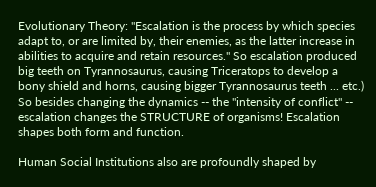Evolutionary Theory: "Escalation is the process by which species adapt to, or are limited by, their enemies, as the latter increase in abilities to acquire and retain resources." So escalation produced big teeth on Tyrannosaurus, causing Triceratops to develop a bony shield and horns, causing bigger Tyrannosaurus teeth ... etc.) So besides changing the dynamics -- the "intensity of conflict" -- escalation changes the STRUCTURE of organisms! Escalation shapes both form and function.

Human Social Institutions also are profoundly shaped by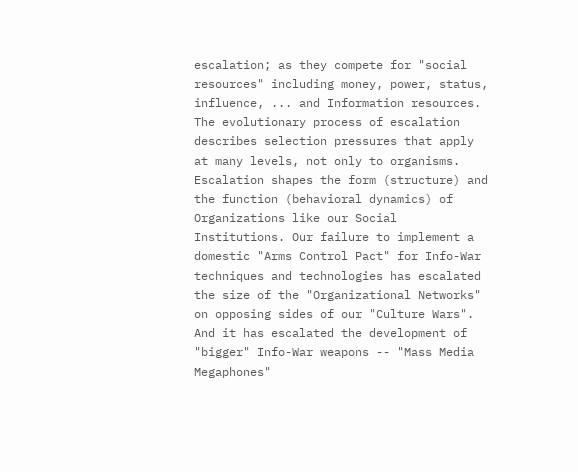escalation; as they compete for "social resources" including money, power, status, influence, ... and Information resources. The evolutionary process of escalation describes selection pressures that apply at many levels, not only to organisms. Escalation shapes the form (structure) and the function (behavioral dynamics) of Organizations like our Social Institutions. Our failure to implement a domestic "Arms Control Pact" for Info-War techniques and technologies has escalated the size of the "Organizational Networks" on opposing sides of our "Culture Wars". And it has escalated the development of "bigger" Info-War weapons -- "Mass Media Megaphones"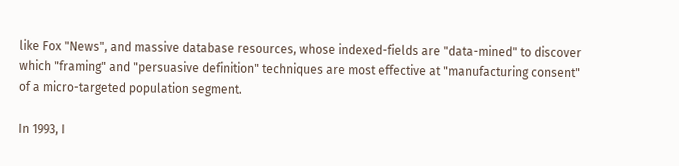like Fox "News", and massive database resources, whose indexed-fields are "data-mined" to discover which "framing" and "persuasive definition" techniques are most effective at "manufacturing consent" of a micro-targeted population segment.

In 1993, I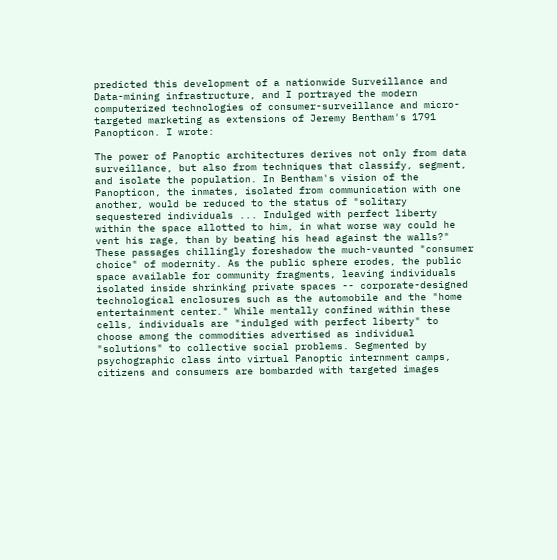predicted this development of a nationwide Surveillance and Data-mining infrastructure, and I portrayed the modern computerized technologies of consumer-surveillance and micro-targeted marketing as extensions of Jeremy Bentham's 1791 Panopticon. I wrote:

The power of Panoptic architectures derives not only from data surveillance, but also from techniques that classify, segment, and isolate the population. In Bentham's vision of the Panopticon, the inmates, isolated from communication with one another, would be reduced to the status of "solitary sequestered individuals ... Indulged with perfect liberty within the space allotted to him, in what worse way could he vent his rage, than by beating his head against the walls?"
These passages chillingly foreshadow the much-vaunted "consumer choice" of modernity. As the public sphere erodes, the public space available for community fragments, leaving individuals isolated inside shrinking private spaces -- corporate-designed technological enclosures such as the automobile and the "home entertainment center." While mentally confined within these cells, individuals are "indulged with perfect liberty" to choose among the commodities advertised as individual "solutions" to collective social problems. Segmented by psychographic class into virtual Panoptic internment camps, citizens and consumers are bombarded with targeted images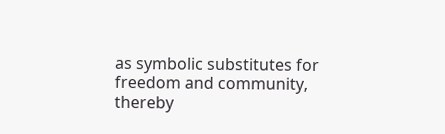as symbolic substitutes for freedom and community, thereby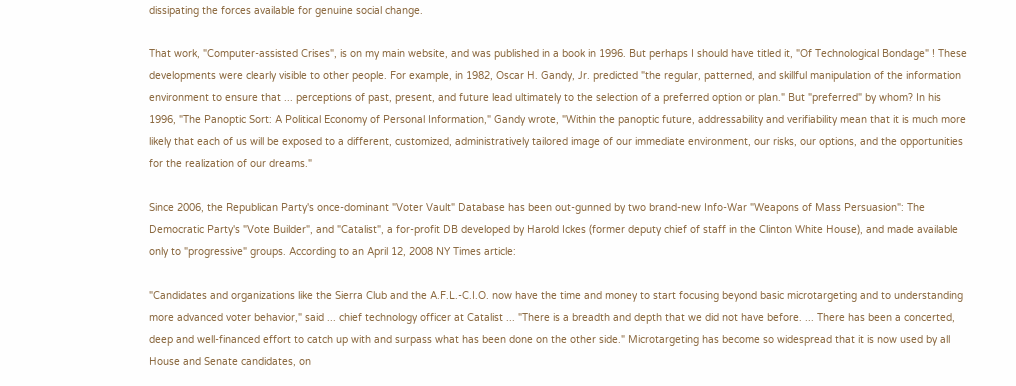dissipating the forces available for genuine social change.

That work, "Computer-assisted Crises", is on my main website, and was published in a book in 1996. But perhaps I should have titled it, "Of Technological Bondage" ! These developments were clearly visible to other people. For example, in 1982, Oscar H. Gandy, Jr. predicted "the regular, patterned, and skillful manipulation of the information environment to ensure that ... perceptions of past, present, and future lead ultimately to the selection of a preferred option or plan." But "preferred" by whom? In his 1996, "The Panoptic Sort: A Political Economy of Personal Information," Gandy wrote, "Within the panoptic future, addressability and verifiability mean that it is much more likely that each of us will be exposed to a different, customized, administratively tailored image of our immediate environment, our risks, our options, and the opportunities for the realization of our dreams."

Since 2006, the Republican Party's once-dominant "Voter Vault" Database has been out-gunned by two brand-new Info-War "Weapons of Mass Persuasion": The Democratic Party's "Vote Builder", and "Catalist", a for-profit DB developed by Harold Ickes (former deputy chief of staff in the Clinton White House), and made available only to "progressive" groups. According to an April 12, 2008 NY Times article:

"Candidates and organizations like the Sierra Club and the A.F.L.-C.I.O. now have the time and money to start focusing beyond basic microtargeting and to understanding more advanced voter behavior," said ... chief technology officer at Catalist ... "There is a breadth and depth that we did not have before. ... There has been a concerted, deep and well-financed effort to catch up with and surpass what has been done on the other side." Microtargeting has become so widespread that it is now used by all House and Senate candidates, on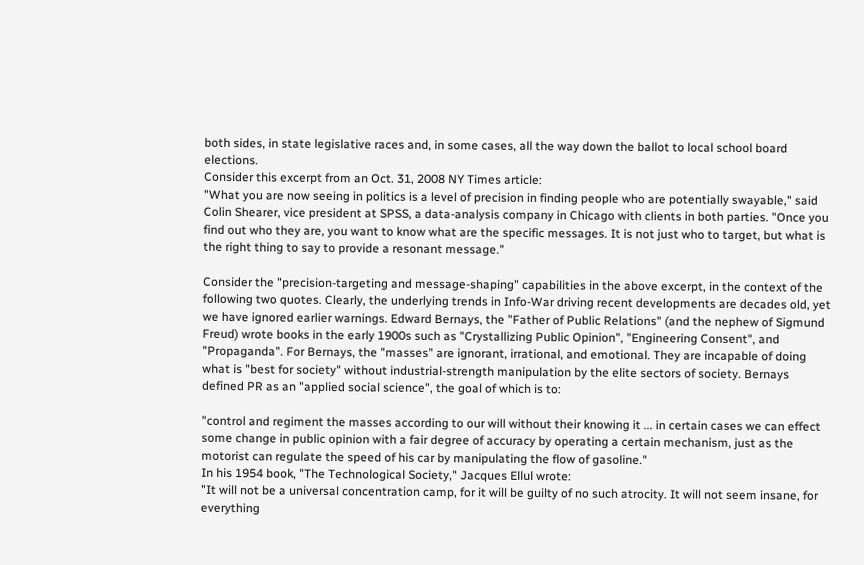both sides, in state legislative races and, in some cases, all the way down the ballot to local school board elections.
Consider this excerpt from an Oct. 31, 2008 NY Times article:
"What you are now seeing in politics is a level of precision in finding people who are potentially swayable," said Colin Shearer, vice president at SPSS, a data-analysis company in Chicago with clients in both parties. "Once you find out who they are, you want to know what are the specific messages. It is not just who to target, but what is the right thing to say to provide a resonant message."

Consider the "precision-targeting and message-shaping" capabilities in the above excerpt, in the context of the following two quotes. Clearly, the underlying trends in Info-War driving recent developments are decades old, yet we have ignored earlier warnings. Edward Bernays, the "Father of Public Relations" (and the nephew of Sigmund Freud) wrote books in the early 1900s such as "Crystallizing Public Opinion", "Engineering Consent", and "Propaganda". For Bernays, the "masses" are ignorant, irrational, and emotional. They are incapable of doing what is "best for society" without industrial-strength manipulation by the elite sectors of society. Bernays defined PR as an "applied social science", the goal of which is to:

"control and regiment the masses according to our will without their knowing it ... in certain cases we can effect some change in public opinion with a fair degree of accuracy by operating a certain mechanism, just as the motorist can regulate the speed of his car by manipulating the flow of gasoline."
In his 1954 book, "The Technological Society," Jacques Ellul wrote:
"It will not be a universal concentration camp, for it will be guilty of no such atrocity. It will not seem insane, for everything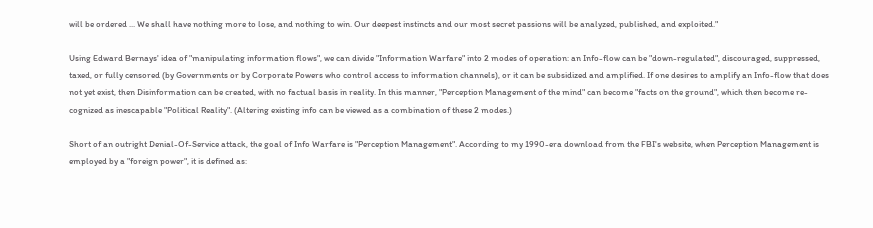will be ordered ... We shall have nothing more to lose, and nothing to win. Our deepest instincts and our most secret passions will be analyzed, published, and exploited."

Using Edward Bernays' idea of "manipulating information flows", we can divide "Information Warfare" into 2 modes of operation: an Info-flow can be "down-regulated", discouraged, suppressed, taxed, or fully censored (by Governments or by Corporate Powers who control access to information channels), or it can be subsidized and amplified. If one desires to amplify an Info-flow that does not yet exist, then Disinformation can be created, with no factual basis in reality. In this manner, "Perception Management of the mind" can become "facts on the ground", which then become re-cognized as inescapable "Political Reality". (Altering existing info can be viewed as a combination of these 2 modes.)

Short of an outright Denial-Of-Service attack, the goal of Info Warfare is "Perception Management". According to my 1990-era download from the FBI's website, when Perception Management is employed by a "foreign power", it is defined as: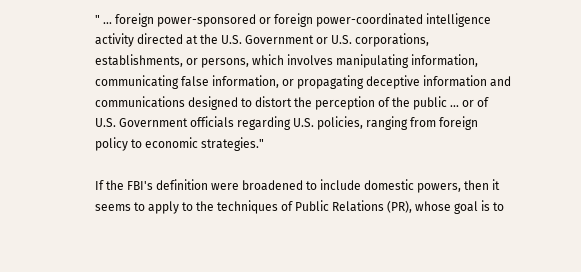" ... foreign power-sponsored or foreign power-coordinated intelligence activity directed at the U.S. Government or U.S. corporations, establishments, or persons, which involves manipulating information, communicating false information, or propagating deceptive information and communications designed to distort the perception of the public ... or of U.S. Government officials regarding U.S. policies, ranging from foreign policy to economic strategies."

If the FBI's definition were broadened to include domestic powers, then it seems to apply to the techniques of Public Relations (PR), whose goal is to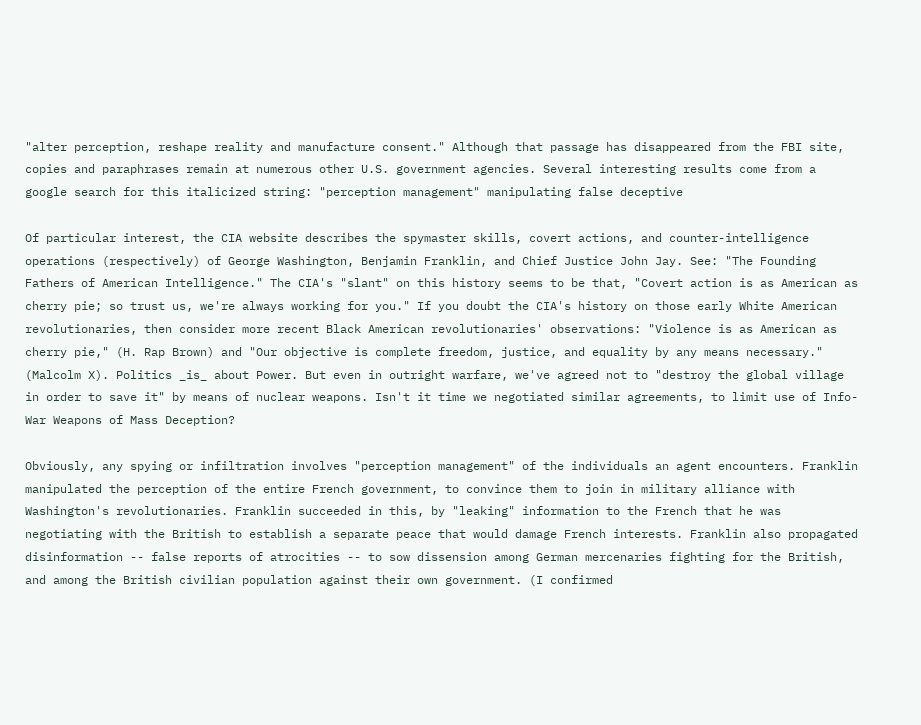"alter perception, reshape reality and manufacture consent." Although that passage has disappeared from the FBI site, copies and paraphrases remain at numerous other U.S. government agencies. Several interesting results come from a google search for this italicized string: "perception management" manipulating false deceptive

Of particular interest, the CIA website describes the spymaster skills, covert actions, and counter-intelligence operations (respectively) of George Washington, Benjamin Franklin, and Chief Justice John Jay. See: "The Founding Fathers of American Intelligence." The CIA's "slant" on this history seems to be that, "Covert action is as American as cherry pie; so trust us, we're always working for you." If you doubt the CIA's history on those early White American revolutionaries, then consider more recent Black American revolutionaries' observations: "Violence is as American as cherry pie," (H. Rap Brown) and "Our objective is complete freedom, justice, and equality by any means necessary." (Malcolm X). Politics _is_ about Power. But even in outright warfare, we've agreed not to "destroy the global village in order to save it" by means of nuclear weapons. Isn't it time we negotiated similar agreements, to limit use of Info-War Weapons of Mass Deception?

Obviously, any spying or infiltration involves "perception management" of the individuals an agent encounters. Franklin manipulated the perception of the entire French government, to convince them to join in military alliance with Washington's revolutionaries. Franklin succeeded in this, by "leaking" information to the French that he was negotiating with the British to establish a separate peace that would damage French interests. Franklin also propagated disinformation -- false reports of atrocities -- to sow dissension among German mercenaries fighting for the British, and among the British civilian population against their own government. (I confirmed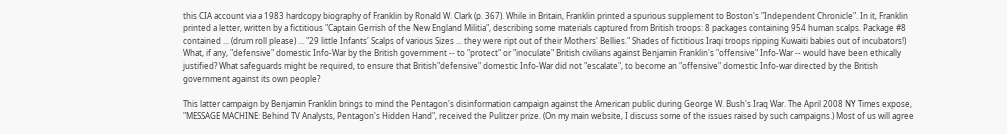this CIA account via a 1983 hardcopy biography of Franklin by Ronald W. Clark (p. 367). While in Britain, Franklin printed a spurious supplement to Boston's "Independent Chronicle". In it, Franklin printed a letter, written by a fictitious "Captain Gerrish of the New England Militia", describing some materials captured from British troops: 8 packages containing 954 human scalps. Package #8 contained ... (drum roll please) ... "29 little Infants' Scalps of various Sizes ... they were ript out of their Mothers' Bellies." Shades of fictitious Iraqi troops ripping Kuwaiti babies out of incubators!) What, if any, "defensive" domestic Info-War by the British government -- to "protect" or "inoculate" British civilians against Benjamin Franklin's "offensive" Info-War -- would have been ethically justified? What safeguards might be required, to ensure that British"defensive" domestic Info-War did not "escalate", to become an "offensive" domestic Info-war directed by the British government against its own people?

This latter campaign by Benjamin Franklin brings to mind the Pentagon's disinformation campaign against the American public during George W. Bush's Iraq War. The April 2008 NY Times expose, "MESSAGE MACHINE: Behind TV Analysts, Pentagon's Hidden Hand", received the Pulitzer prize. (On my main website, I discuss some of the issues raised by such campaigns.) Most of us will agree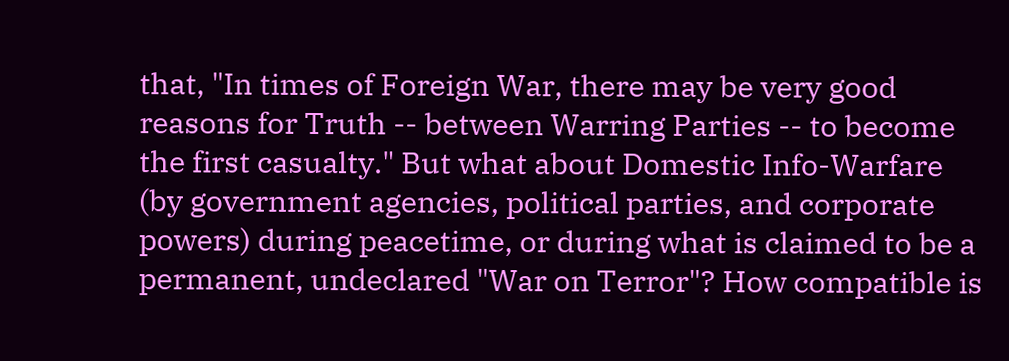that, "In times of Foreign War, there may be very good reasons for Truth -- between Warring Parties -- to become the first casualty." But what about Domestic Info-Warfare (by government agencies, political parties, and corporate powers) during peacetime, or during what is claimed to be a permanent, undeclared "War on Terror"? How compatible is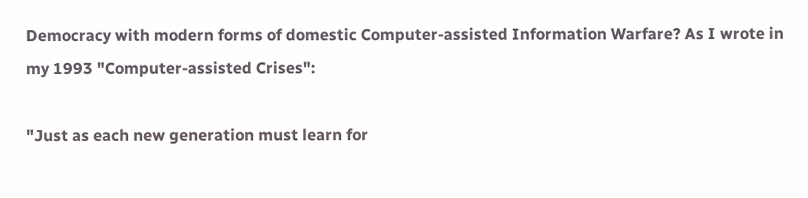Democracy with modern forms of domestic Computer-assisted Information Warfare? As I wrote in my 1993 "Computer-assisted Crises":

"Just as each new generation must learn for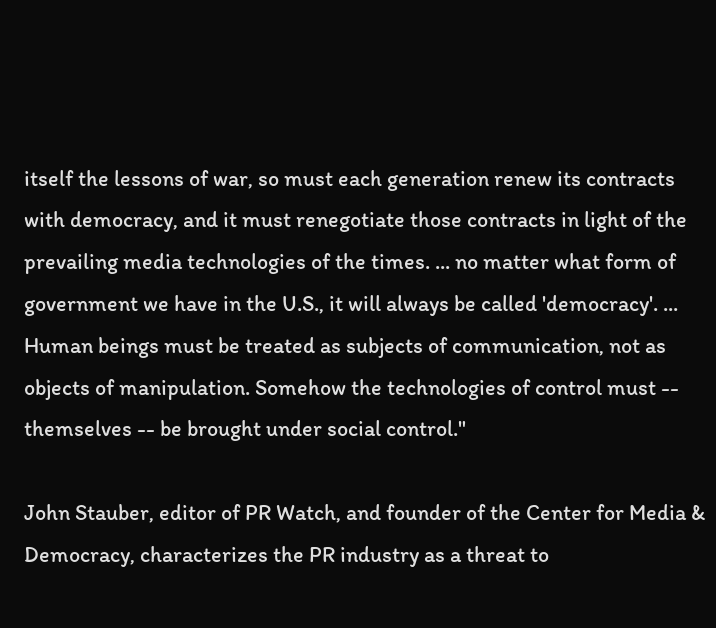itself the lessons of war, so must each generation renew its contracts with democracy, and it must renegotiate those contracts in light of the prevailing media technologies of the times. ... no matter what form of government we have in the U.S., it will always be called 'democracy'. ... Human beings must be treated as subjects of communication, not as objects of manipulation. Somehow the technologies of control must -- themselves -- be brought under social control."

John Stauber, editor of PR Watch, and founder of the Center for Media & Democracy, characterizes the PR industry as a threat to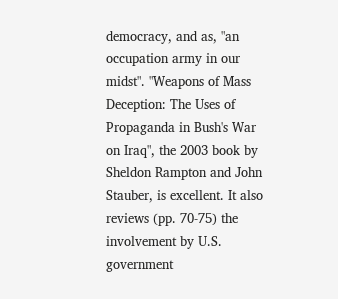democracy, and as, "an occupation army in our midst". "Weapons of Mass Deception: The Uses of Propaganda in Bush's War on Iraq", the 2003 book by Sheldon Rampton and John Stauber, is excellent. It also reviews (pp. 70-75) the involvement by U.S. government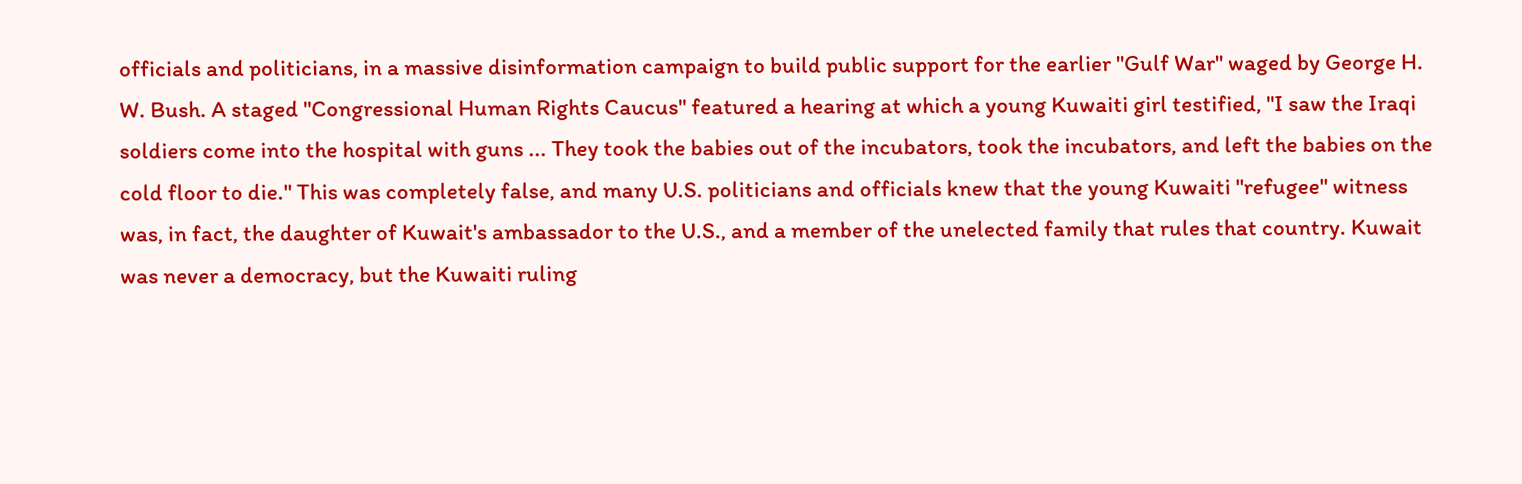officials and politicians, in a massive disinformation campaign to build public support for the earlier "Gulf War" waged by George H. W. Bush. A staged "Congressional Human Rights Caucus" featured a hearing at which a young Kuwaiti girl testified, "I saw the Iraqi soldiers come into the hospital with guns ... They took the babies out of the incubators, took the incubators, and left the babies on the cold floor to die." This was completely false, and many U.S. politicians and officials knew that the young Kuwaiti "refugee" witness was, in fact, the daughter of Kuwait's ambassador to the U.S., and a member of the unelected family that rules that country. Kuwait was never a democracy, but the Kuwaiti ruling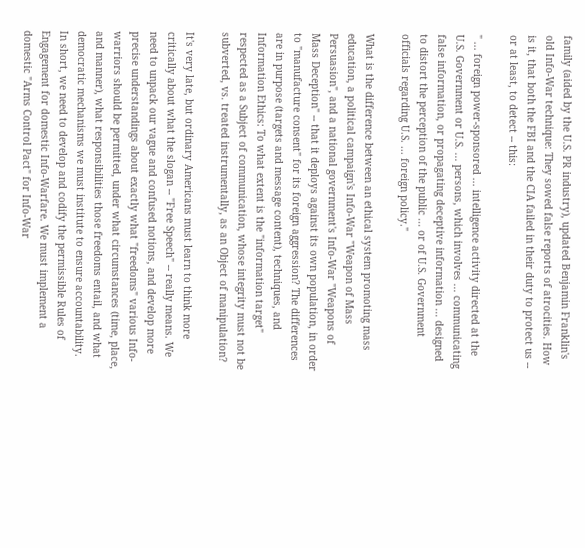family (aided by the U.S. PR industry), updated Benjamin Franklin's old Info-War technique: They sowed false reports of atrocities. How is it, that both the FBI and the CIA failed in their duty to protect us -- or at least, to detect -- this:

" ... foreign power-sponsored ... intelligence activity directed at the U.S. Government or U.S. ... persons, which involves ... communicating false information, or propagating deceptive information ... designed to distort the perception of the public ... or of U.S. Government officials regarding U.S. ... foreign policy."

What is the difference between an ethical system promoting mass education, a political campaign's Info-War "Weapon of Mass Persuasion", and a national government's Info-War "Weapons of Mass Deception" -- that it deploys against its own population, in order to "manufacture consent" for its foreign aggression? The differences are in purpose (targets and message content), techniques, and Information Ethics: To what extent is the "information target" respected as a Subject of communication, whose integrity must not be subverted, vs. treated instrumentally, as an Object of manipulation?

It's very late, but ordinary Americans must learn to think more critically about what the slogan -- "Free Speech" -- really means. We need to unpack our vague and confused notions, and develop more precise understandings about exactly what "freedoms" various Info-warriors should be permitted, under what circumstances (time, place, and manner), what responsibilities those freedoms entail, and what democratic mechanisms we must institute to ensure accountability. In short, we need to develop and codify the permissible Rules of Engagement for domestic Info-Warfare. We must implement a domestic "Arms Control Pact" for Info-War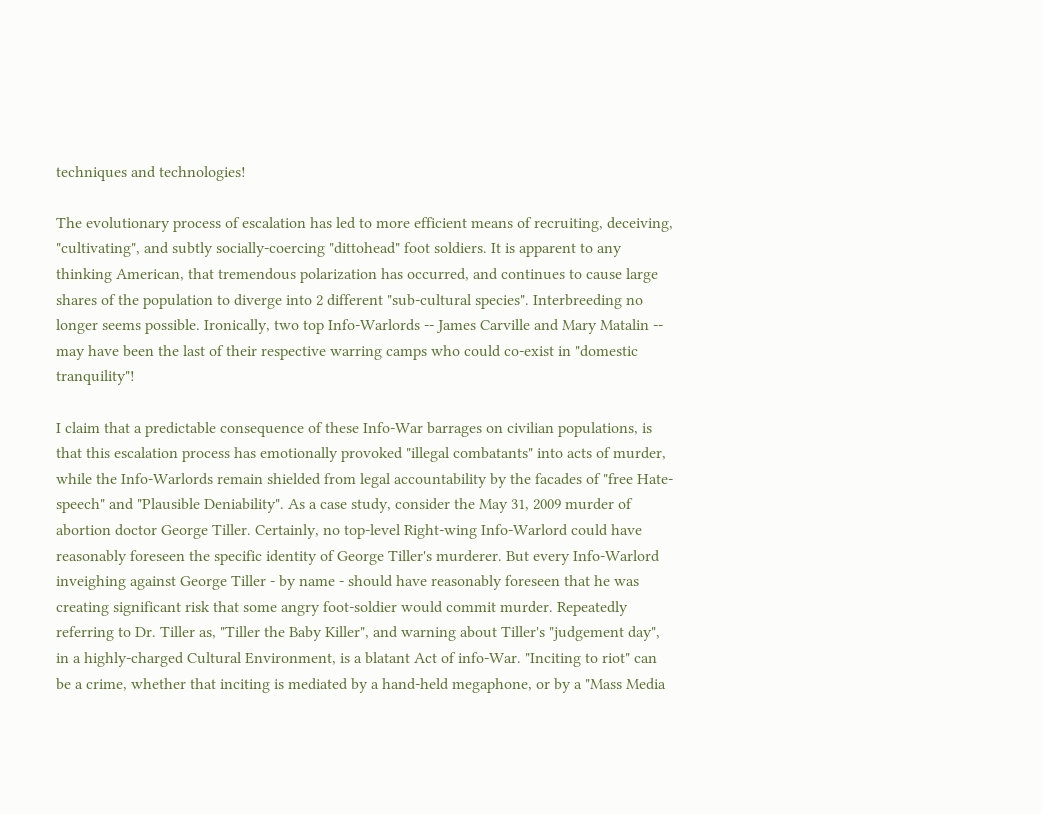techniques and technologies!

The evolutionary process of escalation has led to more efficient means of recruiting, deceiving, "cultivating", and subtly socially-coercing "dittohead" foot soldiers. It is apparent to any thinking American, that tremendous polarization has occurred, and continues to cause large shares of the population to diverge into 2 different "sub-cultural species". Interbreeding no longer seems possible. Ironically, two top Info-Warlords -- James Carville and Mary Matalin -- may have been the last of their respective warring camps who could co-exist in "domestic tranquility"!

I claim that a predictable consequence of these Info-War barrages on civilian populations, is that this escalation process has emotionally provoked "illegal combatants" into acts of murder, while the Info-Warlords remain shielded from legal accountability by the facades of "free Hate-speech" and "Plausible Deniability". As a case study, consider the May 31, 2009 murder of abortion doctor George Tiller. Certainly, no top-level Right-wing Info-Warlord could have reasonably foreseen the specific identity of George Tiller's murderer. But every Info-Warlord inveighing against George Tiller - by name - should have reasonably foreseen that he was creating significant risk that some angry foot-soldier would commit murder. Repeatedly referring to Dr. Tiller as, "Tiller the Baby Killer", and warning about Tiller's "judgement day", in a highly-charged Cultural Environment, is a blatant Act of info-War. "Inciting to riot" can be a crime, whether that inciting is mediated by a hand-held megaphone, or by a "Mass Media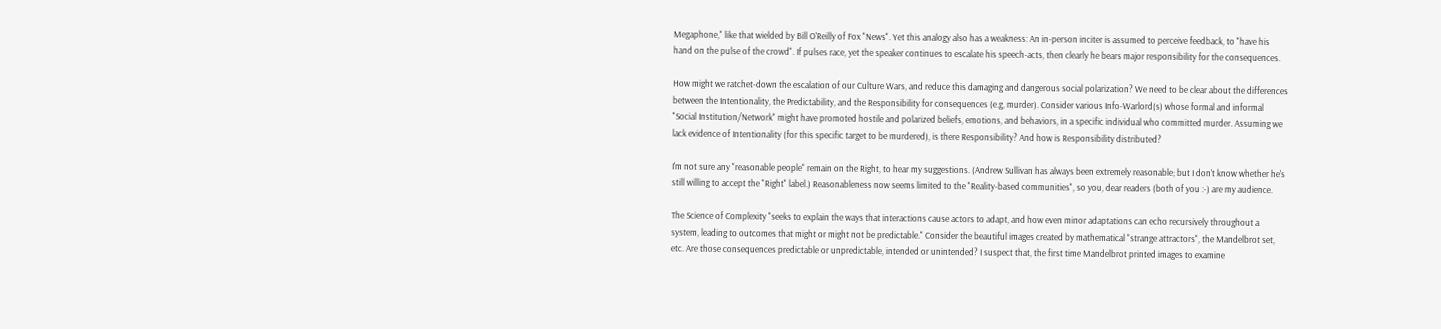Megaphone," like that wielded by Bill O'Reilly of Fox "News". Yet this analogy also has a weakness: An in-person inciter is assumed to perceive feedback, to "have his hand on the pulse of the crowd". If pulses race, yet the speaker continues to escalate his speech-acts, then clearly he bears major responsibility for the consequences.

How might we ratchet-down the escalation of our Culture Wars, and reduce this damaging and dangerous social polarization? We need to be clear about the differences between the Intentionality, the Predictability, and the Responsibility for consequences (e.g, murder). Consider various Info-Warlord(s) whose formal and informal "Social Institution/Network" might have promoted hostile and polarized beliefs, emotions, and behaviors, in a specific individual who committed murder. Assuming we lack evidence of Intentionality (for this specific target to be murdered), is there Responsibility? And how is Responsibility distributed?

I'm not sure any "reasonable people" remain on the Right, to hear my suggestions. (Andrew Sullivan has always been extremely reasonable; but I don't know whether he's still willing to accept the "Right" label.) Reasonableness now seems limited to the "Reality-based communities", so you, dear readers (both of you :-) are my audience.

The Science of Complexity "seeks to explain the ways that interactions cause actors to adapt, and how even minor adaptations can echo recursively throughout a system, leading to outcomes that might or might not be predictable." Consider the beautiful images created by mathematical "strange attractors", the Mandelbrot set, etc. Are those consequences predictable or unpredictable, intended or unintended? I suspect that, the first time Mandelbrot printed images to examine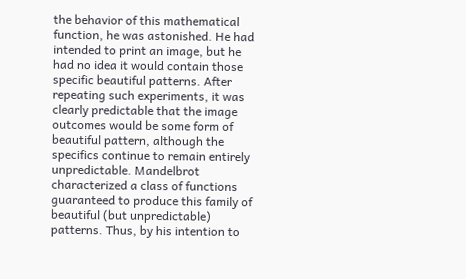the behavior of this mathematical function, he was astonished. He had intended to print an image, but he had no idea it would contain those specific beautiful patterns. After repeating such experiments, it was clearly predictable that the image outcomes would be some form of beautiful pattern, although the specifics continue to remain entirely unpredictable. Mandelbrot characterized a class of functions guaranteed to produce this family of beautiful (but unpredictable) patterns. Thus, by his intention to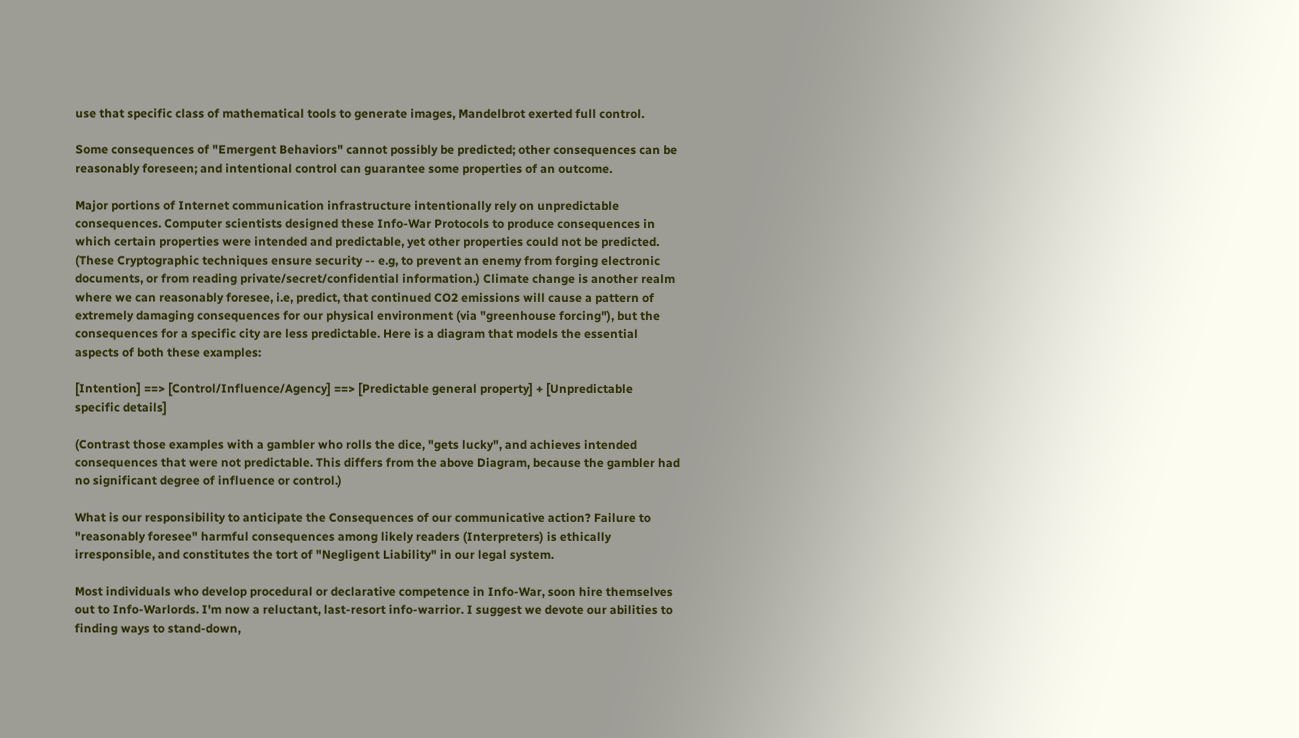use that specific class of mathematical tools to generate images, Mandelbrot exerted full control.

Some consequences of "Emergent Behaviors" cannot possibly be predicted; other consequences can be reasonably foreseen; and intentional control can guarantee some properties of an outcome.

Major portions of Internet communication infrastructure intentionally rely on unpredictable consequences. Computer scientists designed these Info-War Protocols to produce consequences in which certain properties were intended and predictable, yet other properties could not be predicted. (These Cryptographic techniques ensure security -- e.g, to prevent an enemy from forging electronic documents, or from reading private/secret/confidential information.) Climate change is another realm where we can reasonably foresee, i.e, predict, that continued CO2 emissions will cause a pattern of extremely damaging consequences for our physical environment (via "greenhouse forcing"), but the consequences for a specific city are less predictable. Here is a diagram that models the essential aspects of both these examples:

[Intention] ==> [Control/Influence/Agency] ==> [Predictable general property] + [Unpredictable specific details]

(Contrast those examples with a gambler who rolls the dice, "gets lucky", and achieves intended consequences that were not predictable. This differs from the above Diagram, because the gambler had no significant degree of influence or control.)

What is our responsibility to anticipate the Consequences of our communicative action? Failure to "reasonably foresee" harmful consequences among likely readers (Interpreters) is ethically irresponsible, and constitutes the tort of "Negligent Liability" in our legal system.

Most individuals who develop procedural or declarative competence in Info-War, soon hire themselves out to Info-Warlords. I'm now a reluctant, last-resort info-warrior. I suggest we devote our abilities to finding ways to stand-down,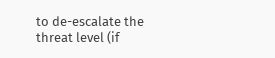to de-escalate the threat level (if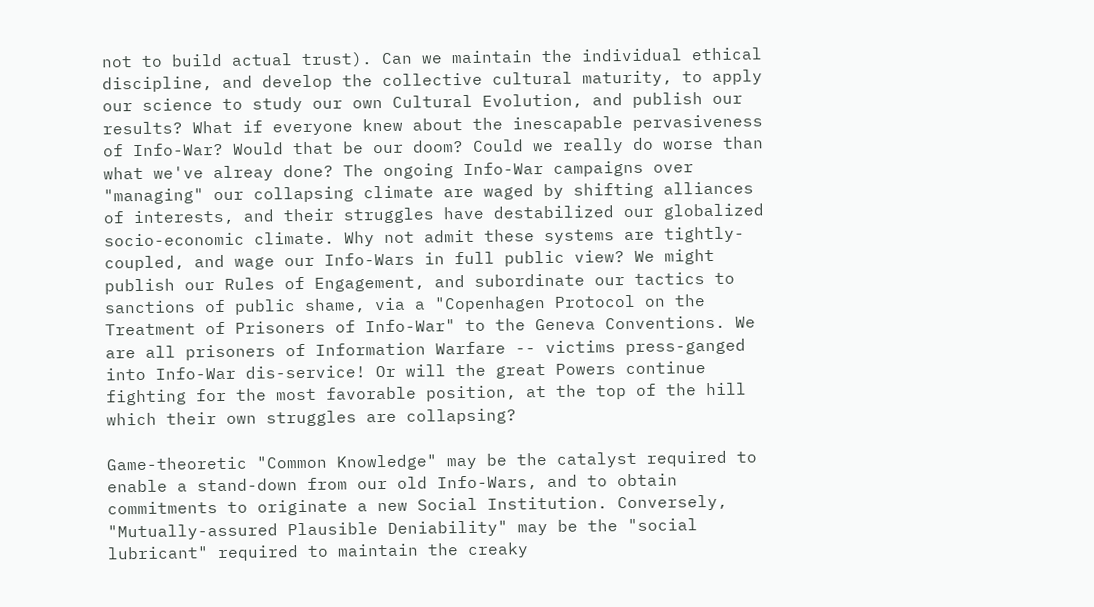not to build actual trust). Can we maintain the individual ethical discipline, and develop the collective cultural maturity, to apply our science to study our own Cultural Evolution, and publish our results? What if everyone knew about the inescapable pervasiveness of Info-War? Would that be our doom? Could we really do worse than what we've alreay done? The ongoing Info-War campaigns over "managing" our collapsing climate are waged by shifting alliances of interests, and their struggles have destabilized our globalized socio-economic climate. Why not admit these systems are tightly-coupled, and wage our Info-Wars in full public view? We might publish our Rules of Engagement, and subordinate our tactics to sanctions of public shame, via a "Copenhagen Protocol on the Treatment of Prisoners of Info-War" to the Geneva Conventions. We are all prisoners of Information Warfare -- victims press-ganged into Info-War dis-service! Or will the great Powers continue fighting for the most favorable position, at the top of the hill which their own struggles are collapsing?

Game-theoretic "Common Knowledge" may be the catalyst required to enable a stand-down from our old Info-Wars, and to obtain commitments to originate a new Social Institution. Conversely, "Mutually-assured Plausible Deniability" may be the "social lubricant" required to maintain the creaky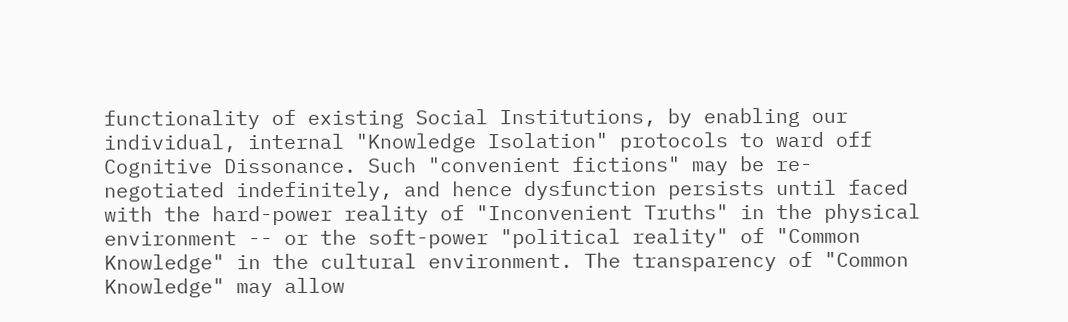functionality of existing Social Institutions, by enabling our individual, internal "Knowledge Isolation" protocols to ward off Cognitive Dissonance. Such "convenient fictions" may be re-negotiated indefinitely, and hence dysfunction persists until faced with the hard-power reality of "Inconvenient Truths" in the physical environment -- or the soft-power "political reality" of "Common Knowledge" in the cultural environment. The transparency of "Common Knowledge" may allow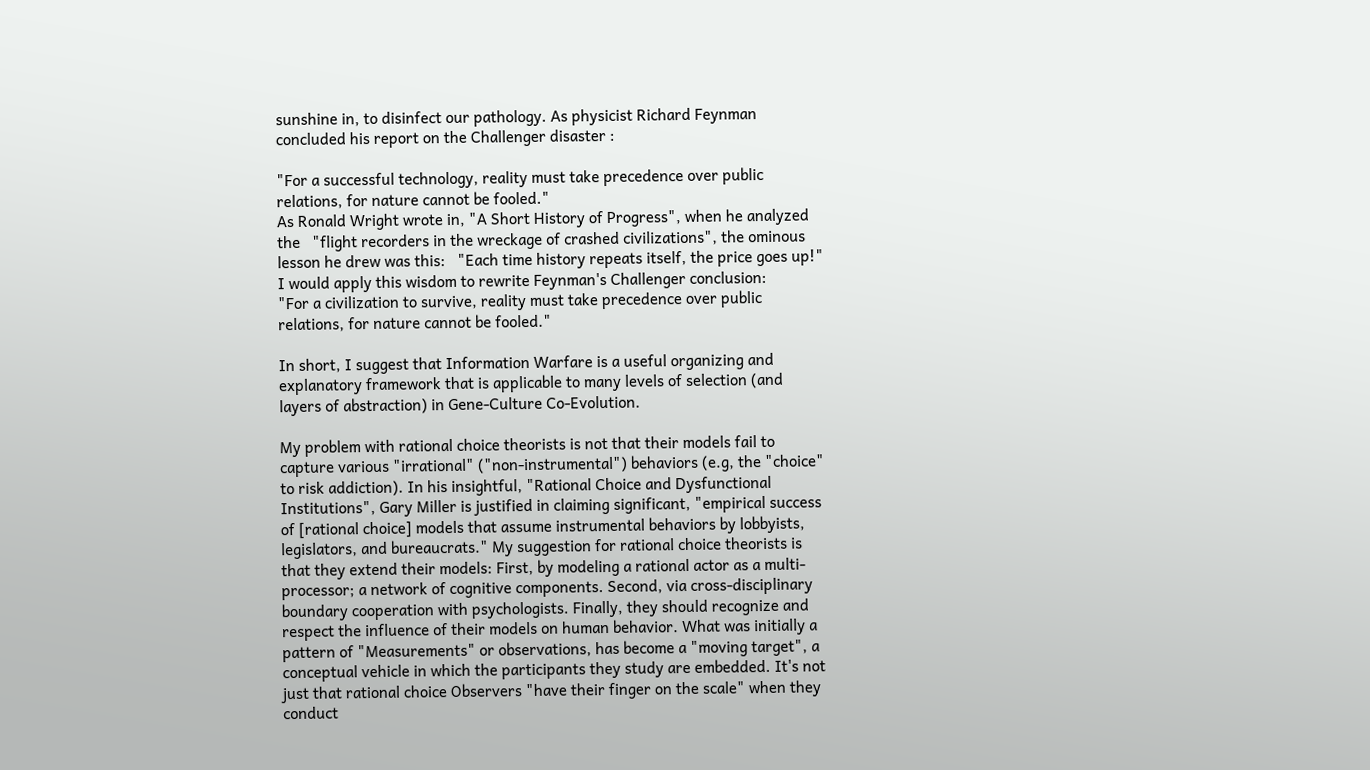sunshine in, to disinfect our pathology. As physicist Richard Feynman concluded his report on the Challenger disaster :

"For a successful technology, reality must take precedence over public relations, for nature cannot be fooled."
As Ronald Wright wrote in, "A Short History of Progress", when he analyzed the   "flight recorders in the wreckage of crashed civilizations", the ominous lesson he drew was this:   "Each time history repeats itself, the price goes up!" I would apply this wisdom to rewrite Feynman's Challenger conclusion:
"For a civilization to survive, reality must take precedence over public relations, for nature cannot be fooled."

In short, I suggest that Information Warfare is a useful organizing and explanatory framework that is applicable to many levels of selection (and layers of abstraction) in Gene-Culture Co-Evolution.

My problem with rational choice theorists is not that their models fail to capture various "irrational" ("non-instrumental") behaviors (e.g, the "choice" to risk addiction). In his insightful, "Rational Choice and Dysfunctional Institutions", Gary Miller is justified in claiming significant, "empirical success of [rational choice] models that assume instrumental behaviors by lobbyists, legislators, and bureaucrats." My suggestion for rational choice theorists is that they extend their models: First, by modeling a rational actor as a multi-processor; a network of cognitive components. Second, via cross-disciplinary boundary cooperation with psychologists. Finally, they should recognize and respect the influence of their models on human behavior. What was initially a pattern of "Measurements" or observations, has become a "moving target", a conceptual vehicle in which the participants they study are embedded. It's not just that rational choice Observers "have their finger on the scale" when they conduct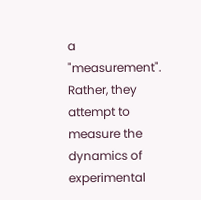a "measurement". Rather, they attempt to measure the dynamics of experimental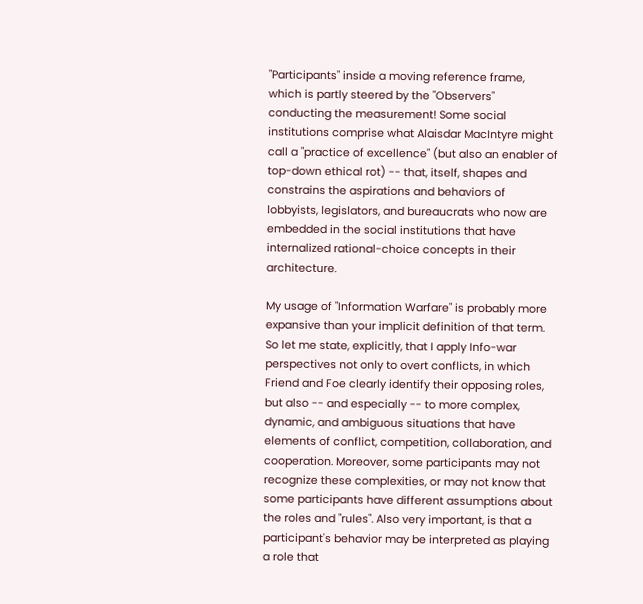"Participants" inside a moving reference frame, which is partly steered by the "Observers" conducting the measurement! Some social institutions comprise what Alaisdar MacIntyre might call a "practice of excellence" (but also an enabler of top-down ethical rot) -- that, itself, shapes and constrains the aspirations and behaviors of lobbyists, legislators, and bureaucrats who now are embedded in the social institutions that have internalized rational-choice concepts in their architecture.

My usage of "Information Warfare" is probably more expansive than your implicit definition of that term. So let me state, explicitly, that I apply Info-war perspectives not only to overt conflicts, in which Friend and Foe clearly identify their opposing roles, but also -- and especially -- to more complex, dynamic, and ambiguous situations that have elements of conflict, competition, collaboration, and cooperation. Moreover, some participants may not recognize these complexities, or may not know that some participants have different assumptions about the roles and "rules". Also very important, is that a participant's behavior may be interpreted as playing a role that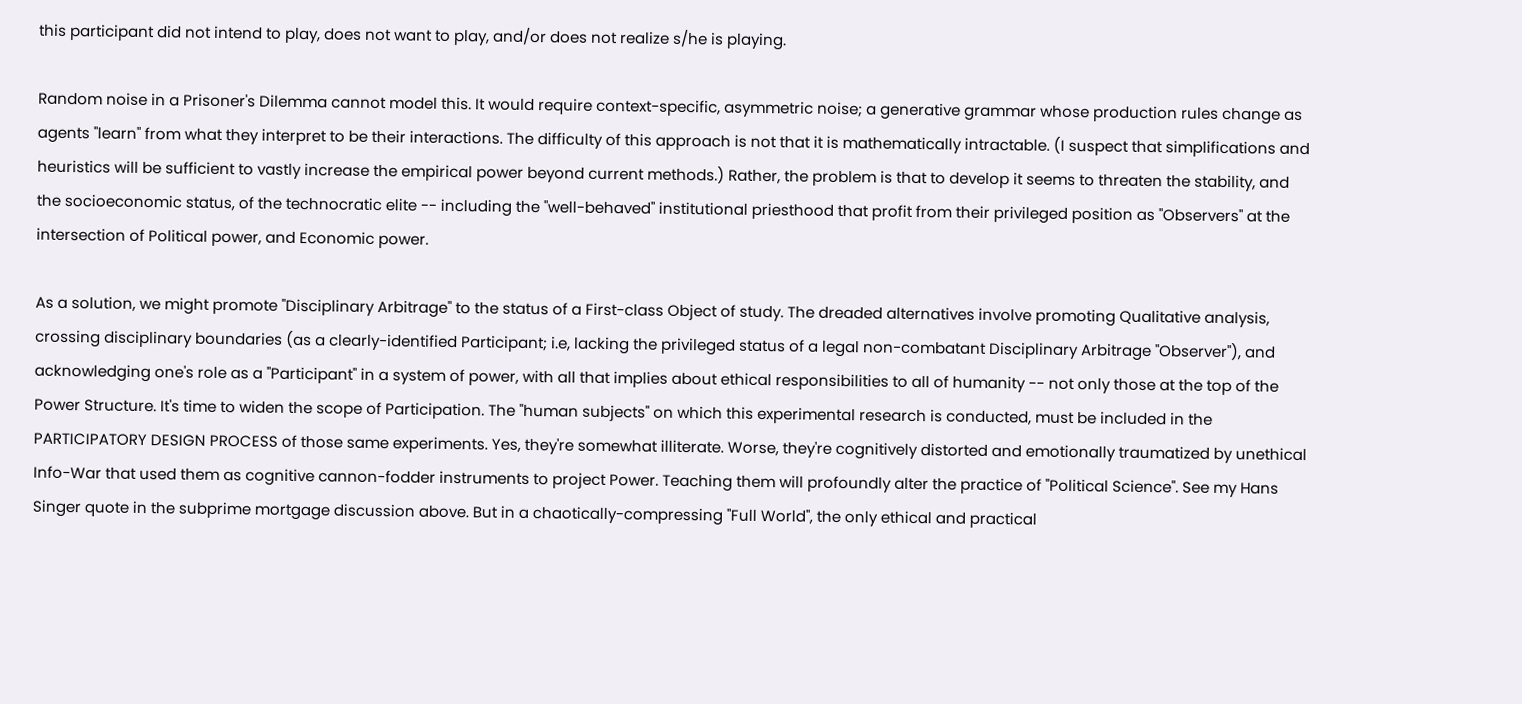this participant did not intend to play, does not want to play, and/or does not realize s/he is playing.

Random noise in a Prisoner's Dilemma cannot model this. It would require context-specific, asymmetric noise; a generative grammar whose production rules change as agents "learn" from what they interpret to be their interactions. The difficulty of this approach is not that it is mathematically intractable. (I suspect that simplifications and heuristics will be sufficient to vastly increase the empirical power beyond current methods.) Rather, the problem is that to develop it seems to threaten the stability, and the socioeconomic status, of the technocratic elite -- including the "well-behaved" institutional priesthood that profit from their privileged position as "Observers" at the intersection of Political power, and Economic power.

As a solution, we might promote "Disciplinary Arbitrage" to the status of a First-class Object of study. The dreaded alternatives involve promoting Qualitative analysis, crossing disciplinary boundaries (as a clearly-identified Participant; i.e, lacking the privileged status of a legal non-combatant Disciplinary Arbitrage "Observer"), and acknowledging one's role as a "Participant" in a system of power, with all that implies about ethical responsibilities to all of humanity -- not only those at the top of the Power Structure. It's time to widen the scope of Participation. The "human subjects" on which this experimental research is conducted, must be included in the PARTICIPATORY DESIGN PROCESS of those same experiments. Yes, they're somewhat illiterate. Worse, they're cognitively distorted and emotionally traumatized by unethical Info-War that used them as cognitive cannon-fodder instruments to project Power. Teaching them will profoundly alter the practice of "Political Science". See my Hans Singer quote in the subprime mortgage discussion above. But in a chaotically-compressing "Full World", the only ethical and practical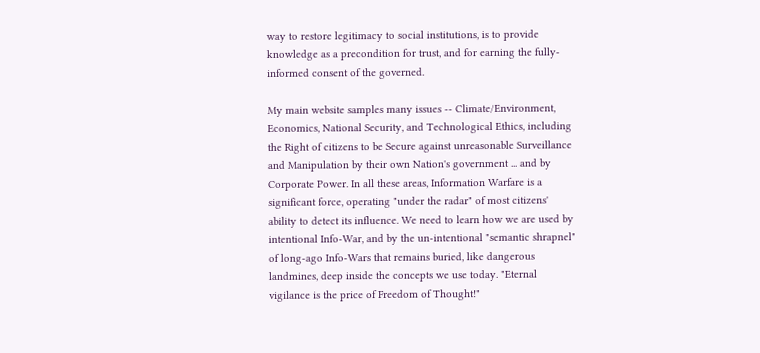way to restore legitimacy to social institutions, is to provide knowledge as a precondition for trust, and for earning the fully-informed consent of the governed.

My main website samples many issues -- Climate/Environment, Economics, National Security, and Technological Ethics, including the Right of citizens to be Secure against unreasonable Surveillance and Manipulation by their own Nation's government ... and by Corporate Power. In all these areas, Information Warfare is a significant force, operating "under the radar" of most citizens' ability to detect its influence. We need to learn how we are used by intentional Info-War, and by the un-intentional "semantic shrapnel" of long-ago Info-Wars that remains buried, like dangerous landmines, deep inside the concepts we use today. "Eternal vigilance is the price of Freedom of Thought!"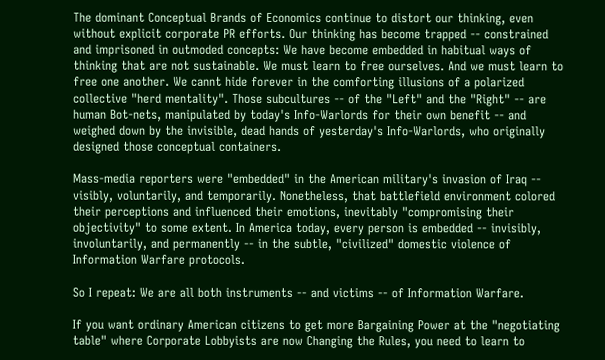The dominant Conceptual Brands of Economics continue to distort our thinking, even without explicit corporate PR efforts. Our thinking has become trapped -- constrained and imprisoned in outmoded concepts: We have become embedded in habitual ways of thinking that are not sustainable. We must learn to free ourselves. And we must learn to free one another. We cannt hide forever in the comforting illusions of a polarized collective "herd mentality". Those subcultures -- of the "Left" and the "Right" -- are human Bot-nets, manipulated by today's Info-Warlords for their own benefit -- and weighed down by the invisible, dead hands of yesterday's Info-Warlords, who originally designed those conceptual containers.

Mass-media reporters were "embedded" in the American military's invasion of Iraq -- visibly, voluntarily, and temporarily. Nonetheless, that battlefield environment colored their perceptions and influenced their emotions, inevitably "compromising their objectivity" to some extent. In America today, every person is embedded -- invisibly, involuntarily, and permanently -- in the subtle, "civilized" domestic violence of Information Warfare protocols.

So I repeat: We are all both instruments -- and victims -- of Information Warfare.

If you want ordinary American citizens to get more Bargaining Power at the "negotiating table" where Corporate Lobbyists are now Changing the Rules, you need to learn to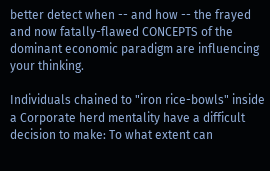better detect when -- and how -- the frayed and now fatally-flawed CONCEPTS of the dominant economic paradigm are influencing your thinking.

Individuals chained to "iron rice-bowls" inside a Corporate herd mentality have a difficult decision to make: To what extent can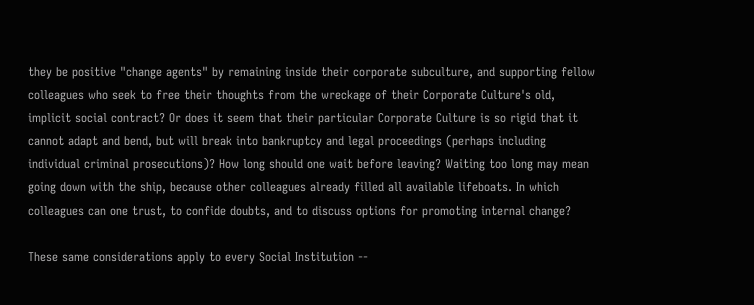they be positive "change agents" by remaining inside their corporate subculture, and supporting fellow colleagues who seek to free their thoughts from the wreckage of their Corporate Culture's old, implicit social contract? Or does it seem that their particular Corporate Culture is so rigid that it cannot adapt and bend, but will break into bankruptcy and legal proceedings (perhaps including individual criminal prosecutions)? How long should one wait before leaving? Waiting too long may mean going down with the ship, because other colleagues already filled all available lifeboats. In which colleagues can one trust, to confide doubts, and to discuss options for promoting internal change?

These same considerations apply to every Social Institution --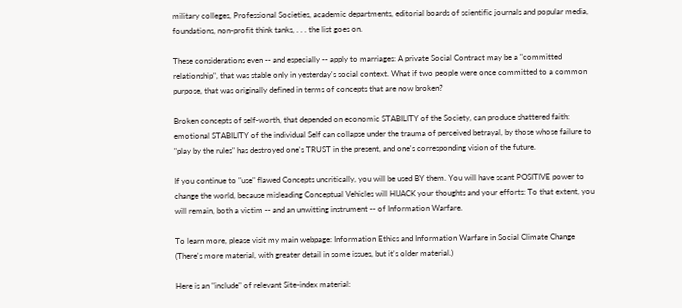military colleges, Professional Societies, academic departments, editorial boards of scientific journals and popular media, foundations, non-profit think tanks, . . . the list goes on.

These considerations even -- and especially -- apply to marriages: A private Social Contract may be a "committed relationship", that was stable only in yesterday's social context. What if two people were once committed to a common purpose, that was originally defined in terms of concepts that are now broken?

Broken concepts of self-worth, that depended on economic STABILITY of the Society, can produce shattered faith: emotional STABILITY of the individual Self can collapse under the trauma of perceived betrayal, by those whose failure to "play by the rules" has destroyed one's TRUST in the present, and one's corresponding vision of the future.

If you continue to "use" flawed Concepts uncritically, you will be used BY them. You will have scant POSITIVE power to change the world, because misleading Conceptual Vehicles will HIJACK your thoughts and your efforts: To that extent, you will remain, both a victim -- and an unwitting instrument -- of Information Warfare.

To learn more, please visit my main webpage: Information Ethics and Information Warfare in Social Climate Change (There's more material, with greater detail in some issues, but it's older material.)

Here is an "include" of relevant Site-index material: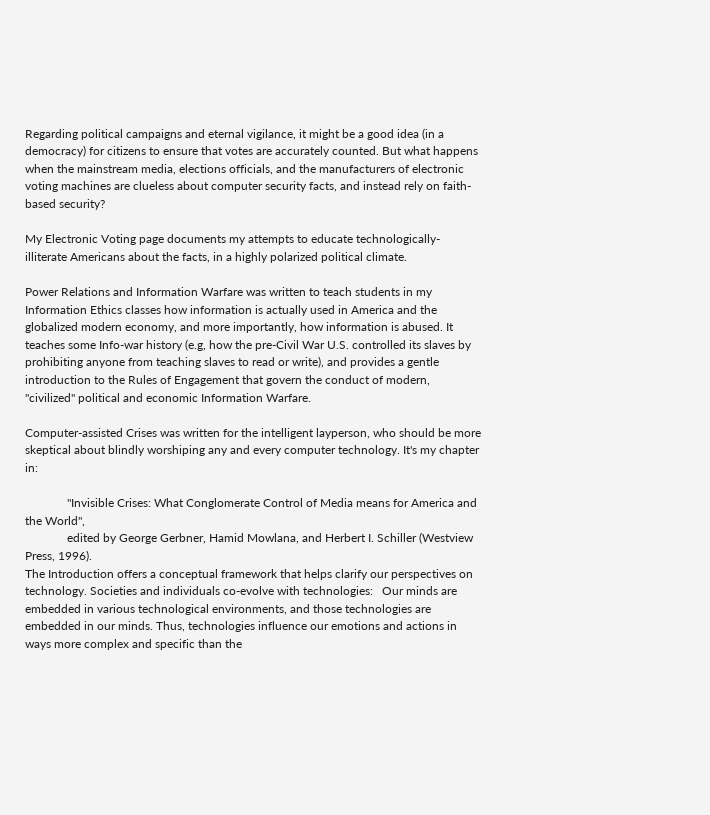Regarding political campaigns and eternal vigilance, it might be a good idea (in a democracy) for citizens to ensure that votes are accurately counted. But what happens when the mainstream media, elections officials, and the manufacturers of electronic voting machines are clueless about computer security facts, and instead rely on faith-based security?

My Electronic Voting page documents my attempts to educate technologically-illiterate Americans about the facts, in a highly polarized political climate.

Power Relations and Information Warfare was written to teach students in my Information Ethics classes how information is actually used in America and the globalized modern economy, and more importantly, how information is abused. It teaches some Info-war history (e.g, how the pre-Civil War U.S. controlled its slaves by prohibiting anyone from teaching slaves to read or write), and provides a gentle introduction to the Rules of Engagement that govern the conduct of modern, "civilized" political and economic Information Warfare.

Computer-assisted Crises was written for the intelligent layperson, who should be more skeptical about blindly worshiping any and every computer technology. It's my chapter in:

              "Invisible Crises: What Conglomerate Control of Media means for America and the World",
              edited by George Gerbner, Hamid Mowlana, and Herbert I. Schiller (Westview Press, 1996).
The Introduction offers a conceptual framework that helps clarify our perspectives on technology. Societies and individuals co-evolve with technologies:   Our minds are embedded in various technological environments, and those technologies are embedded in our minds. Thus, technologies influence our emotions and actions in ways more complex and specific than the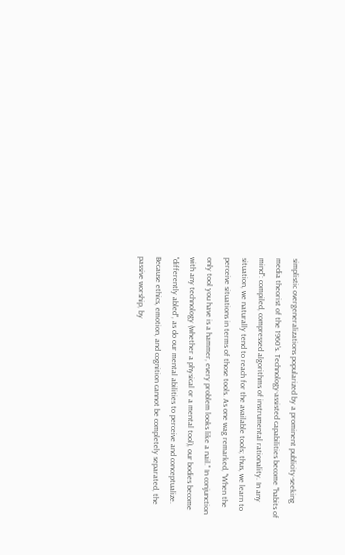simplistic overgeneralizations popularized by a prominent publicity-seeking media theorist of the 1960's. Technology-assisted capabilities become "habits of mind": compiled, compressed algorithms of instrumental rationality. In any situation, we naturally tend to reach for the available tools; thus, we learn to perceive situations in terms of those tools. As one wag remarked, "When the only tool you have is a hammer, every problem looks like a nail." In conjunction with any technology (whether a physical or a mental tool), our bodies become "differently abled", as do our mental abilities to perceive and conceptualize. Because ethics, emotion, and cognition cannot be completely separated, the passive worship, by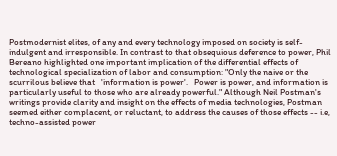Postmodernist elites, of any and every technology imposed on society is self-indulgent and irresponsible. In contrast to that obsequious deference to power, Phil Bereano highlighted one important implication of the differential effects of technological specialization of labor and consumption: "Only the naive or the scurrilous believe that   'information is power'.   Power is power, and information is particularly useful to those who are already powerful." Although Neil Postman's writings provide clarity and insight on the effects of media technologies, Postman seemed either complacent, or reluctant, to address the causes of those effects -- i.e, techno-assisted power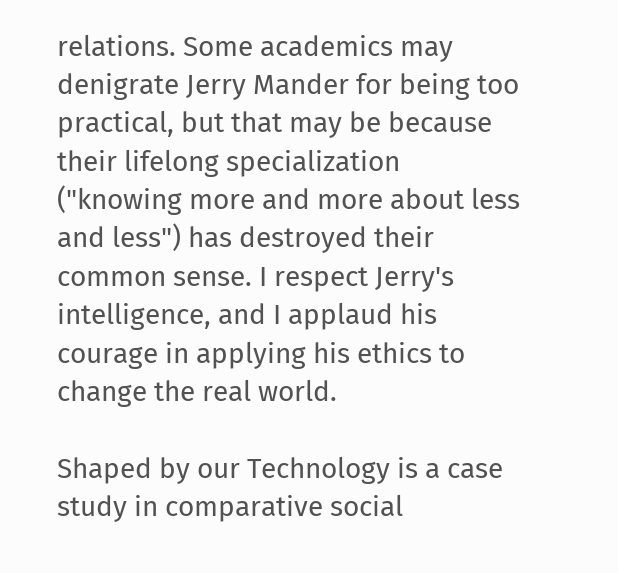relations. Some academics may denigrate Jerry Mander for being too practical, but that may be because their lifelong specialization ("knowing more and more about less and less") has destroyed their common sense. I respect Jerry's intelligence, and I applaud his courage in applying his ethics to change the real world.

Shaped by our Technology is a case study in comparative social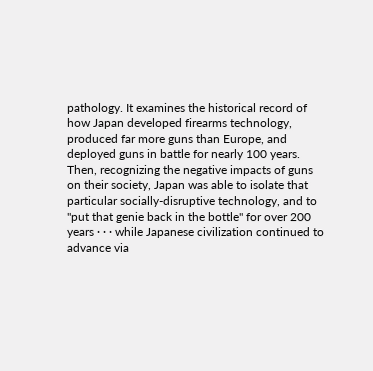pathology. It examines the historical record of how Japan developed firearms technology, produced far more guns than Europe, and deployed guns in battle for nearly 100 years. Then, recognizing the negative impacts of guns on their society, Japan was able to isolate that particular socially-disruptive technology, and to "put that genie back in the bottle" for over 200 years · · · while Japanese civilization continued to advance via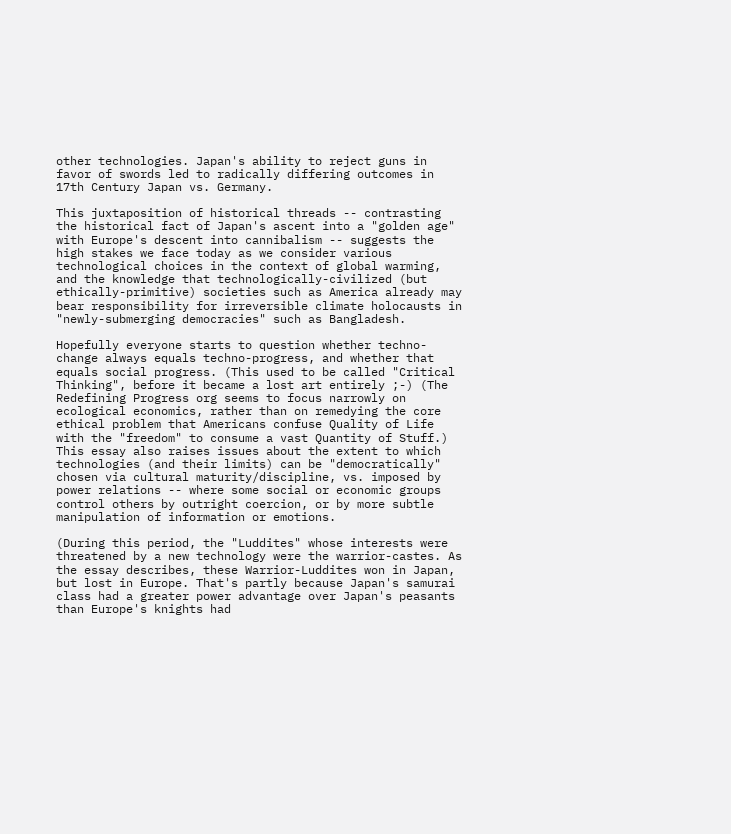other technologies. Japan's ability to reject guns in favor of swords led to radically differing outcomes in 17th Century Japan vs. Germany.

This juxtaposition of historical threads -- contrasting the historical fact of Japan's ascent into a "golden age" with Europe's descent into cannibalism -- suggests the high stakes we face today as we consider various technological choices in the context of global warming, and the knowledge that technologically-civilized (but ethically-primitive) societies such as America already may bear responsibility for irreversible climate holocausts in "newly-submerging democracies" such as Bangladesh.

Hopefully everyone starts to question whether techno-change always equals techno-progress, and whether that equals social progress. (This used to be called "Critical Thinking", before it became a lost art entirely ;-) (The Redefining Progress org seems to focus narrowly on ecological economics, rather than on remedying the core ethical problem that Americans confuse Quality of Life with the "freedom" to consume a vast Quantity of Stuff.) This essay also raises issues about the extent to which technologies (and their limits) can be "democratically" chosen via cultural maturity/discipline, vs. imposed by power relations -- where some social or economic groups control others by outright coercion, or by more subtle manipulation of information or emotions.

(During this period, the "Luddites" whose interests were threatened by a new technology were the warrior-castes. As the essay describes, these Warrior-Luddites won in Japan, but lost in Europe. That's partly because Japan's samurai class had a greater power advantage over Japan's peasants than Europe's knights had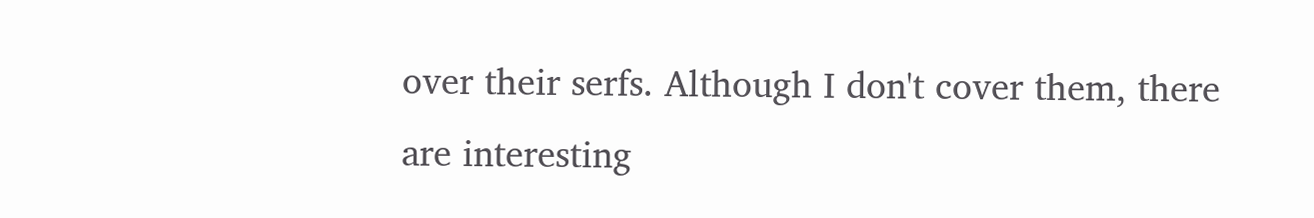over their serfs. Although I don't cover them, there are interesting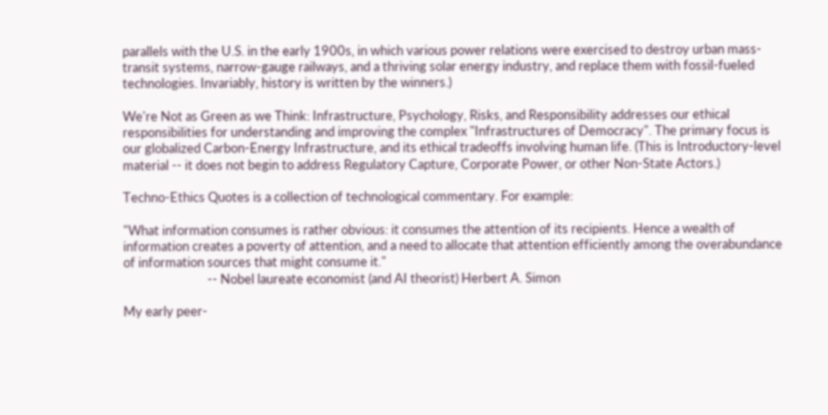parallels with the U.S. in the early 1900s, in which various power relations were exercised to destroy urban mass-transit systems, narrow-gauge railways, and a thriving solar energy industry, and replace them with fossil-fueled technologies. Invariably, history is written by the winners.)

We're Not as Green as we Think: Infrastructure, Psychology, Risks, and Responsibility addresses our ethical responsibilities for understanding and improving the complex "Infrastructures of Democracy". The primary focus is our globalized Carbon-Energy Infrastructure, and its ethical tradeoffs involving human life. (This is Introductory-level material -- it does not begin to address Regulatory Capture, Corporate Power, or other Non-State Actors.)

Techno-Ethics Quotes is a collection of technological commentary. For example:

"What information consumes is rather obvious: it consumes the attention of its recipients. Hence a wealth of information creates a poverty of attention, and a need to allocate that attention efficiently among the overabundance of information sources that might consume it."
                            -- Nobel laureate economist (and AI theorist) Herbert A. Simon

My early peer-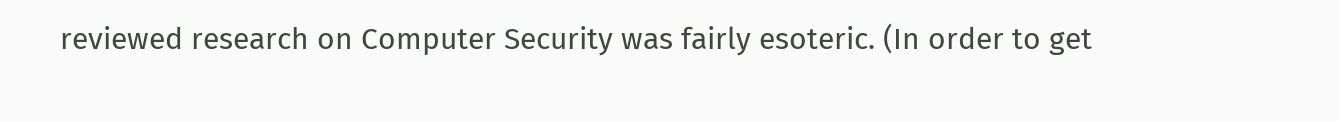reviewed research on Computer Security was fairly esoteric. (In order to get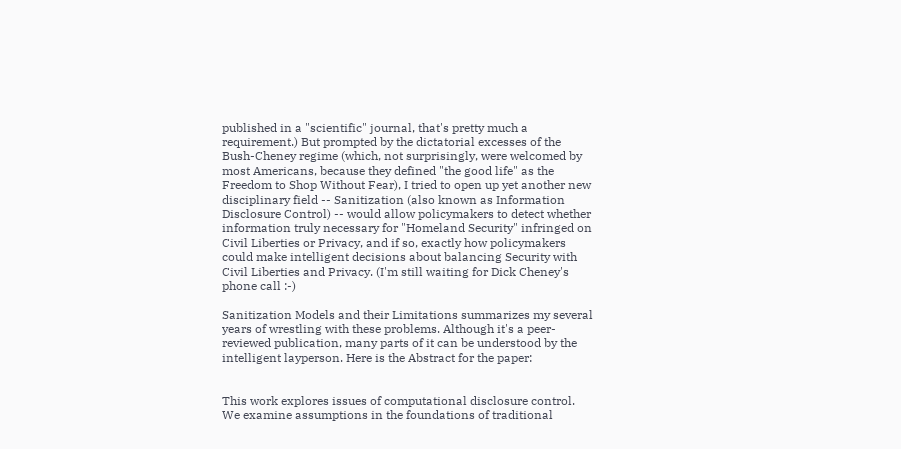published in a "scientific" journal, that's pretty much a requirement.) But prompted by the dictatorial excesses of the Bush-Cheney regime (which, not surprisingly, were welcomed by most Americans, because they defined "the good life" as the Freedom to Shop Without Fear), I tried to open up yet another new disciplinary field -- Sanitization (also known as Information Disclosure Control) -- would allow policymakers to detect whether information truly necessary for "Homeland Security" infringed on Civil Liberties or Privacy, and if so, exactly how policymakers could make intelligent decisions about balancing Security with Civil Liberties and Privacy. (I'm still waiting for Dick Cheney's phone call :-)

Sanitization Models and their Limitations summarizes my several years of wrestling with these problems. Although it's a peer-reviewed publication, many parts of it can be understood by the intelligent layperson. Here is the Abstract for the paper:


This work explores issues of computational disclosure control.
We examine assumptions in the foundations of traditional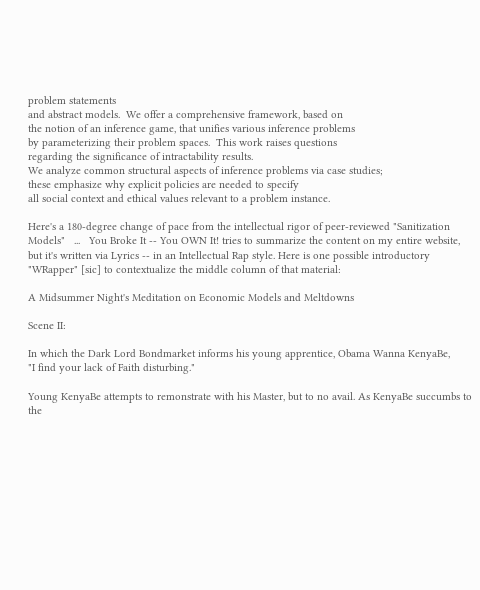problem statements
and abstract models.  We offer a comprehensive framework, based on
the notion of an inference game, that unifies various inference problems
by parameterizing their problem spaces.  This work raises questions
regarding the significance of intractability results.
We analyze common structural aspects of inference problems via case studies;
these emphasize why explicit policies are needed to specify
all social context and ethical values relevant to a problem instance.

Here's a 180-degree change of pace from the intellectual rigor of peer-reviewed "Sanitization Models"   ...   You Broke It -- You OWN It! tries to summarize the content on my entire website, but it's written via Lyrics -- in an Intellectual Rap style. Here is one possible introductory "WRapper" [sic] to contextualize the middle column of that material:

A Midsummer Night's Meditation on Economic Models and Meltdowns

Scene II:

In which the Dark Lord Bondmarket informs his young apprentice, Obama Wanna KenyaBe,
"I find your lack of Faith disturbing."

Young KenyaBe attempts to remonstrate with his Master, but to no avail. As KenyaBe succumbs to the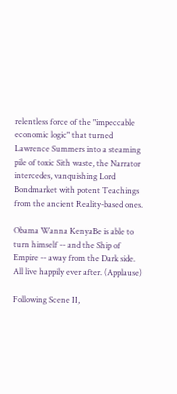relentless force of the "impeccable economic logic" that turned Lawrence Summers into a steaming pile of toxic Sith waste, the Narrator intercedes, vanquishing Lord Bondmarket with potent Teachings from the ancient Reality-based ones.

Obama Wanna KenyaBe is able to turn himself -- and the Ship of Empire -- away from the Dark side. All live happily ever after. (Applause)

Following Scene II,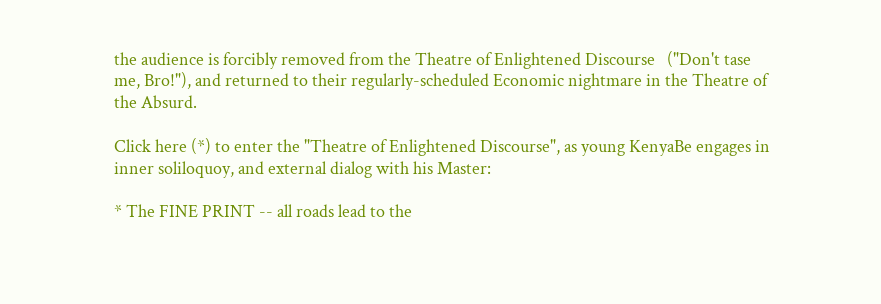the audience is forcibly removed from the Theatre of Enlightened Discourse   ("Don't tase me, Bro!"), and returned to their regularly-scheduled Economic nightmare in the Theatre of the Absurd.

Click here (*) to enter the "Theatre of Enlightened Discourse", as young KenyaBe engages in inner soliloquoy, and external dialog with his Master:

* The FINE PRINT -- all roads lead to the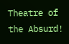Theatre of the Absurd!